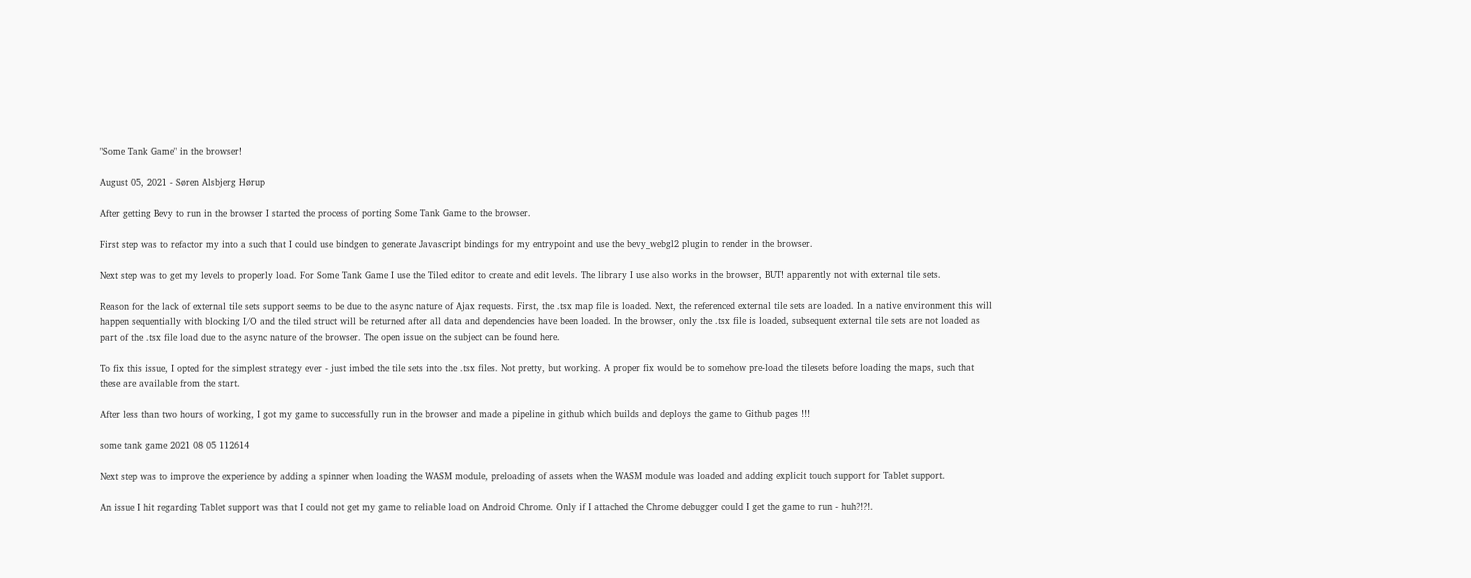"Some Tank Game" in the browser!

August 05, 2021 - Søren Alsbjerg Hørup

After getting Bevy to run in the browser I started the process of porting Some Tank Game to the browser.

First step was to refactor my into a such that I could use bindgen to generate Javascript bindings for my entrypoint and use the bevy_webgl2 plugin to render in the browser.

Next step was to get my levels to properly load. For Some Tank Game I use the Tiled editor to create and edit levels. The library I use also works in the browser, BUT! apparently not with external tile sets.

Reason for the lack of external tile sets support seems to be due to the async nature of Ajax requests. First, the .tsx map file is loaded. Next, the referenced external tile sets are loaded. In a native environment this will happen sequentially with blocking I/O and the tiled struct will be returned after all data and dependencies have been loaded. In the browser, only the .tsx file is loaded, subsequent external tile sets are not loaded as part of the .tsx file load due to the async nature of the browser. The open issue on the subject can be found here.

To fix this issue, I opted for the simplest strategy ever - just imbed the tile sets into the .tsx files. Not pretty, but working. A proper fix would be to somehow pre-load the tilesets before loading the maps, such that these are available from the start.

After less than two hours of working, I got my game to successfully run in the browser and made a pipeline in github which builds and deploys the game to Github pages !!!

some tank game 2021 08 05 112614

Next step was to improve the experience by adding a spinner when loading the WASM module, preloading of assets when the WASM module was loaded and adding explicit touch support for Tablet support.

An issue I hit regarding Tablet support was that I could not get my game to reliable load on Android Chrome. Only if I attached the Chrome debugger could I get the game to run - huh?!?!.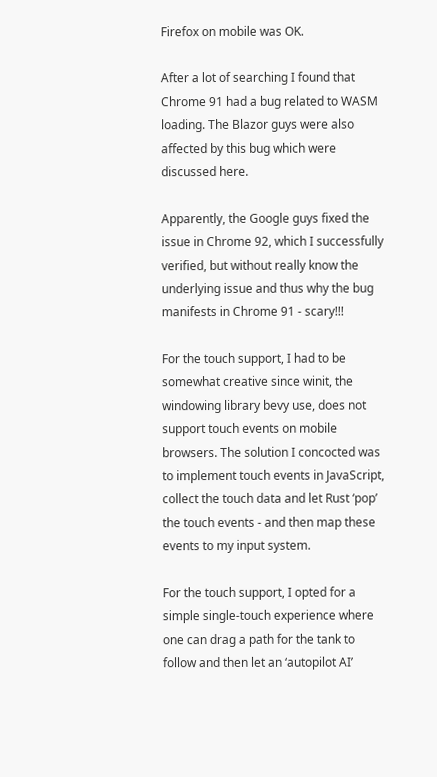Firefox on mobile was OK.

After a lot of searching I found that Chrome 91 had a bug related to WASM loading. The Blazor guys were also affected by this bug which were discussed here.

Apparently, the Google guys fixed the issue in Chrome 92, which I successfully verified, but without really know the underlying issue and thus why the bug manifests in Chrome 91 - scary!!!

For the touch support, I had to be somewhat creative since winit, the windowing library bevy use, does not support touch events on mobile browsers. The solution I concocted was to implement touch events in JavaScript, collect the touch data and let Rust ‘pop’ the touch events - and then map these events to my input system.

For the touch support, I opted for a simple single-touch experience where one can drag a path for the tank to follow and then let an ‘autopilot AI’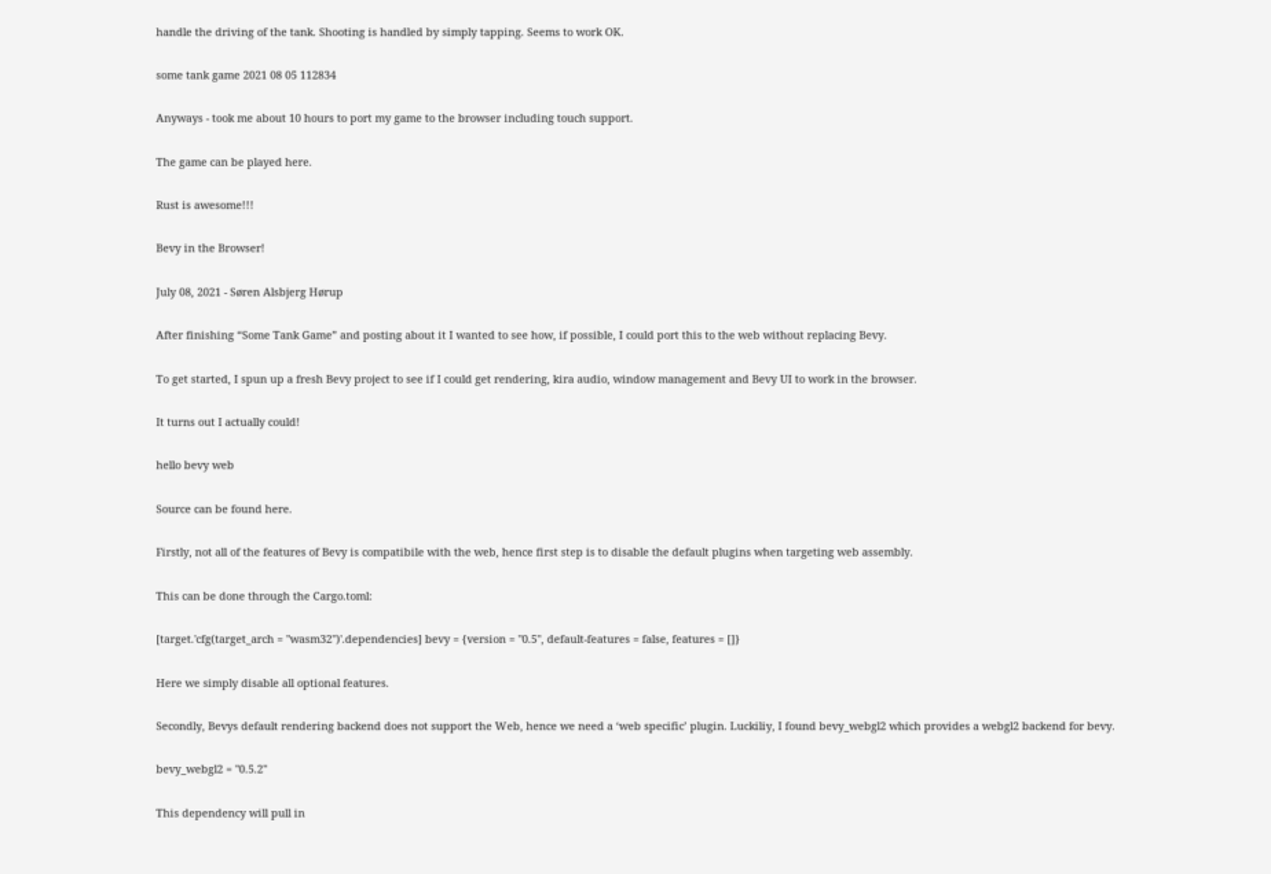handle the driving of the tank. Shooting is handled by simply tapping. Seems to work OK.

some tank game 2021 08 05 112834

Anyways - took me about 10 hours to port my game to the browser including touch support.

The game can be played here.

Rust is awesome!!!

Bevy in the Browser!

July 08, 2021 - Søren Alsbjerg Hørup

After finishing “Some Tank Game” and posting about it I wanted to see how, if possible, I could port this to the web without replacing Bevy.

To get started, I spun up a fresh Bevy project to see if I could get rendering, kira audio, window management and Bevy UI to work in the browser.

It turns out I actually could!

hello bevy web

Source can be found here.

Firstly, not all of the features of Bevy is compatibile with the web, hence first step is to disable the default plugins when targeting web assembly.

This can be done through the Cargo.toml:

[target.'cfg(target_arch = "wasm32")'.dependencies] bevy = {version = "0.5", default-features = false, features = []}

Here we simply disable all optional features.

Secondly, Bevys default rendering backend does not support the Web, hence we need a ‘web specific’ plugin. Luckiliy, I found bevy_webgl2 which provides a webgl2 backend for bevy.

bevy_webgl2 = "0.5.2"

This dependency will pull in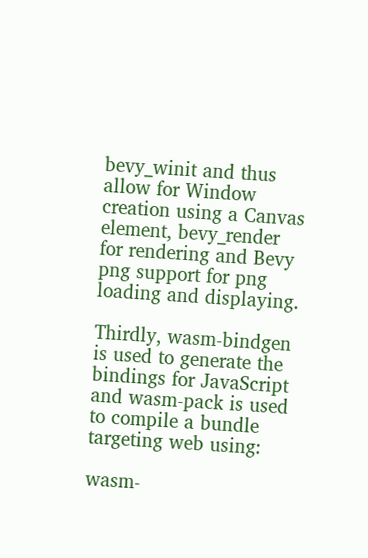bevy_winit and thus allow for Window creation using a Canvas element, bevy_render for rendering and Bevy png support for png loading and displaying.

Thirdly, wasm-bindgen is used to generate the bindings for JavaScript and wasm-pack is used to compile a bundle targeting web using:

wasm-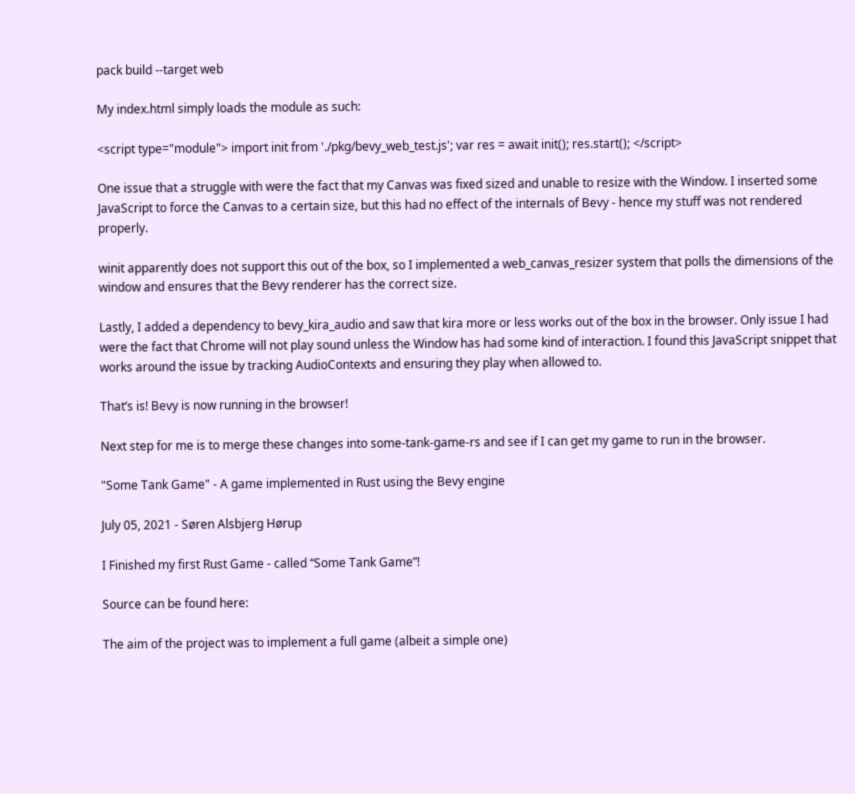pack build --target web

My index.html simply loads the module as such:

<script type="module"> import init from './pkg/bevy_web_test.js'; var res = await init(); res.start(); </script>

One issue that a struggle with were the fact that my Canvas was fixed sized and unable to resize with the Window. I inserted some JavaScript to force the Canvas to a certain size, but this had no effect of the internals of Bevy - hence my stuff was not rendered properly.

winit apparently does not support this out of the box, so I implemented a web_canvas_resizer system that polls the dimensions of the window and ensures that the Bevy renderer has the correct size.

Lastly, I added a dependency to bevy_kira_audio and saw that kira more or less works out of the box in the browser. Only issue I had were the fact that Chrome will not play sound unless the Window has had some kind of interaction. I found this JavaScript snippet that works around the issue by tracking AudioContexts and ensuring they play when allowed to.

That’s is! Bevy is now running in the browser!

Next step for me is to merge these changes into some-tank-game-rs and see if I can get my game to run in the browser.

"Some Tank Game" - A game implemented in Rust using the Bevy engine

July 05, 2021 - Søren Alsbjerg Hørup

I Finished my first Rust Game - called “Some Tank Game”!

Source can be found here:

The aim of the project was to implement a full game (albeit a simple one)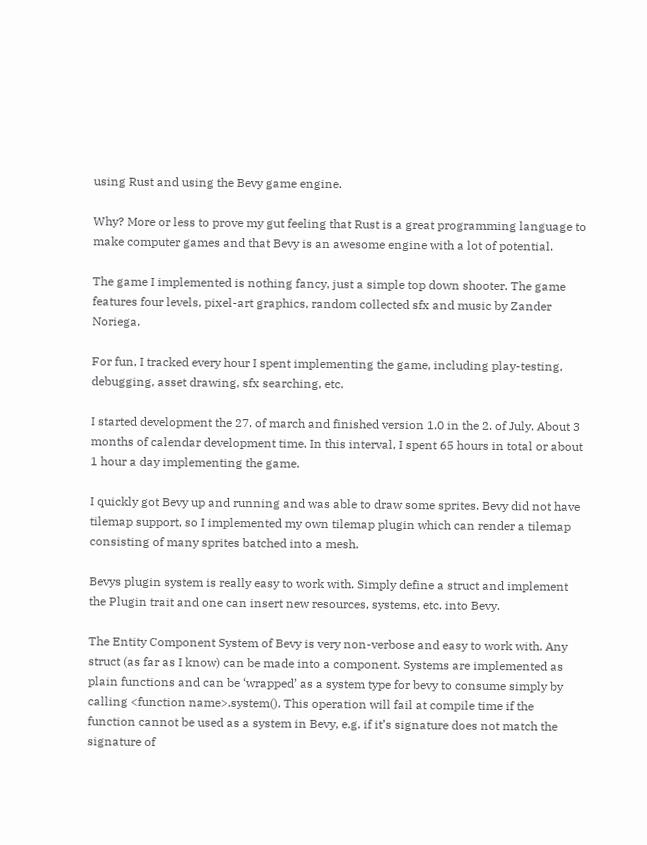using Rust and using the Bevy game engine.

Why? More or less to prove my gut feeling that Rust is a great programming language to make computer games and that Bevy is an awesome engine with a lot of potential.

The game I implemented is nothing fancy, just a simple top down shooter. The game features four levels, pixel-art graphics, random collected sfx and music by Zander Noriega.

For fun, I tracked every hour I spent implementing the game, including play-testing, debugging, asset drawing, sfx searching, etc.

I started development the 27. of march and finished version 1.0 in the 2. of July. About 3 months of calendar development time. In this interval, I spent 65 hours in total or about 1 hour a day implementing the game.

I quickly got Bevy up and running and was able to draw some sprites. Bevy did not have tilemap support, so I implemented my own tilemap plugin which can render a tilemap consisting of many sprites batched into a mesh.

Bevys plugin system is really easy to work with. Simply define a struct and implement the Plugin trait and one can insert new resources, systems, etc. into Bevy.

The Entity Component System of Bevy is very non-verbose and easy to work with. Any struct (as far as I know) can be made into a component. Systems are implemented as plain functions and can be ‘wrapped’ as a system type for bevy to consume simply by calling <function name>.system(). This operation will fail at compile time if the function cannot be used as a system in Bevy, e.g. if it’s signature does not match the signature of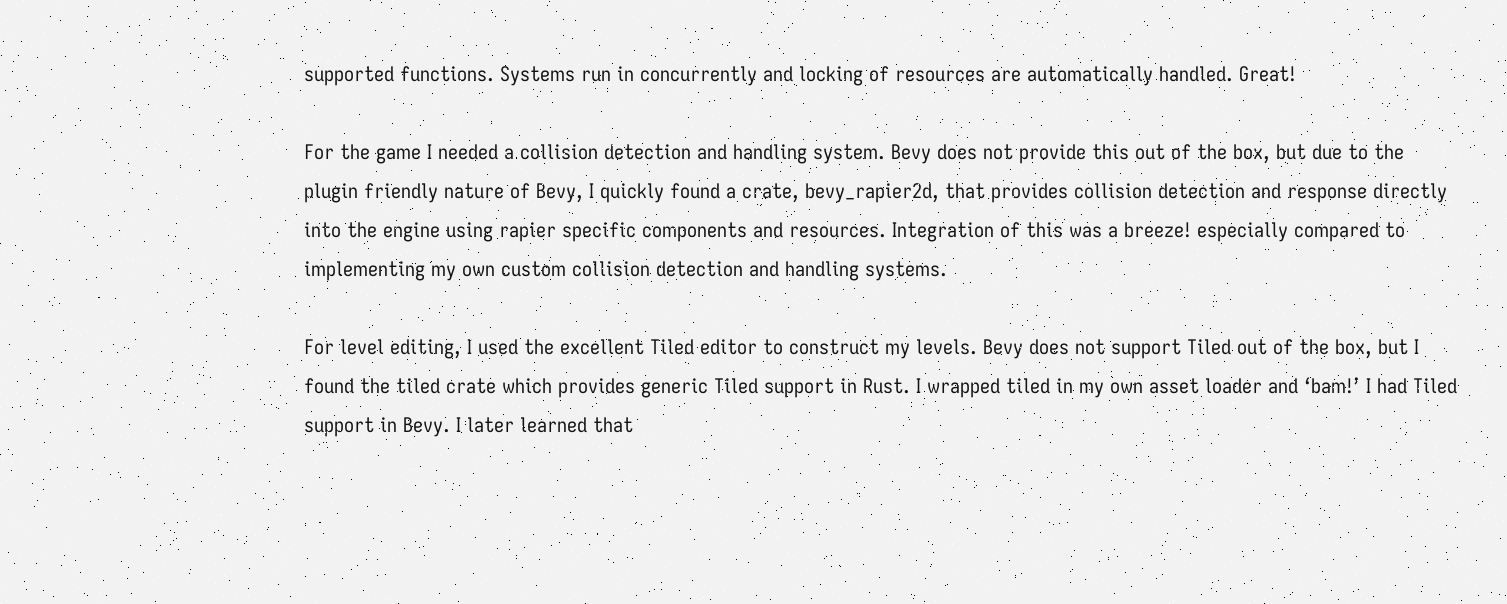supported functions. Systems run in concurrently and locking of resources are automatically handled. Great!

For the game I needed a collision detection and handling system. Bevy does not provide this out of the box, but due to the plugin friendly nature of Bevy, I quickly found a crate, bevy_rapier2d, that provides collision detection and response directly into the engine using rapier specific components and resources. Integration of this was a breeze! especially compared to implementing my own custom collision detection and handling systems.

For level editing, I used the excellent Tiled editor to construct my levels. Bevy does not support Tiled out of the box, but I found the tiled crate which provides generic Tiled support in Rust. I wrapped tiled in my own asset loader and ‘bam!’ I had Tiled support in Bevy. I later learned that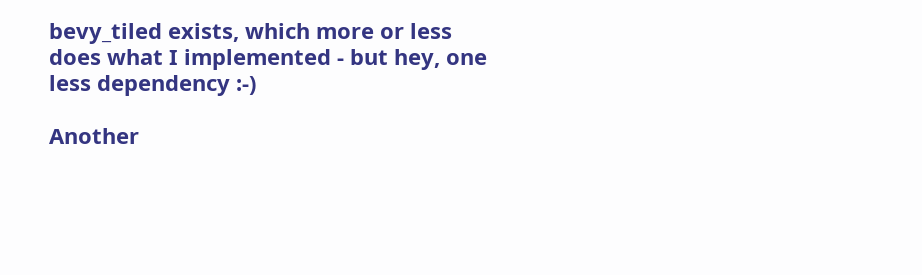bevy_tiled exists, which more or less does what I implemented - but hey, one less dependency :-)

Another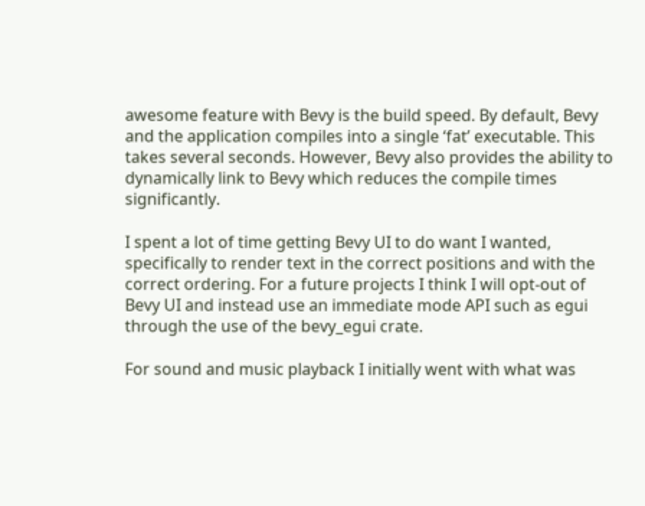awesome feature with Bevy is the build speed. By default, Bevy and the application compiles into a single ‘fat’ executable. This takes several seconds. However, Bevy also provides the ability to dynamically link to Bevy which reduces the compile times significantly.

I spent a lot of time getting Bevy UI to do want I wanted, specifically to render text in the correct positions and with the correct ordering. For a future projects I think I will opt-out of Bevy UI and instead use an immediate mode API such as egui through the use of the bevy_egui crate.

For sound and music playback I initially went with what was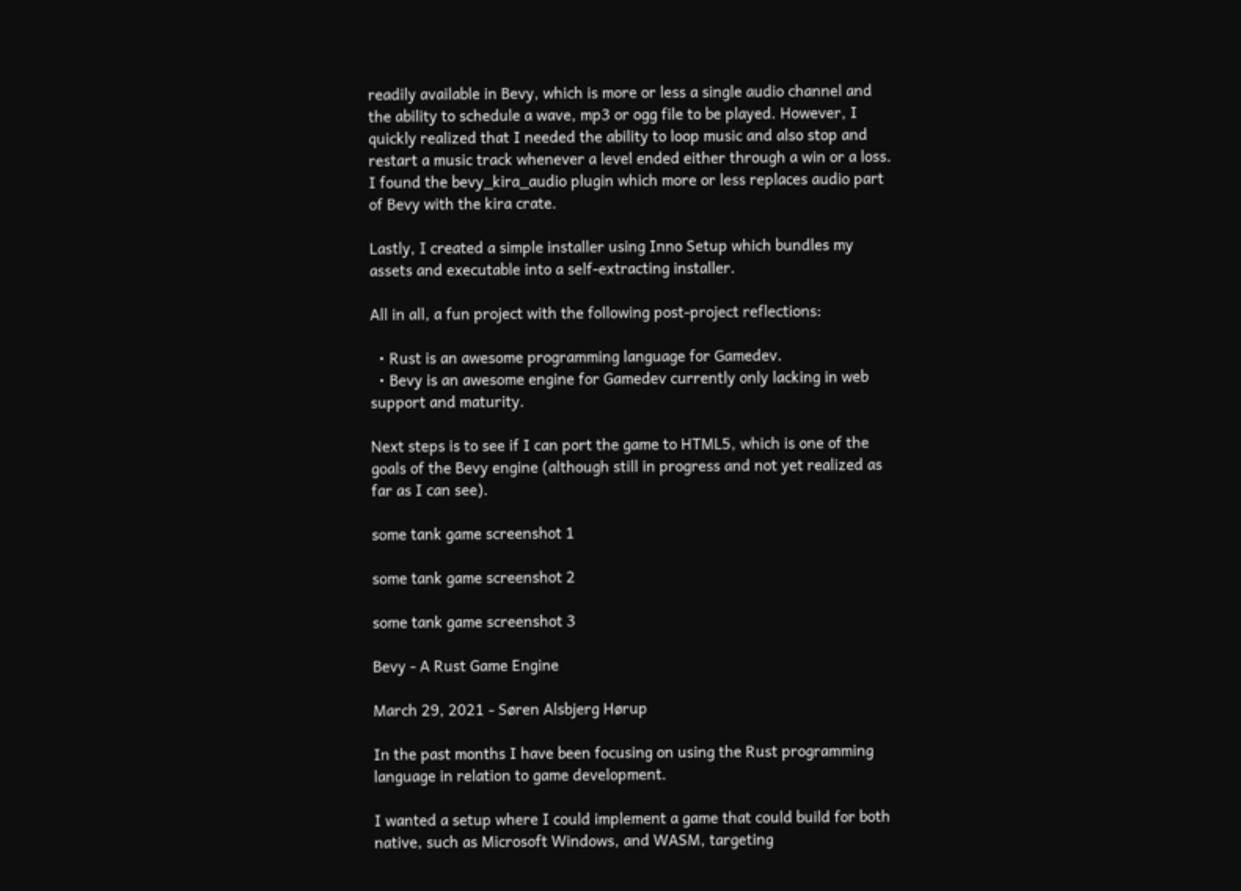readily available in Bevy, which is more or less a single audio channel and the ability to schedule a wave, mp3 or ogg file to be played. However, I quickly realized that I needed the ability to loop music and also stop and restart a music track whenever a level ended either through a win or a loss. I found the bevy_kira_audio plugin which more or less replaces audio part of Bevy with the kira crate.

Lastly, I created a simple installer using Inno Setup which bundles my assets and executable into a self-extracting installer.

All in all, a fun project with the following post-project reflections:

  • Rust is an awesome programming language for Gamedev.
  • Bevy is an awesome engine for Gamedev currently only lacking in web support and maturity.

Next steps is to see if I can port the game to HTML5, which is one of the goals of the Bevy engine (although still in progress and not yet realized as far as I can see).

some tank game screenshot 1

some tank game screenshot 2

some tank game screenshot 3

Bevy - A Rust Game Engine

March 29, 2021 - Søren Alsbjerg Hørup

In the past months I have been focusing on using the Rust programming language in relation to game development.

I wanted a setup where I could implement a game that could build for both native, such as Microsoft Windows, and WASM, targeting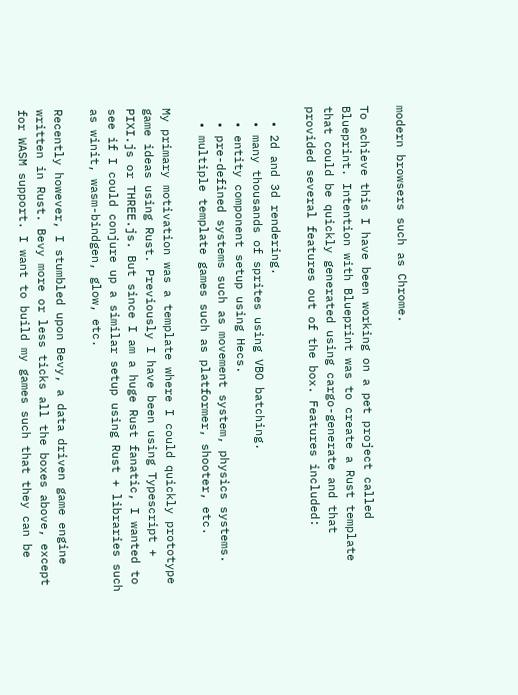modern browsers such as Chrome.

To achieve this I have been working on a pet project called Blueprint. Intention with Blueprint was to create a Rust template that could be quickly generated using cargo-generate and that provided several features out of the box. Features included:

  • 2d and 3d rendering.
  • many thousands of sprites using VBO batching.
  • entity component setup using Hecs.
  • pre-defined systems such as movement system, physics systems.
  • multiple template games such as platformer, shooter, etc.

My primary motivation was a template where I could quickly prototype game ideas using Rust. Previously I have been using Typescript + PIXI.js or THREE.js. But since I am a huge Rust fanatic, I wanted to see if I could conjure up a similar setup using Rust + libraries such as winit, wasm-bindgen, glow, etc.

Recently however, I stumbled upon Bevy, a data driven game engine written in Rust. Bevy more or less ticks all the boxes above, except for WASM support. I want to build my games such that they can be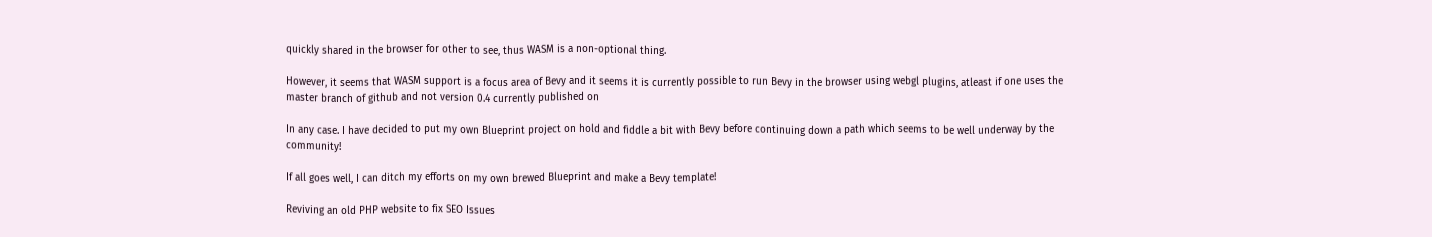quickly shared in the browser for other to see, thus WASM is a non-optional thing.

However, it seems that WASM support is a focus area of Bevy and it seems it is currently possible to run Bevy in the browser using webgl plugins, atleast if one uses the master branch of github and not version 0.4 currently published on

In any case. I have decided to put my own Blueprint project on hold and fiddle a bit with Bevy before continuing down a path which seems to be well underway by the community!

If all goes well, I can ditch my efforts on my own brewed Blueprint and make a Bevy template!

Reviving an old PHP website to fix SEO Issues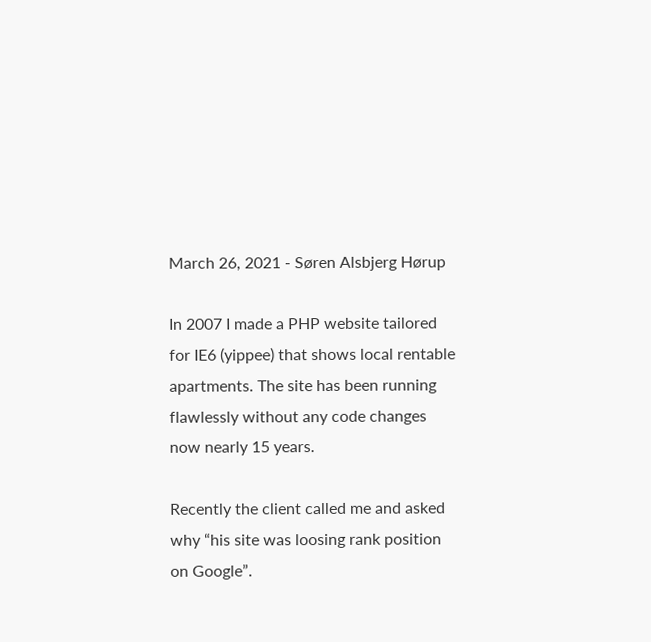March 26, 2021 - Søren Alsbjerg Hørup

In 2007 I made a PHP website tailored for IE6 (yippee) that shows local rentable apartments. The site has been running flawlessly without any code changes now nearly 15 years.

Recently the client called me and asked why “his site was loosing rank position on Google”.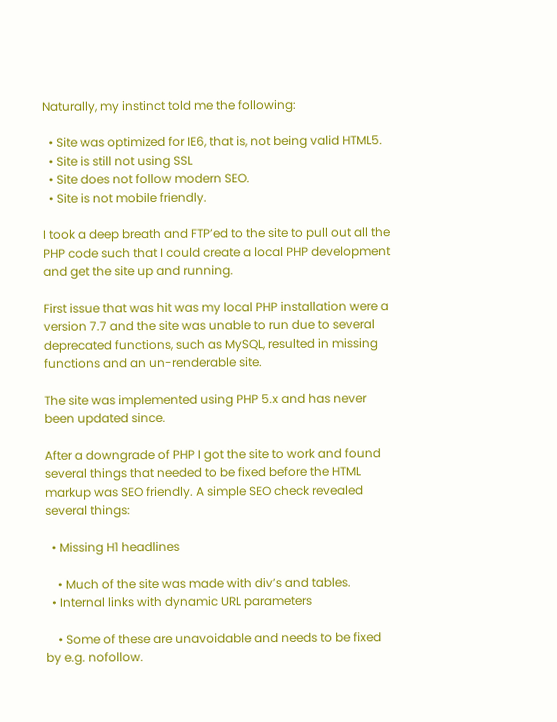Naturally, my instinct told me the following:

  • Site was optimized for IE6, that is, not being valid HTML5.
  • Site is still not using SSL
  • Site does not follow modern SEO.
  • Site is not mobile friendly.

I took a deep breath and FTP’ed to the site to pull out all the PHP code such that I could create a local PHP development and get the site up and running.

First issue that was hit was my local PHP installation were a version 7.7 and the site was unable to run due to several deprecated functions, such as MySQL, resulted in missing functions and an un-renderable site.

The site was implemented using PHP 5.x and has never been updated since.

After a downgrade of PHP I got the site to work and found several things that needed to be fixed before the HTML markup was SEO friendly. A simple SEO check revealed several things:

  • Missing H1 headlines

    • Much of the site was made with div’s and tables.
  • Internal links with dynamic URL parameters

    • Some of these are unavoidable and needs to be fixed by e.g. nofollow.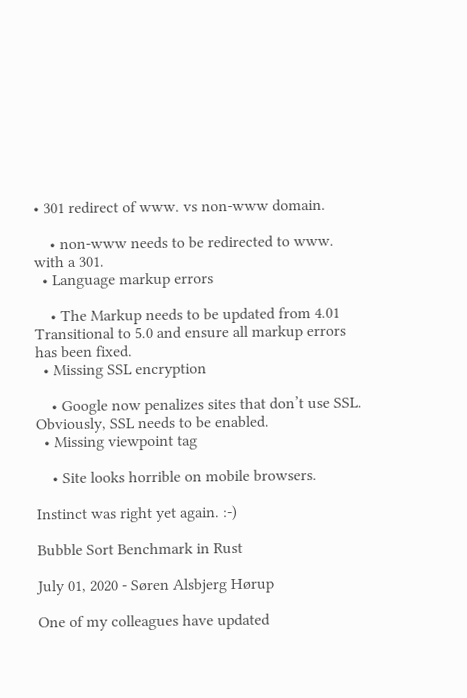• 301 redirect of www. vs non-www domain.

    • non-www needs to be redirected to www. with a 301.
  • Language markup errors

    • The Markup needs to be updated from 4.01 Transitional to 5.0 and ensure all markup errors has been fixed.
  • Missing SSL encryption

    • Google now penalizes sites that don’t use SSL. Obviously, SSL needs to be enabled.
  • Missing viewpoint tag

    • Site looks horrible on mobile browsers.

Instinct was right yet again. :-)

Bubble Sort Benchmark in Rust

July 01, 2020 - Søren Alsbjerg Hørup

One of my colleagues have updated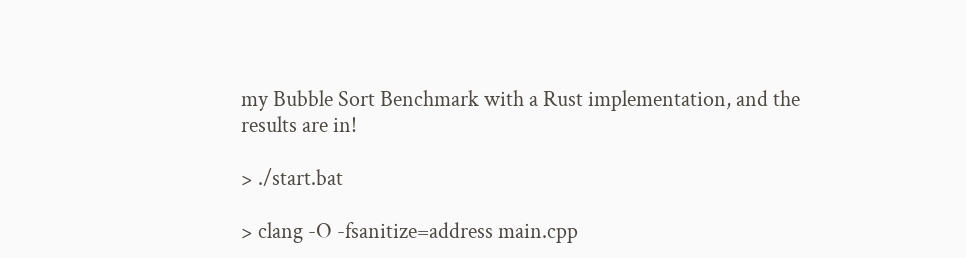my Bubble Sort Benchmark with a Rust implementation, and the results are in!

> ./start.bat

> clang -O -fsanitize=address main.cpp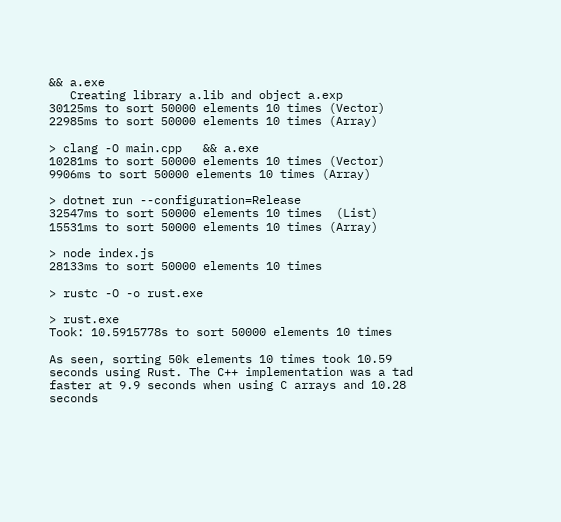&& a.exe
   Creating library a.lib and object a.exp
30125ms to sort 50000 elements 10 times (Vector)
22985ms to sort 50000 elements 10 times (Array)

> clang -O main.cpp   && a.exe
10281ms to sort 50000 elements 10 times (Vector)
9906ms to sort 50000 elements 10 times (Array)

> dotnet run --configuration=Release
32547ms to sort 50000 elements 10 times  (List)
15531ms to sort 50000 elements 10 times (Array)

> node index.js
28133ms to sort 50000 elements 10 times

> rustc -O -o rust.exe

> rust.exe
Took: 10.5915778s to sort 50000 elements 10 times

As seen, sorting 50k elements 10 times took 10.59 seconds using Rust. The C++ implementation was a tad faster at 9.9 seconds when using C arrays and 10.28 seconds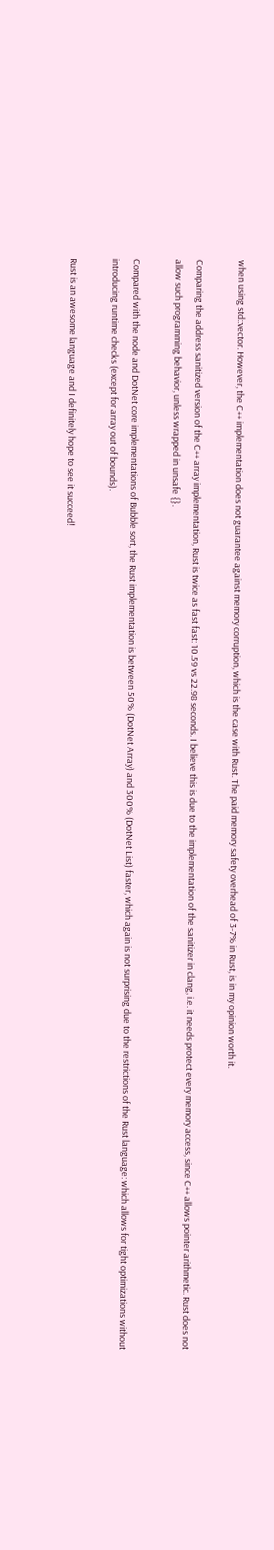when using std::vector. However, the C++ implementation does not guarantee against memory corruption, which is the case with Rust. The paid memory safety overhead of 3-7% in Rust, is in my opinion worth it.

Comparing the address sanitized version of the C++ array implementation, Rust is twice as fast fast: 10.59 vs 22.98 seconds. I believe this is due to the implementation of the sanitizer in clang, i.e. it needs protect every memory access, since C++ allows pointer arithmetic. Rust does not allow such programming behavior, unless wrapped in unsafe {}.

Compared with the node and DotNet core implementations of Bubble sort, the Rust implementation is between 50% (DotNet Array) and 300% (DotNet List) faster, which again is not surprising due to the restrictions of the Rust language: which allows for tight optimizations without introducing runtime checks (except for array out of bounds).

Rust is an awesome language and I definitely hope to see it succeed!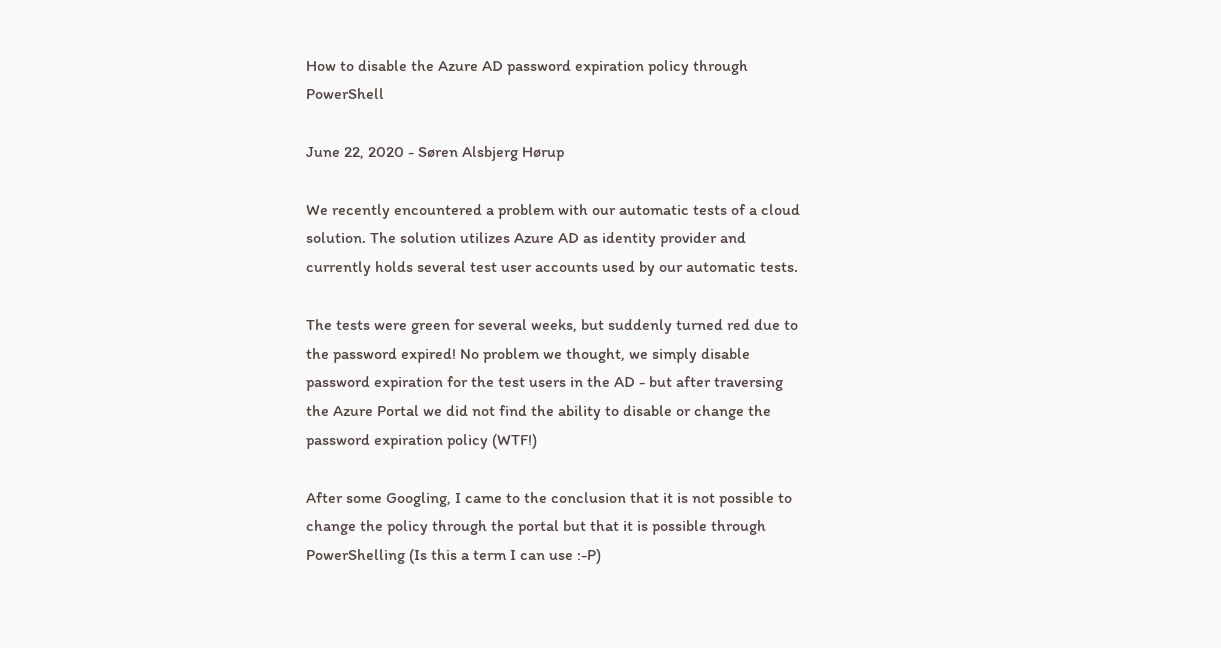How to disable the Azure AD password expiration policy through PowerShell

June 22, 2020 - Søren Alsbjerg Hørup

We recently encountered a problem with our automatic tests of a cloud solution. The solution utilizes Azure AD as identity provider and currently holds several test user accounts used by our automatic tests.

The tests were green for several weeks, but suddenly turned red due to the password expired! No problem we thought, we simply disable password expiration for the test users in the AD - but after traversing the Azure Portal we did not find the ability to disable or change the password expiration policy (WTF!)

After some Googling, I came to the conclusion that it is not possible to change the policy through the portal but that it is possible through PowerShelling (Is this a term I can use :-P)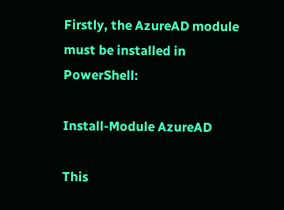Firstly, the AzureAD module must be installed in PowerShell:

Install-Module AzureAD

This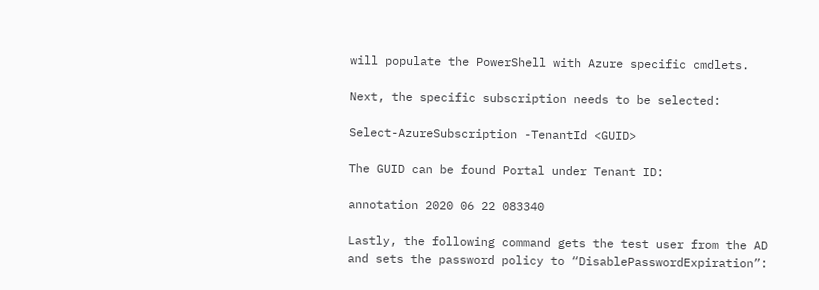will populate the PowerShell with Azure specific cmdlets.

Next, the specific subscription needs to be selected:

Select-AzureSubscription -TenantId <GUID>

The GUID can be found Portal under Tenant ID:

annotation 2020 06 22 083340

Lastly, the following command gets the test user from the AD and sets the password policy to “DisablePasswordExpiration”: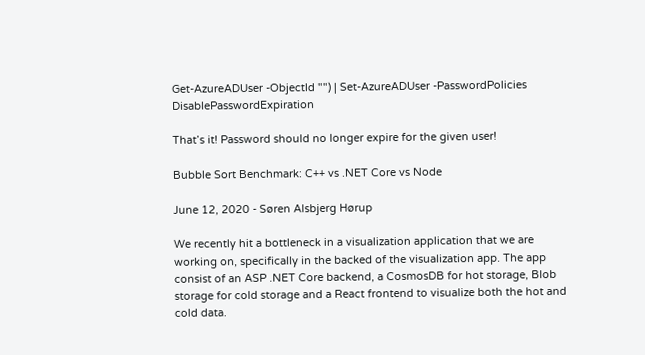Get-AzureADUser -ObjectId "") | Set-AzureADUser -PasswordPolicies DisablePasswordExpiration

That’s it! Password should no longer expire for the given user!

Bubble Sort Benchmark: C++ vs .NET Core vs Node

June 12, 2020 - Søren Alsbjerg Hørup

We recently hit a bottleneck in a visualization application that we are working on, specifically in the backed of the visualization app. The app consist of an ASP .NET Core backend, a CosmosDB for hot storage, Blob storage for cold storage and a React frontend to visualize both the hot and cold data.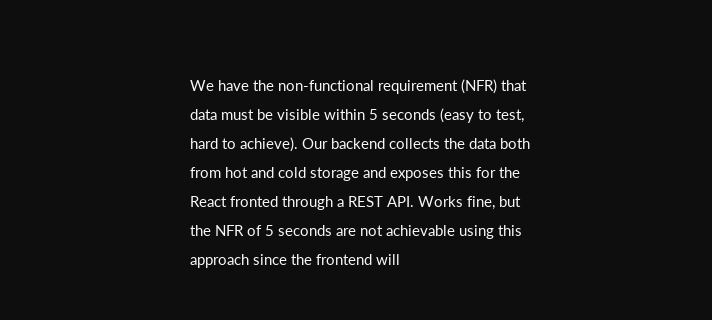We have the non-functional requirement (NFR) that data must be visible within 5 seconds (easy to test, hard to achieve). Our backend collects the data both from hot and cold storage and exposes this for the React fronted through a REST API. Works fine, but the NFR of 5 seconds are not achievable using this approach since the frontend will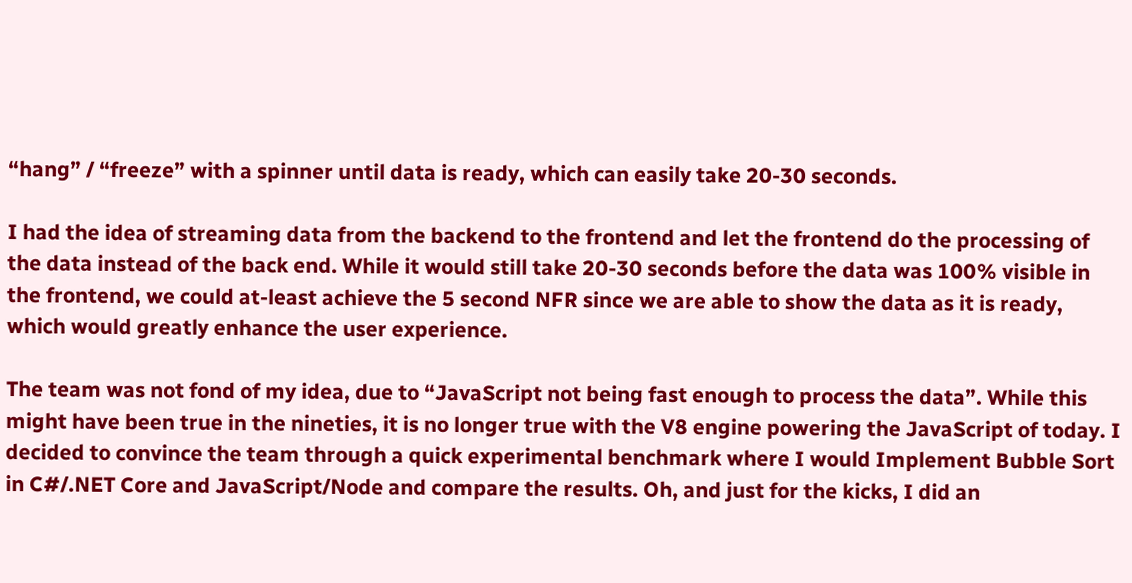“hang” / “freeze” with a spinner until data is ready, which can easily take 20-30 seconds.

I had the idea of streaming data from the backend to the frontend and let the frontend do the processing of the data instead of the back end. While it would still take 20-30 seconds before the data was 100% visible in the frontend, we could at-least achieve the 5 second NFR since we are able to show the data as it is ready, which would greatly enhance the user experience.

The team was not fond of my idea, due to “JavaScript not being fast enough to process the data”. While this might have been true in the nineties, it is no longer true with the V8 engine powering the JavaScript of today. I decided to convince the team through a quick experimental benchmark where I would Implement Bubble Sort in C#/.NET Core and JavaScript/Node and compare the results. Oh, and just for the kicks, I did an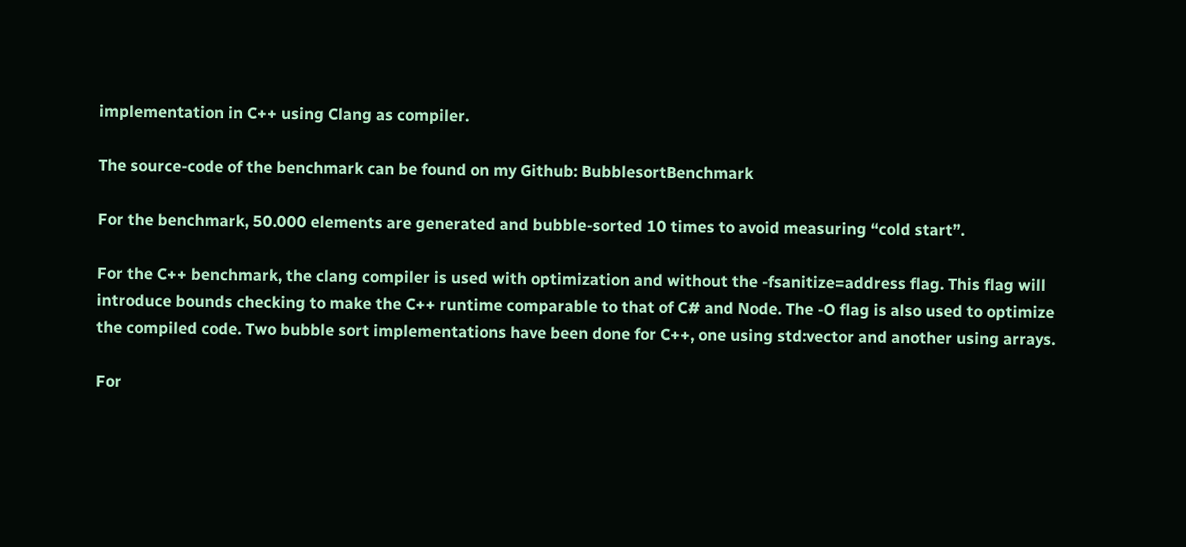implementation in C++ using Clang as compiler.

The source-code of the benchmark can be found on my Github: BubblesortBenchmark

For the benchmark, 50.000 elements are generated and bubble-sorted 10 times to avoid measuring “cold start”.

For the C++ benchmark, the clang compiler is used with optimization and without the -fsanitize=address flag. This flag will introduce bounds checking to make the C++ runtime comparable to that of C# and Node. The -O flag is also used to optimize the compiled code. Two bubble sort implementations have been done for C++, one using std:vector and another using arrays.

For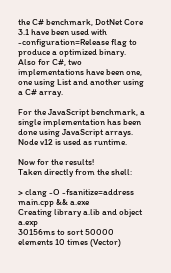the C# benchmark, DotNet Core 3.1 have been used with -configuration=Release flag to produce a optimized binary. Also for C#, two implementations have been one, one using List and another using a C# array.

For the JavaScript benchmark, a single implementation has been done using JavaScript arrays. Node v12 is used as runtime.

Now for the results!
Taken directly from the shell:

> clang -O -fsanitize=address main.cpp && a.exe
Creating library a.lib and object a.exp
30156ms to sort 50000 elements 10 times (Vector)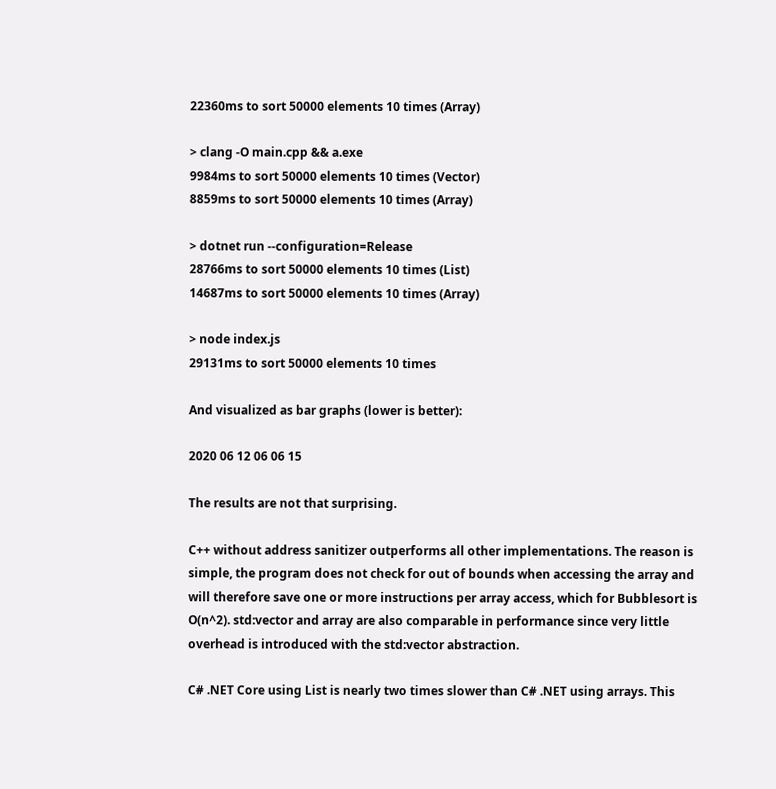22360ms to sort 50000 elements 10 times (Array)

> clang -O main.cpp && a.exe
9984ms to sort 50000 elements 10 times (Vector)
8859ms to sort 50000 elements 10 times (Array)

> dotnet run --configuration=Release
28766ms to sort 50000 elements 10 times (List)
14687ms to sort 50000 elements 10 times (Array)

> node index.js
29131ms to sort 50000 elements 10 times

And visualized as bar graphs (lower is better):

2020 06 12 06 06 15

The results are not that surprising.

C++ without address sanitizer outperforms all other implementations. The reason is simple, the program does not check for out of bounds when accessing the array and will therefore save one or more instructions per array access, which for Bubblesort is O(n^2). std:vector and array are also comparable in performance since very little overhead is introduced with the std:vector abstraction.

C# .NET Core using List is nearly two times slower than C# .NET using arrays. This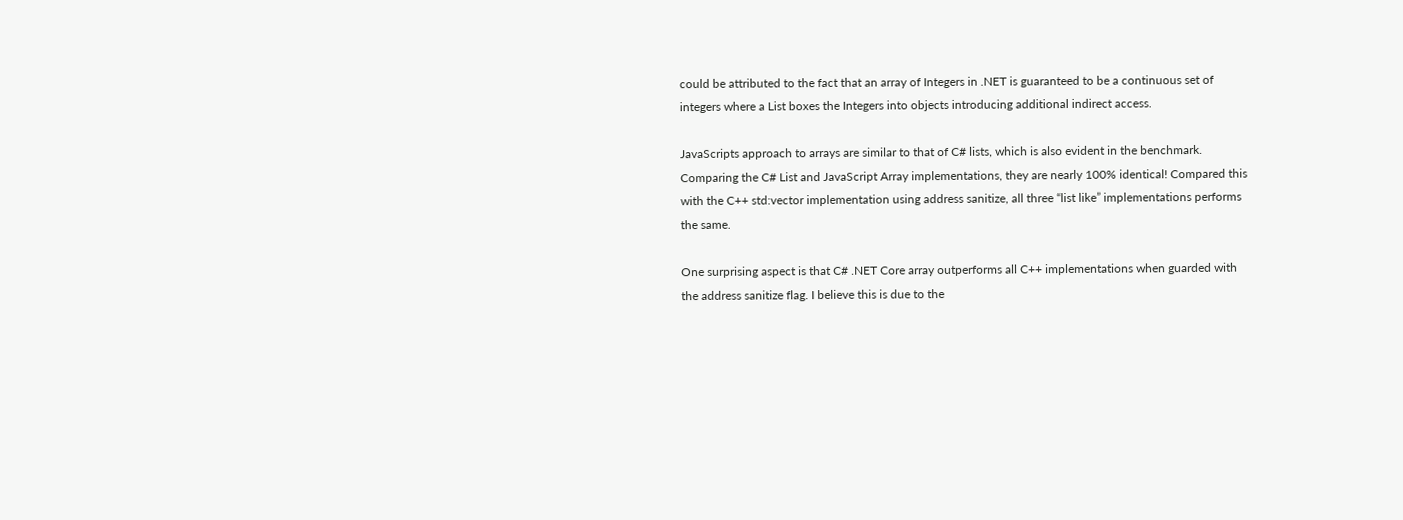could be attributed to the fact that an array of Integers in .NET is guaranteed to be a continuous set of integers where a List boxes the Integers into objects introducing additional indirect access.

JavaScripts approach to arrays are similar to that of C# lists, which is also evident in the benchmark. Comparing the C# List and JavaScript Array implementations, they are nearly 100% identical! Compared this with the C++ std:vector implementation using address sanitize, all three “list like” implementations performs the same.

One surprising aspect is that C# .NET Core array outperforms all C++ implementations when guarded with the address sanitize flag. I believe this is due to the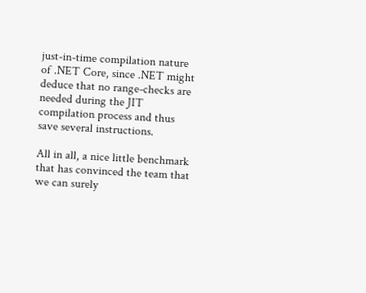just-in-time compilation nature of .NET Core, since .NET might deduce that no range-checks are needed during the JIT compilation process and thus save several instructions.

All in all, a nice little benchmark that has convinced the team that we can surely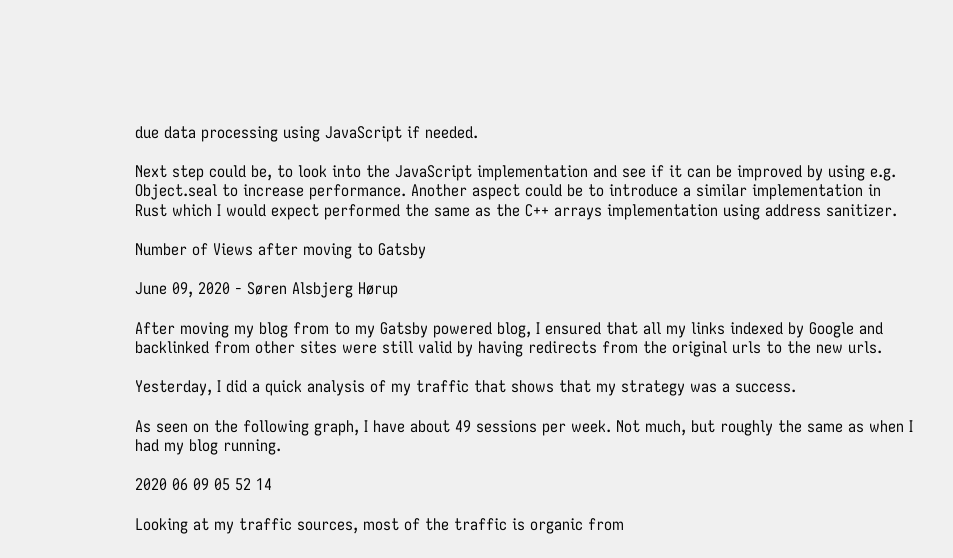due data processing using JavaScript if needed.

Next step could be, to look into the JavaScript implementation and see if it can be improved by using e.g. Object.seal to increase performance. Another aspect could be to introduce a similar implementation in Rust which I would expect performed the same as the C++ arrays implementation using address sanitizer.

Number of Views after moving to Gatsby

June 09, 2020 - Søren Alsbjerg Hørup

After moving my blog from to my Gatsby powered blog, I ensured that all my links indexed by Google and backlinked from other sites were still valid by having redirects from the original urls to the new urls.

Yesterday, I did a quick analysis of my traffic that shows that my strategy was a success.

As seen on the following graph, I have about 49 sessions per week. Not much, but roughly the same as when I had my blog running.

2020 06 09 05 52 14

Looking at my traffic sources, most of the traffic is organic from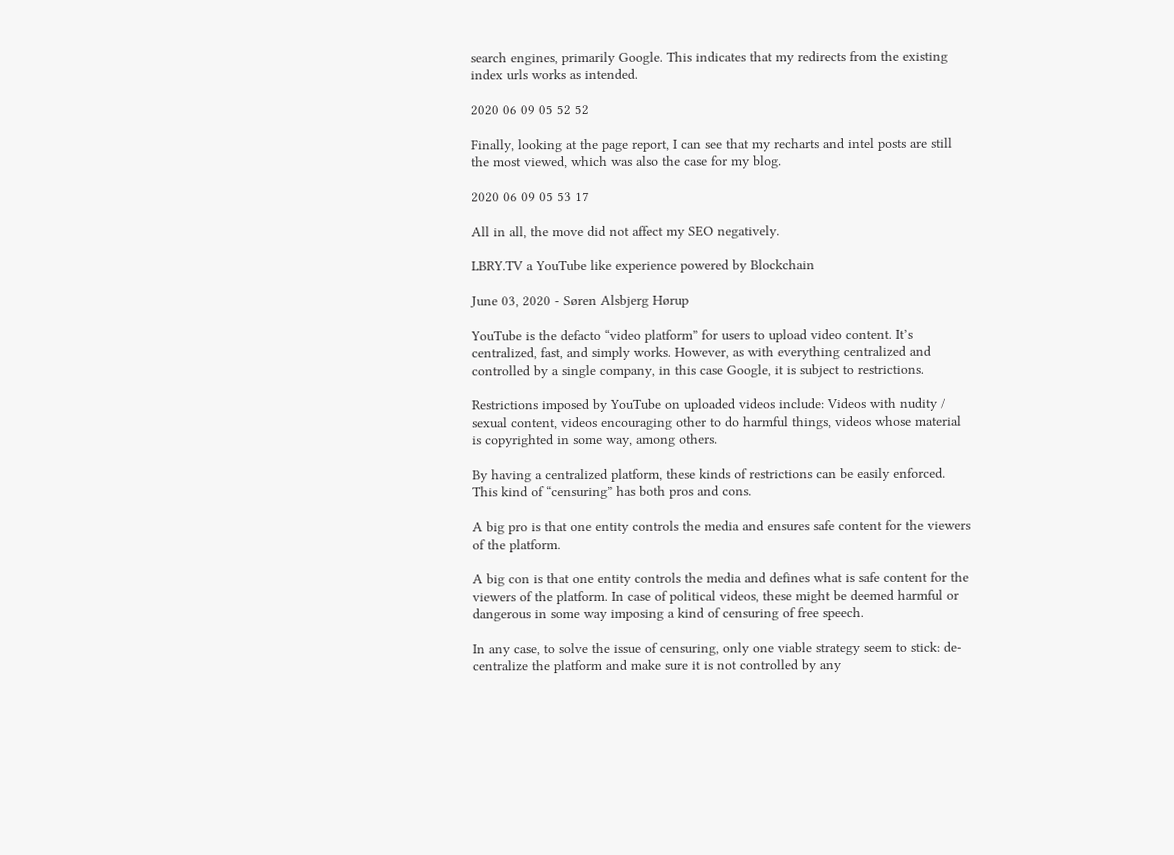search engines, primarily Google. This indicates that my redirects from the existing index urls works as intended.

2020 06 09 05 52 52

Finally, looking at the page report, I can see that my recharts and intel posts are still the most viewed, which was also the case for my blog.

2020 06 09 05 53 17

All in all, the move did not affect my SEO negatively.

LBRY.TV a YouTube like experience powered by Blockchain

June 03, 2020 - Søren Alsbjerg Hørup

YouTube is the defacto “video platform” for users to upload video content. It’s centralized, fast, and simply works. However, as with everything centralized and controlled by a single company, in this case Google, it is subject to restrictions.

Restrictions imposed by YouTube on uploaded videos include: Videos with nudity / sexual content, videos encouraging other to do harmful things, videos whose material is copyrighted in some way, among others.

By having a centralized platform, these kinds of restrictions can be easily enforced. This kind of “censuring” has both pros and cons.

A big pro is that one entity controls the media and ensures safe content for the viewers of the platform.

A big con is that one entity controls the media and defines what is safe content for the viewers of the platform. In case of political videos, these might be deemed harmful or dangerous in some way imposing a kind of censuring of free speech.

In any case, to solve the issue of censuring, only one viable strategy seem to stick: de-centralize the platform and make sure it is not controlled by any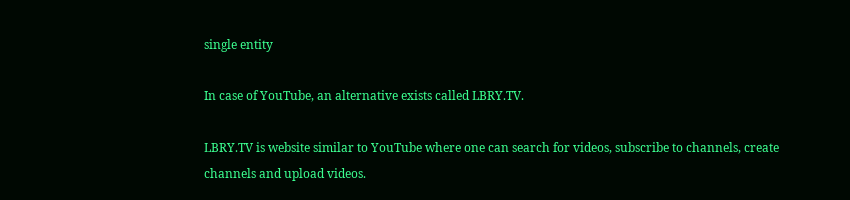single entity

In case of YouTube, an alternative exists called LBRY.TV.

LBRY.TV is website similar to YouTube where one can search for videos, subscribe to channels, create channels and upload videos.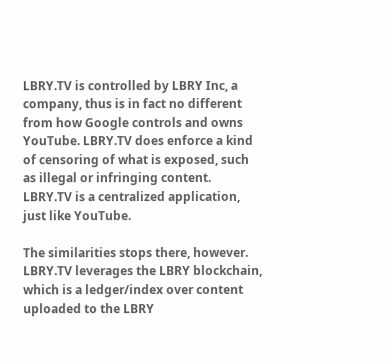LBRY.TV is controlled by LBRY Inc, a company, thus is in fact no different from how Google controls and owns YouTube. LBRY.TV does enforce a kind of censoring of what is exposed, such as illegal or infringing content. LBRY.TV is a centralized application, just like YouTube.

The similarities stops there, however. LBRY.TV leverages the LBRY blockchain, which is a ledger/index over content uploaded to the LBRY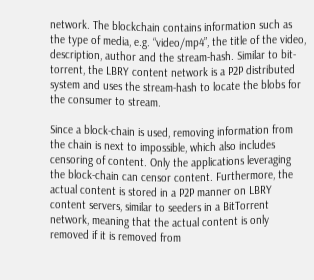network. The blockchain contains information such as the type of media, e.g. “video/mp4”, the title of the video, description, author and the stream-hash. Similar to bit-torrent, the LBRY content network is a P2P distributed system and uses the stream-hash to locate the blobs for the consumer to stream.

Since a block-chain is used, removing information from the chain is next to impossible, which also includes censoring of content. Only the applications leveraging the block-chain can censor content. Furthermore, the actual content is stored in a P2P manner on LBRY content servers, similar to seeders in a BitTorrent network, meaning that the actual content is only removed if it is removed from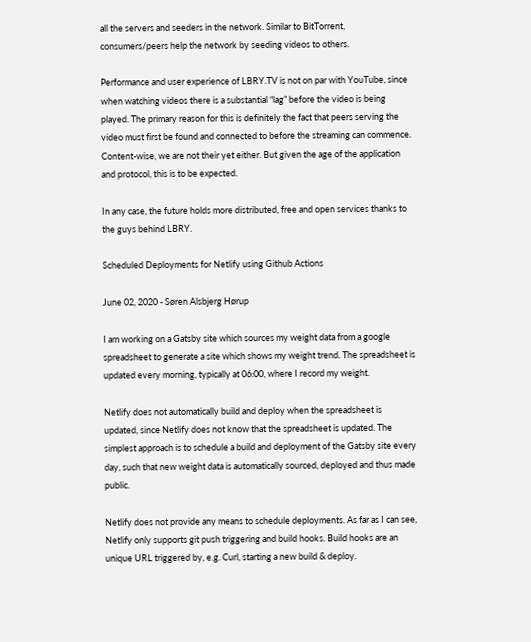all the servers and seeders in the network. Similar to BitTorrent, consumers/peers help the network by seeding videos to others.

Performance and user experience of LBRY.TV is not on par with YouTube, since when watching videos there is a substantial “lag” before the video is being played. The primary reason for this is definitely the fact that peers serving the video must first be found and connected to before the streaming can commence. Content-wise, we are not their yet either. But given the age of the application and protocol, this is to be expected.

In any case, the future holds more distributed, free and open services thanks to the guys behind LBRY.

Scheduled Deployments for Netlify using Github Actions

June 02, 2020 - Søren Alsbjerg Hørup

I am working on a Gatsby site which sources my weight data from a google spreadsheet to generate a site which shows my weight trend. The spreadsheet is updated every morning, typically at 06:00, where I record my weight.

Netlify does not automatically build and deploy when the spreadsheet is updated, since Netlify does not know that the spreadsheet is updated. The simplest approach is to schedule a build and deployment of the Gatsby site every day, such that new weight data is automatically sourced, deployed and thus made public.

Netlify does not provide any means to schedule deployments. As far as I can see, Netlify only supports git push triggering and build hooks. Build hooks are an unique URL triggered by, e.g. Curl, starting a new build & deploy.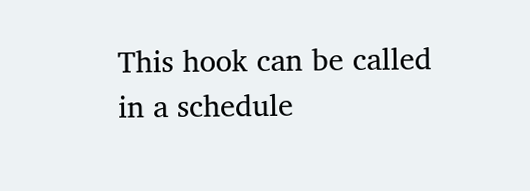This hook can be called in a schedule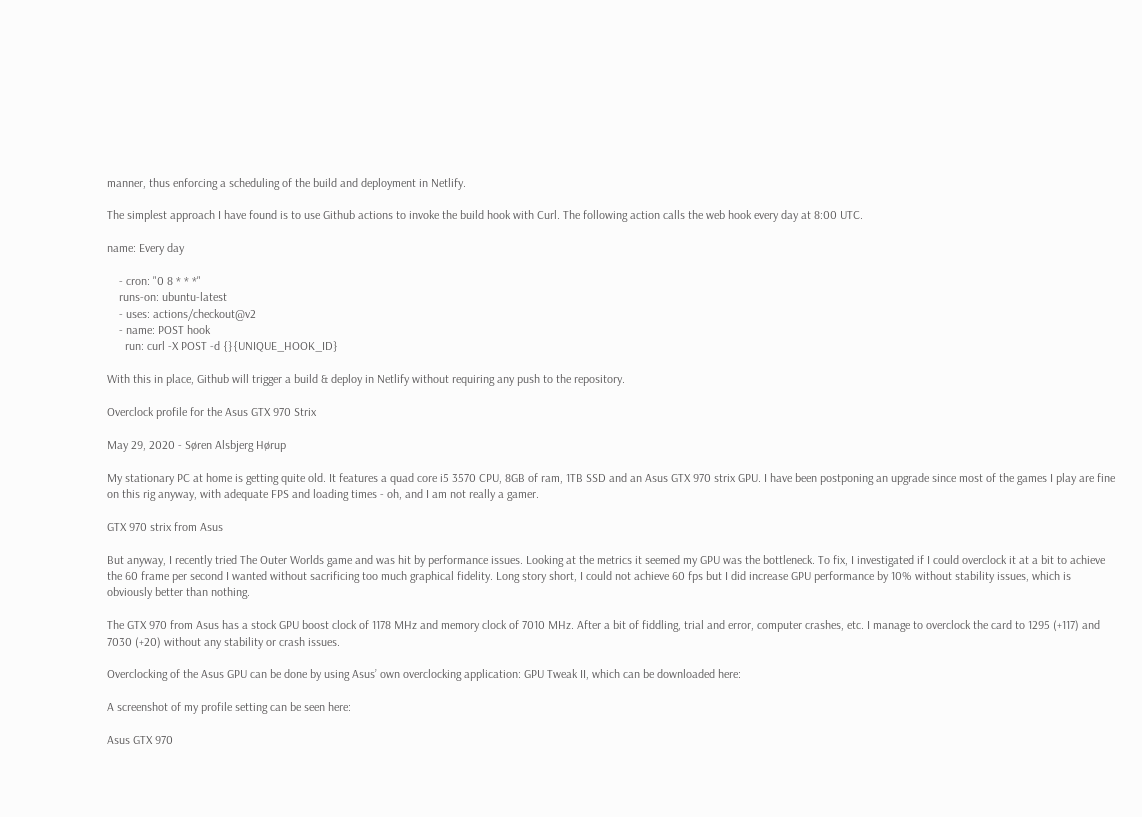manner, thus enforcing a scheduling of the build and deployment in Netlify.

The simplest approach I have found is to use Github actions to invoke the build hook with Curl. The following action calls the web hook every day at 8:00 UTC.

name: Every day

    - cron: "0 8 * * *"
    runs-on: ubuntu-latest
    - uses: actions/checkout@v2
    - name: POST hook
      run: curl -X POST -d {}{UNIQUE_HOOK_ID}

With this in place, Github will trigger a build & deploy in Netlify without requiring any push to the repository.

Overclock profile for the Asus GTX 970 Strix

May 29, 2020 - Søren Alsbjerg Hørup

My stationary PC at home is getting quite old. It features a quad core i5 3570 CPU, 8GB of ram, 1TB SSD and an Asus GTX 970 strix GPU. I have been postponing an upgrade since most of the games I play are fine on this rig anyway, with adequate FPS and loading times - oh, and I am not really a gamer.

GTX 970 strix from Asus

But anyway, I recently tried The Outer Worlds game and was hit by performance issues. Looking at the metrics it seemed my GPU was the bottleneck. To fix, I investigated if I could overclock it at a bit to achieve the 60 frame per second I wanted without sacrificing too much graphical fidelity. Long story short, I could not achieve 60 fps but I did increase GPU performance by 10% without stability issues, which is obviously better than nothing.

The GTX 970 from Asus has a stock GPU boost clock of 1178 MHz and memory clock of 7010 MHz. After a bit of fiddling, trial and error, computer crashes, etc. I manage to overclock the card to 1295 (+117) and 7030 (+20) without any stability or crash issues.

Overclocking of the Asus GPU can be done by using Asus’ own overclocking application: GPU Tweak II, which can be downloaded here:

A screenshot of my profile setting can be seen here:

Asus GTX 970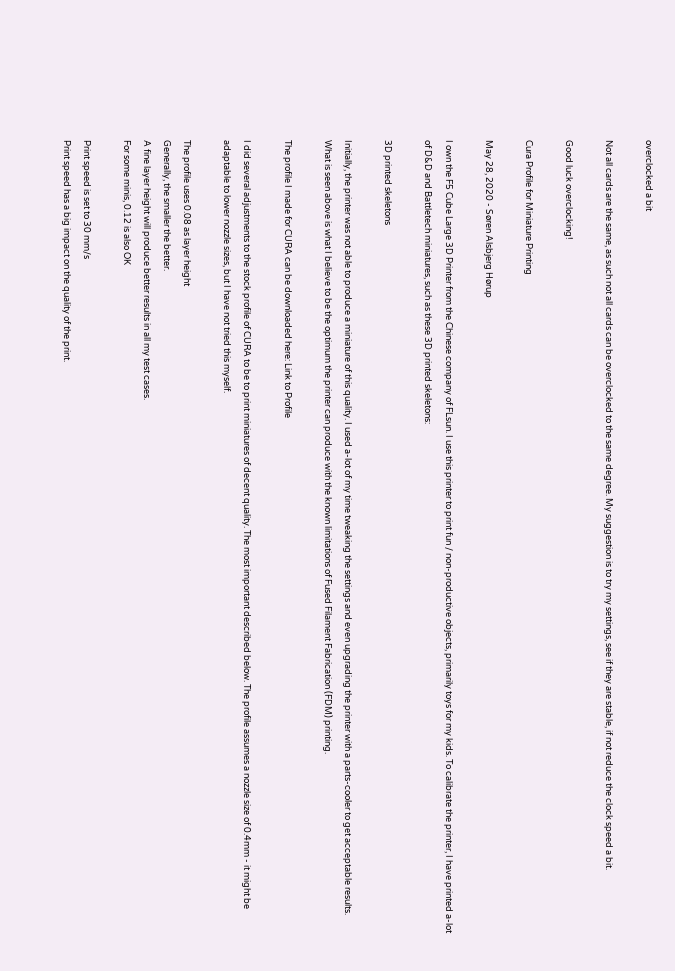overclocked a bit

Not all cards are the same, as such not all cards can be overclocked to the same degree. My suggestion is to try my settings, see if they are stable, if not reduce the clock speed a bit.

Good luck overclocking!

Cura Profile for Miniature Printing

May 28, 2020 - Søren Alsbjerg Hørup

I own the F5 Cube Large 3D Printer from the Chinese company of FLsun. I use this printer to print fun / non-productive objects, primarily toys for my kids. To calibrate the printer, I have printed a-lot of D&D and Battletech miniatures, such as these 3D printed skeletons:

3D printed skeletons

Initially, the printer was not able to produce a miniature of this quality. I used a-lot of my time tweaking the settings and even upgrading the printer with a parts-cooler to get acceptable results. What is seen above is what I believe to be the optimum the printer can produce with the known limitations of Fused Filament Fabrication (FDM) printing.

The profile I made for CURA can be downloaded here: Link to Profile

I did several adjustments to the stock profile of CURA to be to print miniatures of decent quality. The most important described below. The profile assumes a nozzle size of 0.4mm - it might be adaptable to lower nozzle sizes, but I have not tried this myself.

The profile uses 0.08 as layer height
Generally, the smaller the better.
A fine layer height will produce better results in all my test cases.
For some minis, 0.12 is also OK

Print speed is set to 30 mm/s
Print speed has a big impact on the quality of the print.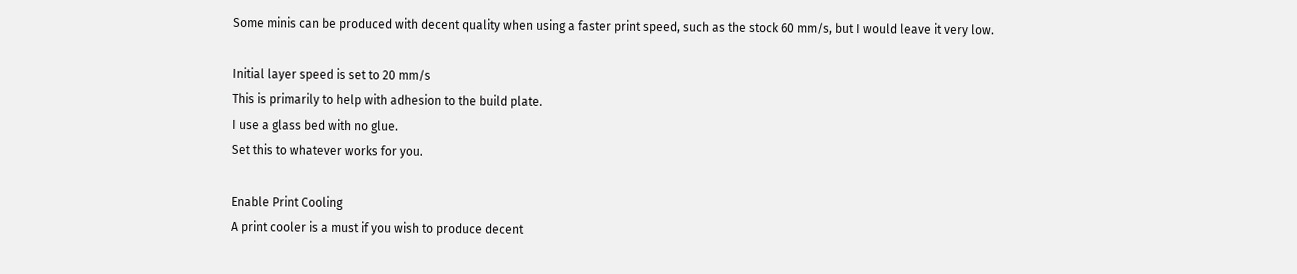Some minis can be produced with decent quality when using a faster print speed, such as the stock 60 mm/s, but I would leave it very low.

Initial layer speed is set to 20 mm/s
This is primarily to help with adhesion to the build plate.
I use a glass bed with no glue.
Set this to whatever works for you.

Enable Print Cooling
A print cooler is a must if you wish to produce decent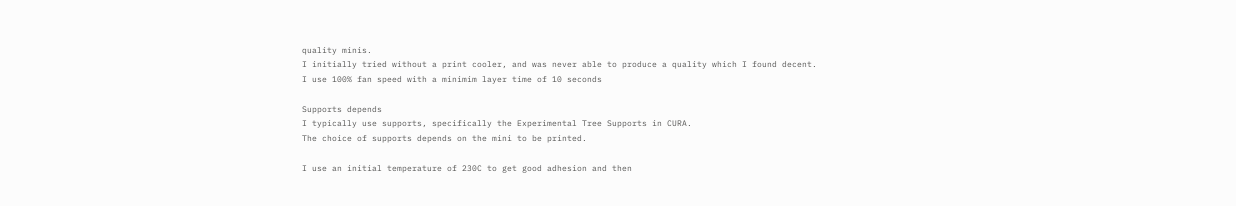quality minis.
I initially tried without a print cooler, and was never able to produce a quality which I found decent.
I use 100% fan speed with a minimim layer time of 10 seconds

Supports depends
I typically use supports, specifically the Experimental Tree Supports in CURA.
The choice of supports depends on the mini to be printed.

I use an initial temperature of 230C to get good adhesion and then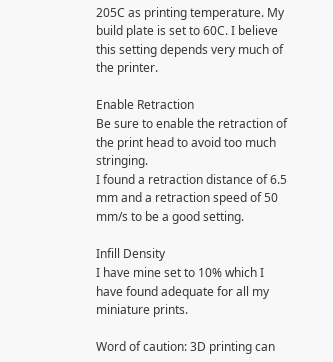205C as printing temperature. My build plate is set to 60C. I believe this setting depends very much of the printer.

Enable Retraction
Be sure to enable the retraction of the print head to avoid too much stringing.
I found a retraction distance of 6.5 mm and a retraction speed of 50 mm/s to be a good setting.

Infill Density
I have mine set to 10% which I have found adequate for all my miniature prints.

Word of caution: 3D printing can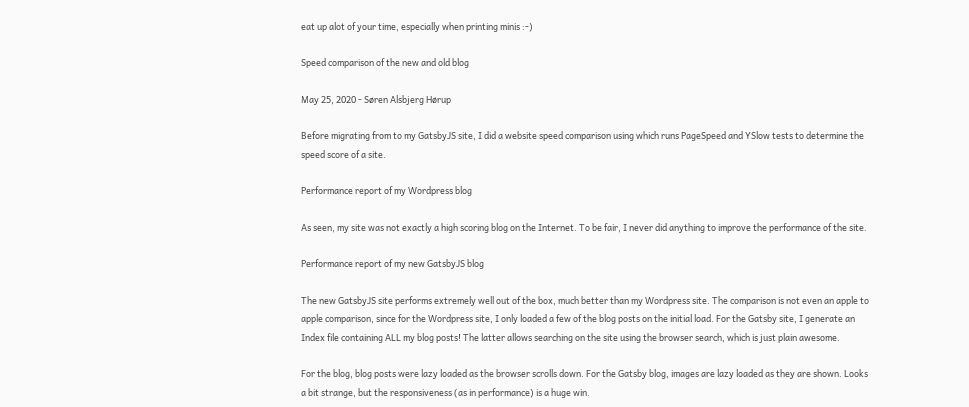eat up alot of your time, especially when printing minis :-)

Speed comparison of the new and old blog

May 25, 2020 - Søren Alsbjerg Hørup

Before migrating from to my GatsbyJS site, I did a website speed comparison using which runs PageSpeed and YSlow tests to determine the speed score of a site.

Performance report of my Wordpress blog

As seen, my site was not exactly a high scoring blog on the Internet. To be fair, I never did anything to improve the performance of the site.

Performance report of my new GatsbyJS blog

The new GatsbyJS site performs extremely well out of the box, much better than my Wordpress site. The comparison is not even an apple to apple comparison, since for the Wordpress site, I only loaded a few of the blog posts on the initial load. For the Gatsby site, I generate an Index file containing ALL my blog posts! The latter allows searching on the site using the browser search, which is just plain awesome.

For the blog, blog posts were lazy loaded as the browser scrolls down. For the Gatsby blog, images are lazy loaded as they are shown. Looks a bit strange, but the responsiveness (as in performance) is a huge win.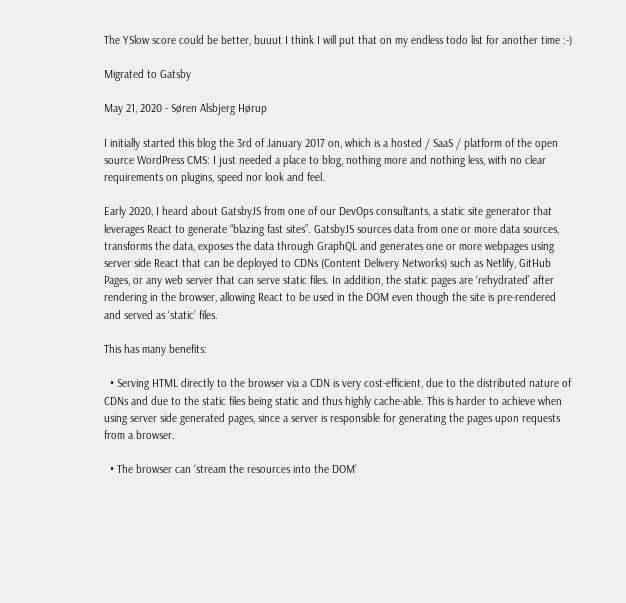The YSlow score could be better, buuut I think I will put that on my endless todo list for another time :-)

Migrated to Gatsby

May 21, 2020 - Søren Alsbjerg Hørup

I initially started this blog the 3rd of January 2017 on, which is a hosted / SaaS / platform of the open source WordPress CMS: I just needed a place to blog, nothing more and nothing less, with no clear requirements on plugins, speed nor look and feel.

Early 2020, I heard about GatsbyJS from one of our DevOps consultants, a static site generator that leverages React to generate “blazing fast sites”. GatsbyJS sources data from one or more data sources, transforms the data, exposes the data through GraphQL and generates one or more webpages using server side React that can be deployed to CDNs (Content Delivery Networks) such as Netlify, GitHub Pages, or any web server that can serve static files. In addition, the static pages are ‘rehydrated’ after rendering in the browser, allowing React to be used in the DOM even though the site is pre-rendered and served as ‘static’ files.

This has many benefits:

  • Serving HTML directly to the browser via a CDN is very cost-efficient, due to the distributed nature of CDNs and due to the static files being static and thus highly cache-able. This is harder to achieve when using server side generated pages, since a server is responsible for generating the pages upon requests from a browser.

  • The browser can ‘stream the resources into the DOM’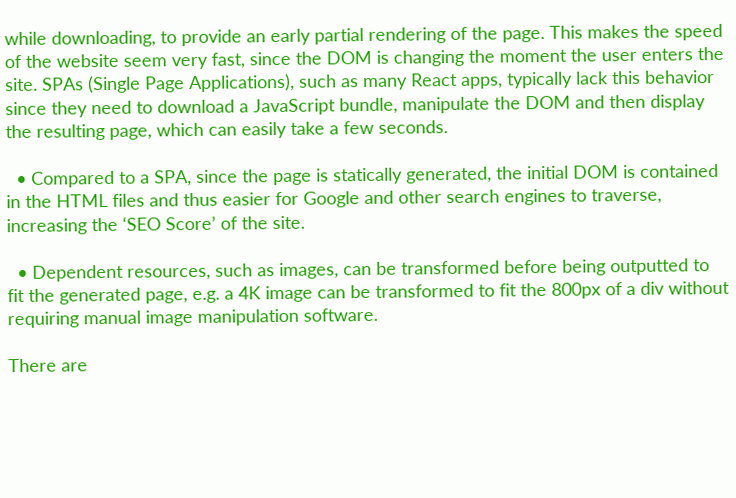while downloading, to provide an early partial rendering of the page. This makes the speed of the website seem very fast, since the DOM is changing the moment the user enters the site. SPAs (Single Page Applications), such as many React apps, typically lack this behavior since they need to download a JavaScript bundle, manipulate the DOM and then display the resulting page, which can easily take a few seconds.

  • Compared to a SPA, since the page is statically generated, the initial DOM is contained in the HTML files and thus easier for Google and other search engines to traverse, increasing the ‘SEO Score’ of the site.

  • Dependent resources, such as images, can be transformed before being outputted to fit the generated page, e.g. a 4K image can be transformed to fit the 800px of a div without requiring manual image manipulation software.

There are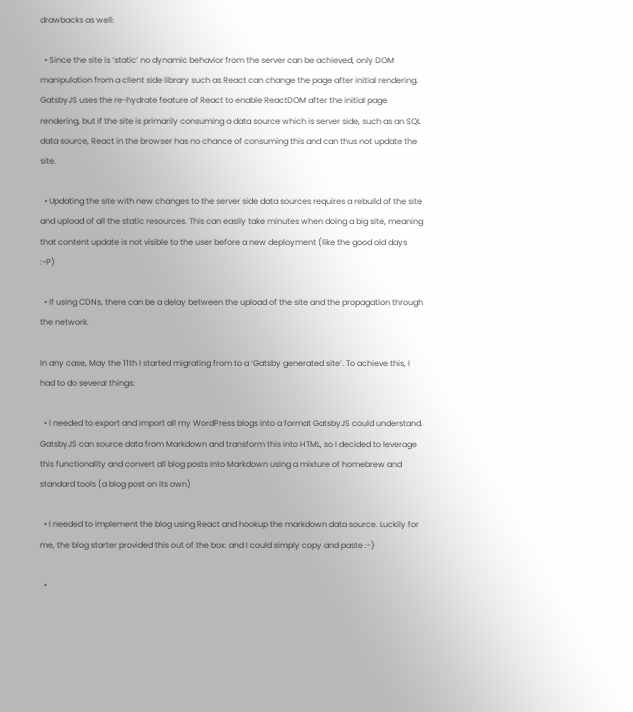drawbacks as well:

  • Since the site is ‘static’ no dynamic behavior from the server can be achieved, only DOM manipulation from a client side library such as React can change the page after initial rendering. GatsbyJS uses the re-hydrate feature of React to enable ReactDOM after the initial page rendering, but if the site is primarily consuming a data source which is server side, such as an SQL data source, React in the browser has no chance of consuming this and can thus not update the site.

  • Updating the site with new changes to the server side data sources requires a rebuild of the site and upload of all the static resources. This can easily take minutes when doing a big site, meaning that content update is not visible to the user before a new deployment (like the good old days :-P)

  • If using CDNs, there can be a delay between the upload of the site and the propagation through the network.

In any case, May the 11th I started migrating from to a ‘Gatsby generated site’. To achieve this, I had to do several things:

  • I needed to export and import all my WordPress blogs into a format GatsbyJS could understand. GatsbyJS can source data from Markdown and transform this into HTML, so I decided to leverage this functionality and convert all blog posts into Markdown using a mixture of homebrew and standard tools (a blog post on its own)

  • I needed to implement the blog using React and hookup the markdown data source. Luckily for me, the blog starter provided this out of the box: and I could simply copy and paste :-)

  •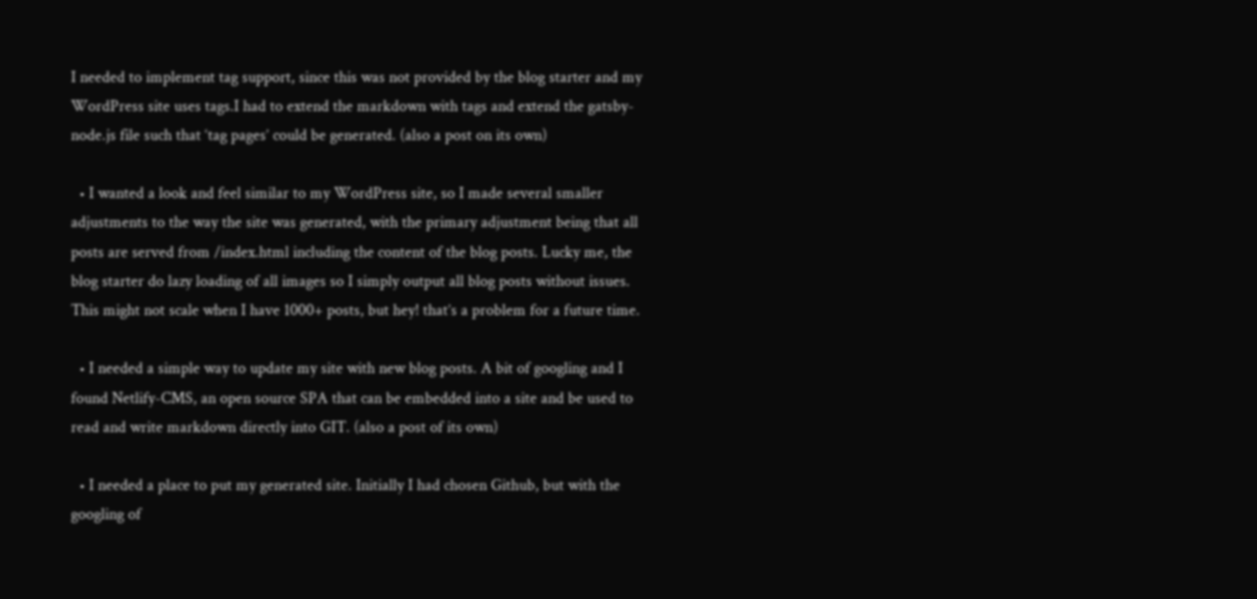I needed to implement tag support, since this was not provided by the blog starter and my WordPress site uses tags.I had to extend the markdown with tags and extend the gatsby-node.js file such that ‘tag pages’ could be generated. (also a post on its own)

  • I wanted a look and feel similar to my WordPress site, so I made several smaller adjustments to the way the site was generated, with the primary adjustment being that all posts are served from /index.html including the content of the blog posts. Lucky me, the blog starter do lazy loading of all images so I simply output all blog posts without issues. This might not scale when I have 1000+ posts, but hey! that’s a problem for a future time.

  • I needed a simple way to update my site with new blog posts. A bit of googling and I found Netlify-CMS, an open source SPA that can be embedded into a site and be used to read and write markdown directly into GIT. (also a post of its own)

  • I needed a place to put my generated site. Initially I had chosen Github, but with the googling of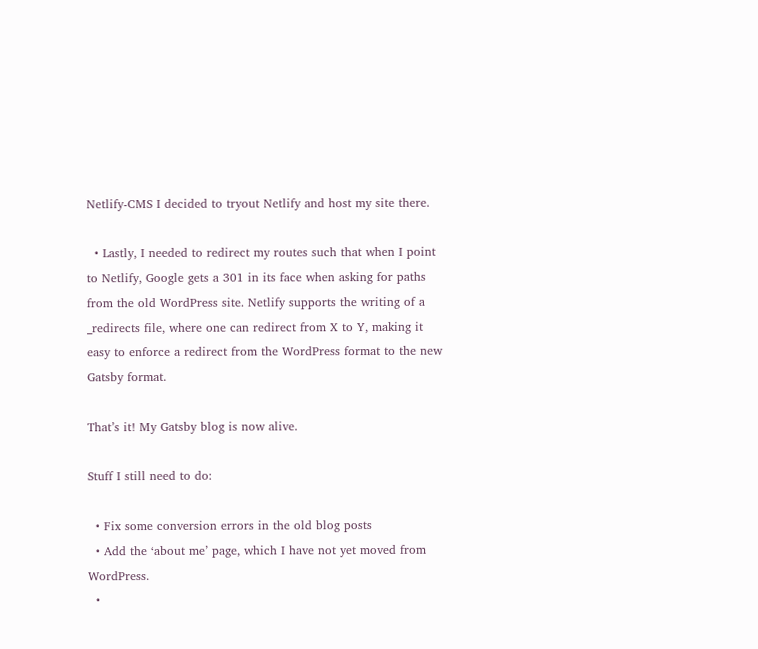Netlify-CMS I decided to tryout Netlify and host my site there.

  • Lastly, I needed to redirect my routes such that when I point to Netlify, Google gets a 301 in its face when asking for paths from the old WordPress site. Netlify supports the writing of a _redirects file, where one can redirect from X to Y, making it easy to enforce a redirect from the WordPress format to the new Gatsby format.

That’s it! My Gatsby blog is now alive.

Stuff I still need to do:

  • Fix some conversion errors in the old blog posts
  • Add the ‘about me’ page, which I have not yet moved from WordPress.
  •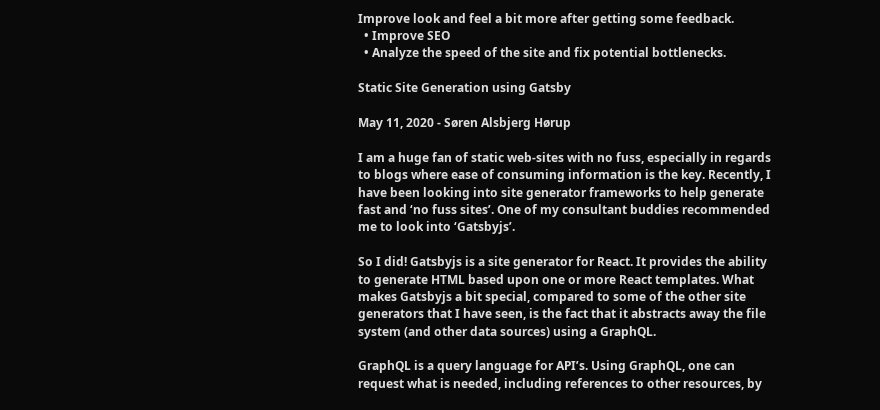Improve look and feel a bit more after getting some feedback.
  • Improve SEO
  • Analyze the speed of the site and fix potential bottlenecks.

Static Site Generation using Gatsby

May 11, 2020 - Søren Alsbjerg Hørup

I am a huge fan of static web-sites with no fuss, especially in regards to blogs where ease of consuming information is the key. Recently, I have been looking into site generator frameworks to help generate fast and ‘no fuss sites’. One of my consultant buddies recommended me to look into ‘Gatsbyjs’.

So I did! Gatsbyjs is a site generator for React. It provides the ability to generate HTML based upon one or more React templates. What makes Gatsbyjs a bit special, compared to some of the other site generators that I have seen, is the fact that it abstracts away the file system (and other data sources) using a GraphQL.

GraphQL is a query language for API’s. Using GraphQL, one can request what is needed, including references to other resources, by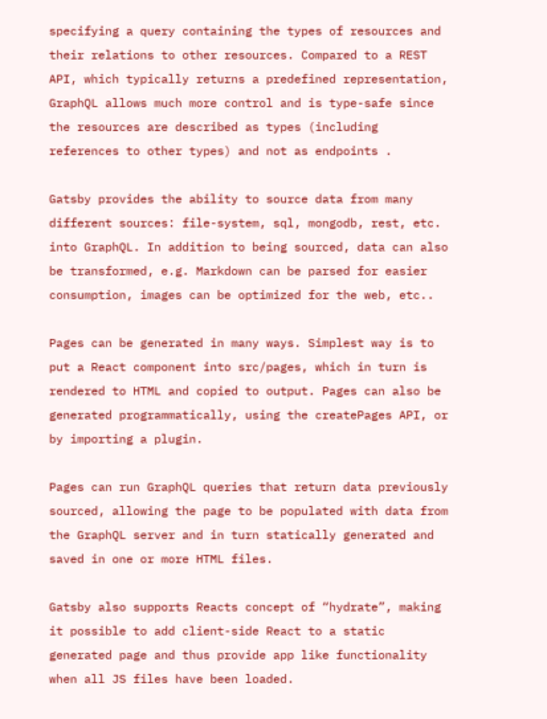specifying a query containing the types of resources and their relations to other resources. Compared to a REST API, which typically returns a predefined representation, GraphQL allows much more control and is type-safe since the resources are described as types (including references to other types) and not as endpoints .

Gatsby provides the ability to source data from many different sources: file-system, sql, mongodb, rest, etc. into GraphQL. In addition to being sourced, data can also be transformed, e.g. Markdown can be parsed for easier consumption, images can be optimized for the web, etc..

Pages can be generated in many ways. Simplest way is to put a React component into src/pages, which in turn is rendered to HTML and copied to output. Pages can also be generated programmatically, using the createPages API, or by importing a plugin.

Pages can run GraphQL queries that return data previously sourced, allowing the page to be populated with data from the GraphQL server and in turn statically generated and saved in one or more HTML files.

Gatsby also supports Reacts concept of “hydrate”, making it possible to add client-side React to a static generated page and thus provide app like functionality when all JS files have been loaded.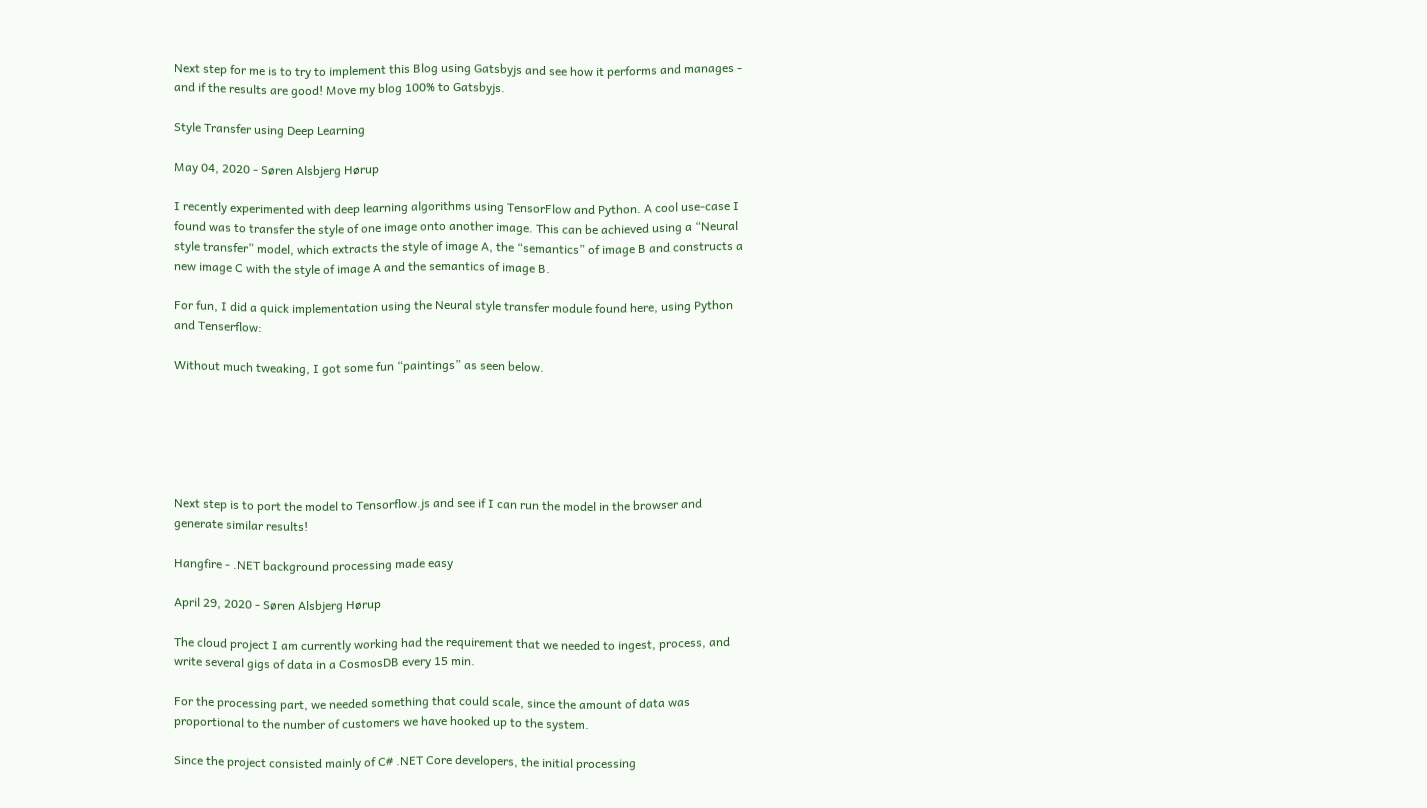Next step for me is to try to implement this Blog using Gatsbyjs and see how it performs and manages - and if the results are good! Move my blog 100% to Gatsbyjs.

Style Transfer using Deep Learning

May 04, 2020 - Søren Alsbjerg Hørup

I recently experimented with deep learning algorithms using TensorFlow and Python. A cool use-case I found was to transfer the style of one image onto another image. This can be achieved using a “Neural style transfer” model, which extracts the style of image A, the “semantics” of image B and constructs a new image C with the style of image A and the semantics of image B.

For fun, I did a quick implementation using the Neural style transfer module found here, using Python and Tenserflow:

Without much tweaking, I got some fun “paintings” as seen below.






Next step is to port the model to Tensorflow.js and see if I can run the model in the browser and generate similar results!

Hangfire - .NET background processing made easy

April 29, 2020 - Søren Alsbjerg Hørup

The cloud project I am currently working had the requirement that we needed to ingest, process, and write several gigs of data in a CosmosDB every 15 min.

For the processing part, we needed something that could scale, since the amount of data was proportional to the number of customers we have hooked up to the system.

Since the project consisted mainly of C# .NET Core developers, the initial processing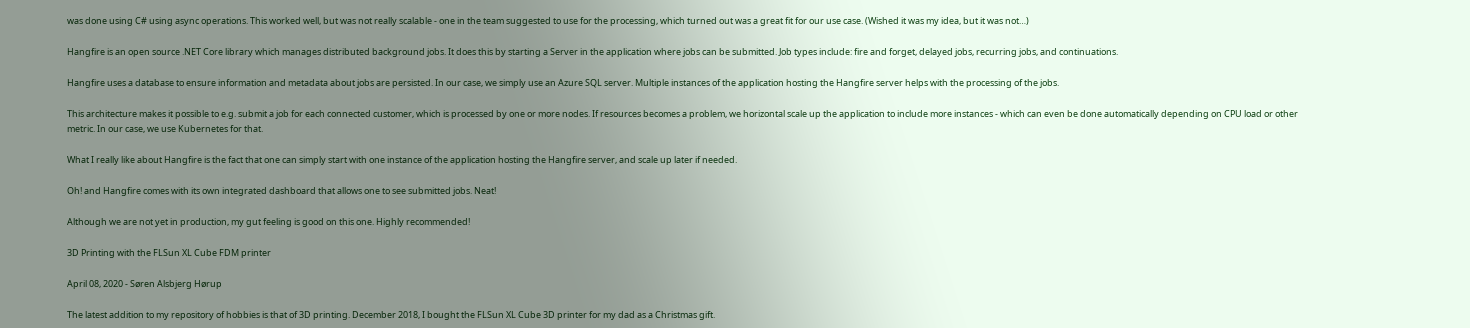was done using C# using async operations. This worked well, but was not really scalable - one in the team suggested to use for the processing, which turned out was a great fit for our use case. (Wished it was my idea, but it was not…)

Hangfire is an open source .NET Core library which manages distributed background jobs. It does this by starting a Server in the application where jobs can be submitted. Job types include: fire and forget, delayed jobs, recurring jobs, and continuations.

Hangfire uses a database to ensure information and metadata about jobs are persisted. In our case, we simply use an Azure SQL server. Multiple instances of the application hosting the Hangfire server helps with the processing of the jobs.

This architecture makes it possible to e.g. submit a job for each connected customer, which is processed by one or more nodes. If resources becomes a problem, we horizontal scale up the application to include more instances - which can even be done automatically depending on CPU load or other metric. In our case, we use Kubernetes for that.

What I really like about Hangfire is the fact that one can simply start with one instance of the application hosting the Hangfire server, and scale up later if needed.

Oh! and Hangfire comes with its own integrated dashboard that allows one to see submitted jobs. Neat!

Although we are not yet in production, my gut feeling is good on this one. Highly recommended!

3D Printing with the FLSun XL Cube FDM printer

April 08, 2020 - Søren Alsbjerg Hørup

The latest addition to my repository of hobbies is that of 3D printing. December 2018, I bought the FLSun XL Cube 3D printer for my dad as a Christmas gift.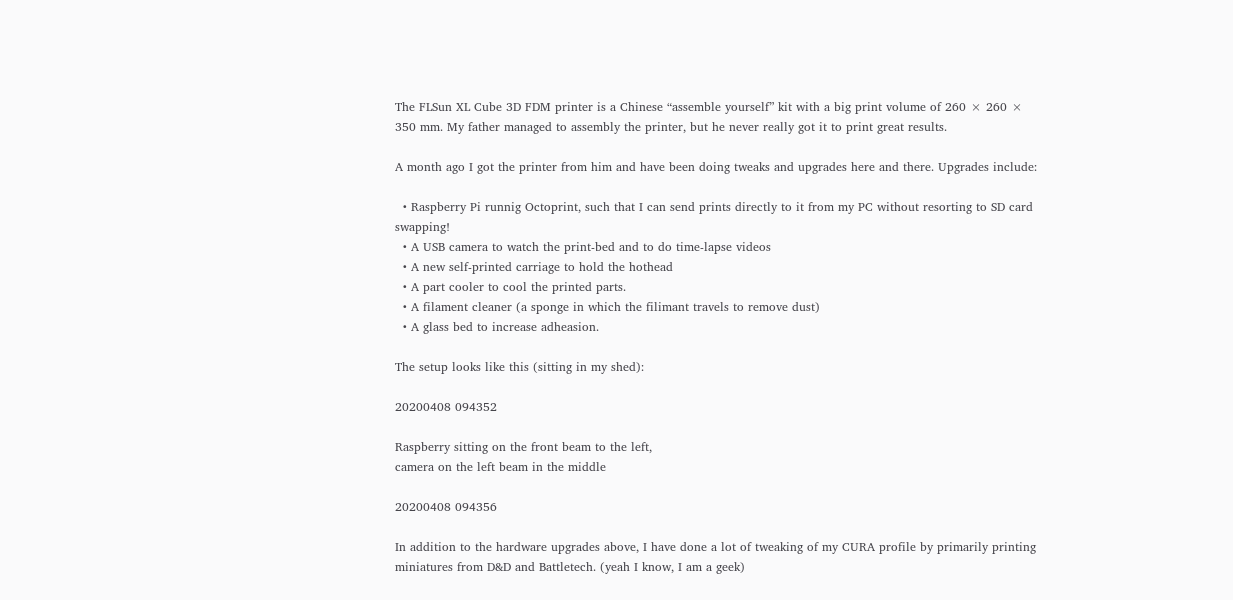The FLSun XL Cube 3D FDM printer is a Chinese “assemble yourself” kit with a big print volume of 260 × 260 × 350 mm. My father managed to assembly the printer, but he never really got it to print great results.

A month ago I got the printer from him and have been doing tweaks and upgrades here and there. Upgrades include:

  • Raspberry Pi runnig Octoprint, such that I can send prints directly to it from my PC without resorting to SD card swapping!
  • A USB camera to watch the print-bed and to do time-lapse videos
  • A new self-printed carriage to hold the hothead
  • A part cooler to cool the printed parts.
  • A filament cleaner (a sponge in which the filimant travels to remove dust)
  • A glass bed to increase adheasion.

The setup looks like this (sitting in my shed):

20200408 094352

Raspberry sitting on the front beam to the left,
camera on the left beam in the middle

20200408 094356

In addition to the hardware upgrades above, I have done a lot of tweaking of my CURA profile by primarily printing miniatures from D&D and Battletech. (yeah I know, I am a geek)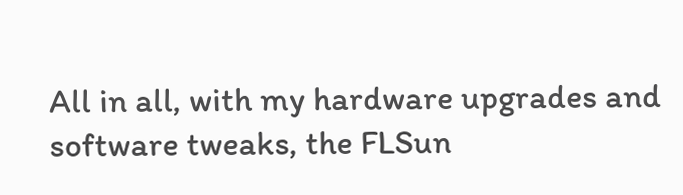All in all, with my hardware upgrades and software tweaks, the FLSun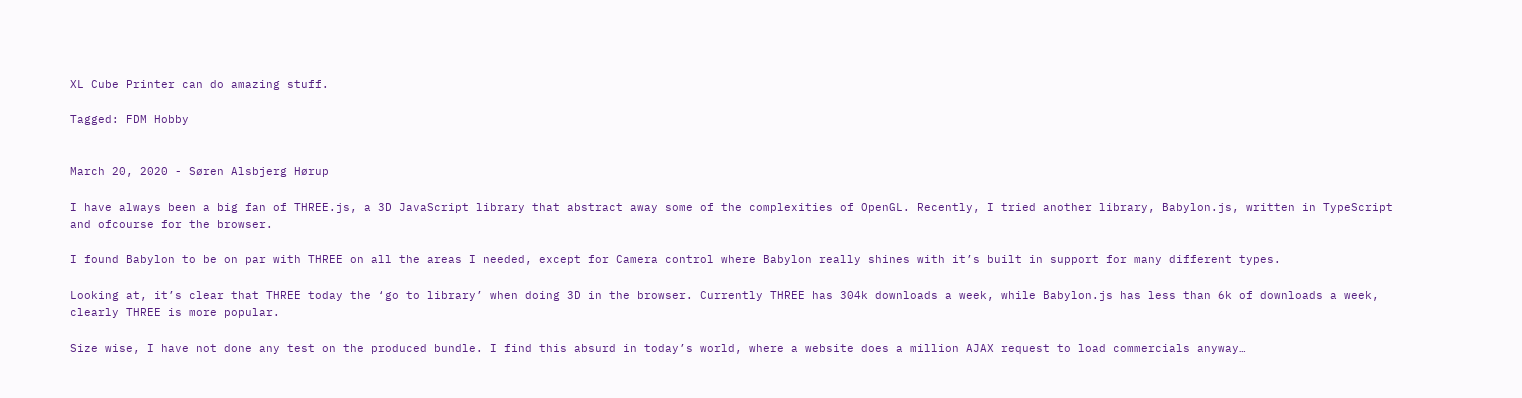XL Cube Printer can do amazing stuff.

Tagged: FDM Hobby


March 20, 2020 - Søren Alsbjerg Hørup

I have always been a big fan of THREE.js, a 3D JavaScript library that abstract away some of the complexities of OpenGL. Recently, I tried another library, Babylon.js, written in TypeScript and ofcourse for the browser.

I found Babylon to be on par with THREE on all the areas I needed, except for Camera control where Babylon really shines with it’s built in support for many different types.

Looking at, it’s clear that THREE today the ‘go to library’ when doing 3D in the browser. Currently THREE has 304k downloads a week, while Babylon.js has less than 6k of downloads a week, clearly THREE is more popular.

Size wise, I have not done any test on the produced bundle. I find this absurd in today’s world, where a website does a million AJAX request to load commercials anyway…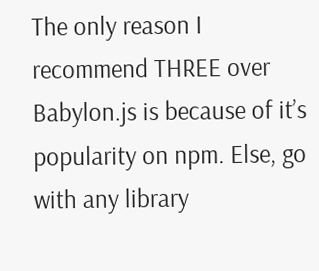The only reason I recommend THREE over Babylon.js is because of it’s popularity on npm. Else, go with any library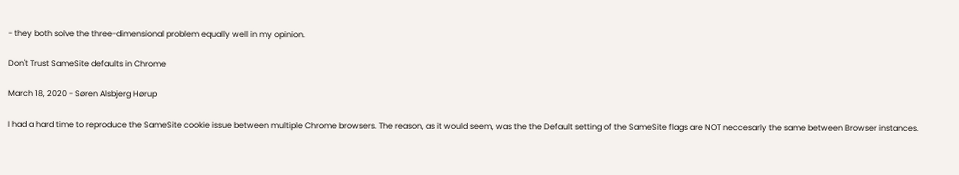- they both solve the three-dimensional problem equally well in my opinion.

Don't Trust SameSite defaults in Chrome

March 18, 2020 - Søren Alsbjerg Hørup

I had a hard time to reproduce the SameSite cookie issue between multiple Chrome browsers. The reason, as it would seem, was the the Default setting of the SameSite flags are NOT neccesarly the same between Browser instances.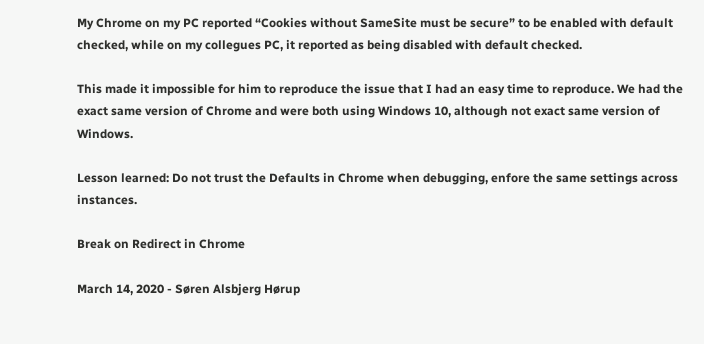My Chrome on my PC reported “Cookies without SameSite must be secure” to be enabled with default checked, while on my collegues PC, it reported as being disabled with default checked.

This made it impossible for him to reproduce the issue that I had an easy time to reproduce. We had the exact same version of Chrome and were both using Windows 10, although not exact same version of Windows.

Lesson learned: Do not trust the Defaults in Chrome when debugging, enfore the same settings across instances.

Break on Redirect in Chrome

March 14, 2020 - Søren Alsbjerg Hørup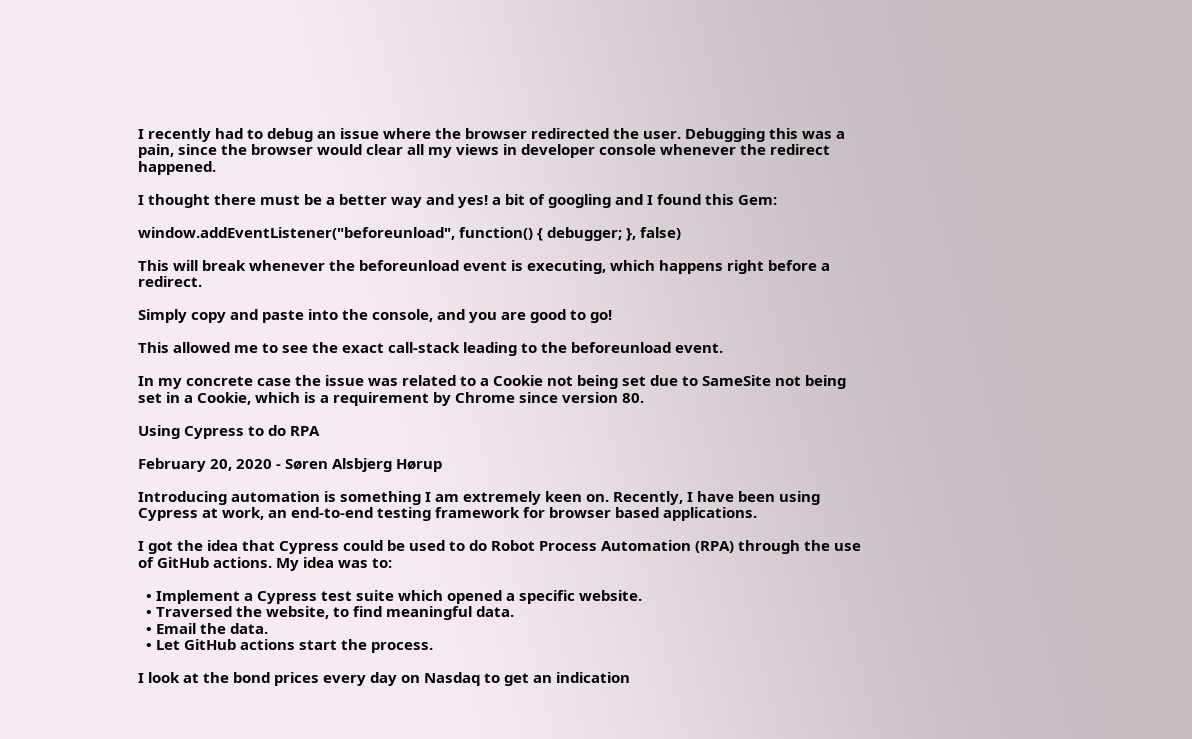I recently had to debug an issue where the browser redirected the user. Debugging this was a pain, since the browser would clear all my views in developer console whenever the redirect happened.

I thought there must be a better way and yes! a bit of googling and I found this Gem:

window.addEventListener("beforeunload", function() { debugger; }, false)

This will break whenever the beforeunload event is executing, which happens right before a redirect.

Simply copy and paste into the console, and you are good to go!

This allowed me to see the exact call-stack leading to the beforeunload event.

In my concrete case the issue was related to a Cookie not being set due to SameSite not being set in a Cookie, which is a requirement by Chrome since version 80.

Using Cypress to do RPA

February 20, 2020 - Søren Alsbjerg Hørup

Introducing automation is something I am extremely keen on. Recently, I have been using Cypress at work, an end-to-end testing framework for browser based applications.

I got the idea that Cypress could be used to do Robot Process Automation (RPA) through the use of GitHub actions. My idea was to:

  • Implement a Cypress test suite which opened a specific website.
  • Traversed the website, to find meaningful data.
  • Email the data.
  • Let GitHub actions start the process.

I look at the bond prices every day on Nasdaq to get an indication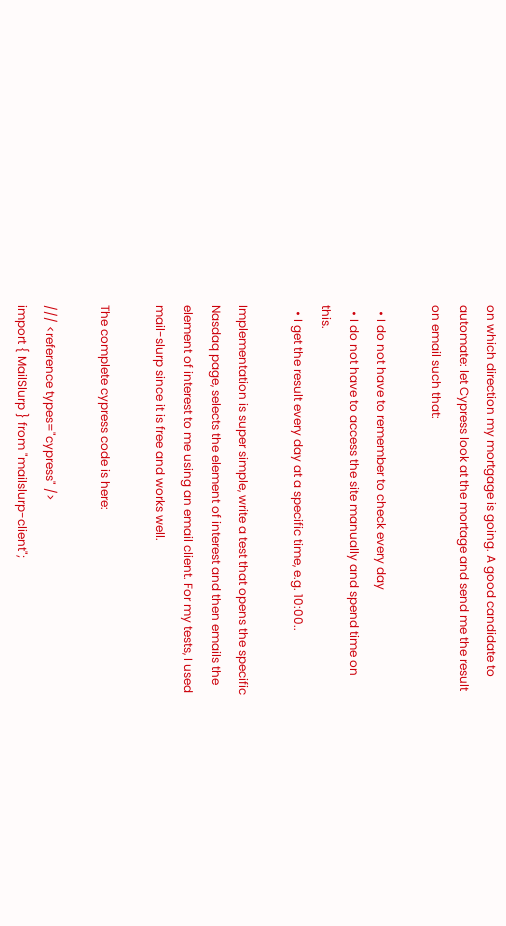on which direction my mortgage is going. A good candidate to automate: let Cypress look at the mortage and send me the result on email such that:

  • I do not have to remember to check every day
  • I do not have to access the site manually and spend time on this.
  • I get the result every day at a specific time, e.g. 10:00..

Implementation is super simple, write a test that opens the specific Nasdaq page, selects the element of interest and then emails the element of interest to me using an email client. For my tests, I used mail-slurp since it is free and works well.

The complete cypress code is here:

/// <reference types="cypress" />
import { MailSlurp } from "mailslurp-client";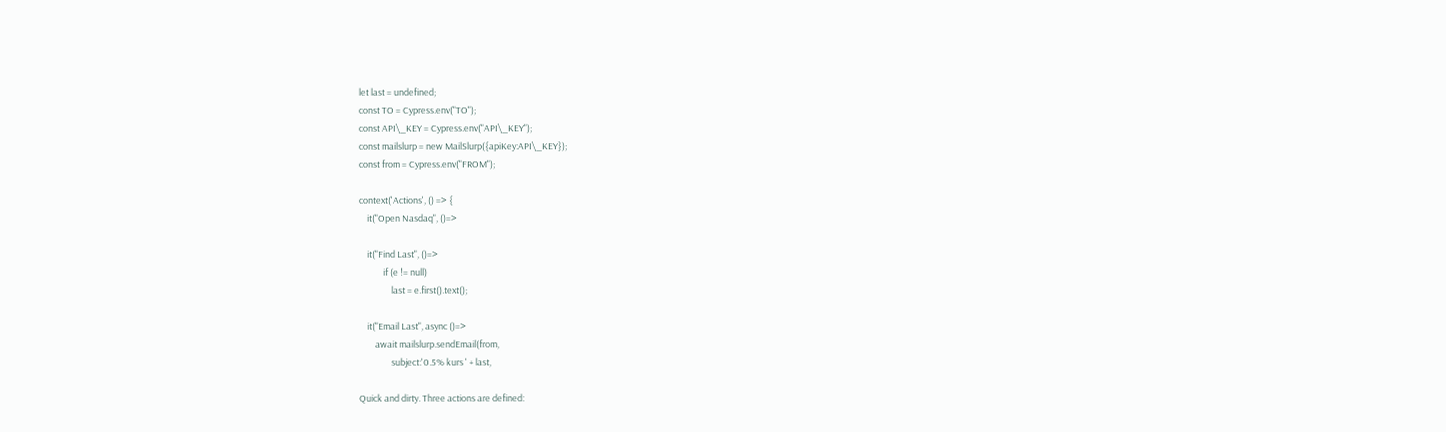let last = undefined;
const TO = Cypress.env("TO");
const API\_KEY = Cypress.env("API\_KEY");
const mailslurp = new MailSlurp({apiKey:API\_KEY});
const from = Cypress.env("FROM");

context('Actions', () => {
    it("Open Nasdaq", ()=>

    it("Find Last", ()=>
            if (e != null)
                last = e.first().text();

    it("Email Last", async ()=>
        await mailslurp.sendEmail(from,
                subject:'0.5% kurs ' + last,

Quick and dirty. Three actions are defined: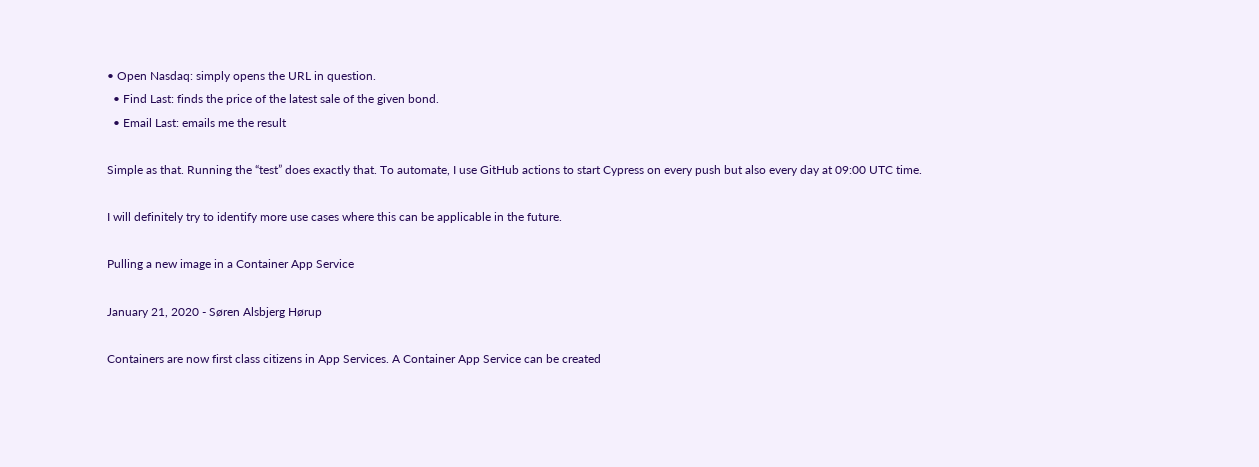• Open Nasdaq: simply opens the URL in question.
  • Find Last: finds the price of the latest sale of the given bond.
  • Email Last: emails me the result

Simple as that. Running the “test” does exactly that. To automate, I use GitHub actions to start Cypress on every push but also every day at 09:00 UTC time.

I will definitely try to identify more use cases where this can be applicable in the future.

Pulling a new image in a Container App Service

January 21, 2020 - Søren Alsbjerg Hørup

Containers are now first class citizens in App Services. A Container App Service can be created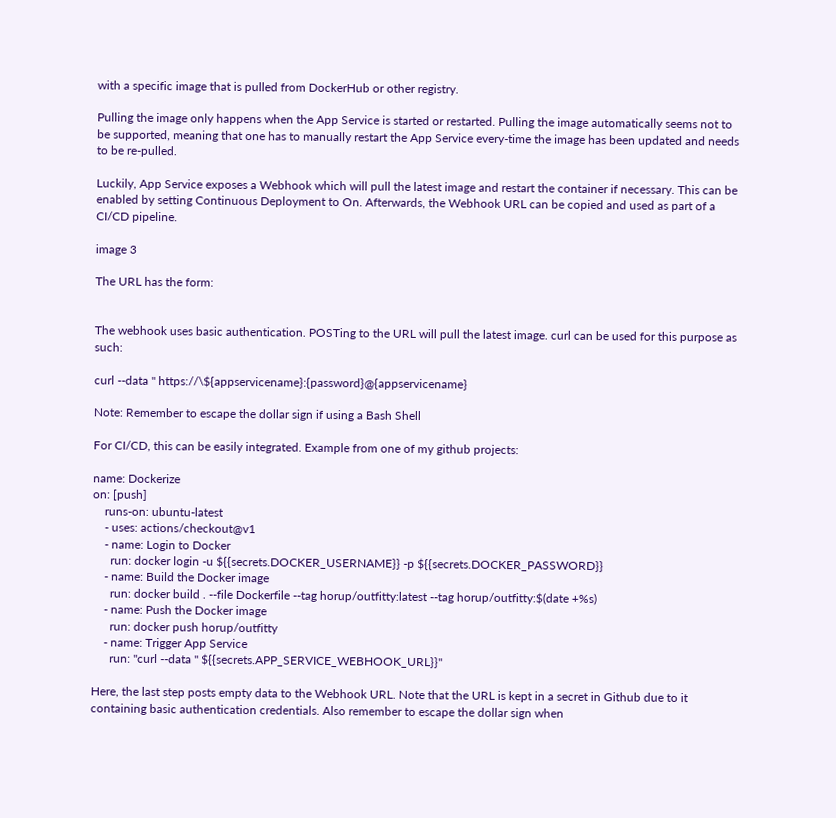with a specific image that is pulled from DockerHub or other registry.

Pulling the image only happens when the App Service is started or restarted. Pulling the image automatically seems not to be supported, meaning that one has to manually restart the App Service every-time the image has been updated and needs to be re-pulled.

Luckily, App Service exposes a Webhook which will pull the latest image and restart the container if necessary. This can be enabled by setting Continuous Deployment to On. Afterwards, the Webhook URL can be copied and used as part of a CI/CD pipeline.

image 3

The URL has the form:


The webhook uses basic authentication. POSTing to the URL will pull the latest image. curl can be used for this purpose as such:

curl --data '' https://\${appservicename}:{password}@{appservicename}

Note: Remember to escape the dollar sign if using a Bash Shell

For CI/CD, this can be easily integrated. Example from one of my github projects:

name: Dockerize
on: [push]
    runs-on: ubuntu-latest
    - uses: actions/checkout@v1
    - name: Login to Docker
      run: docker login -u ${{secrets.DOCKER_USERNAME}} -p ${{secrets.DOCKER_PASSWORD}}
    - name: Build the Docker image
      run: docker build . --file Dockerfile --tag horup/outfitty:latest --tag horup/outfitty:$(date +%s)
    - name: Push the Docker image
      run: docker push horup/outfitty
    - name: Trigger App Service
      run: "curl --data '' ${{secrets.APP_SERVICE_WEBHOOK_URL}}"

Here, the last step posts empty data to the Webhook URL. Note that the URL is kept in a secret in Github due to it containing basic authentication credentials. Also remember to escape the dollar sign when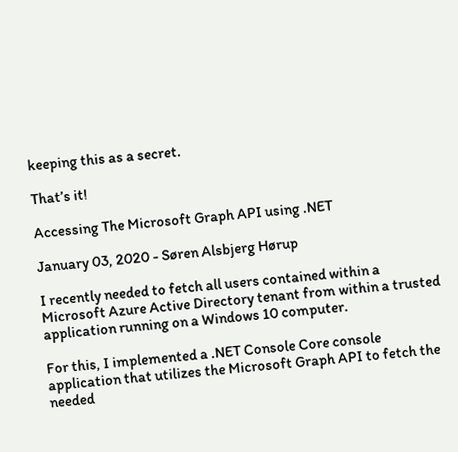keeping this as a secret.

That’s it!

Accessing The Microsoft Graph API using .NET

January 03, 2020 - Søren Alsbjerg Hørup

I recently needed to fetch all users contained within a Microsoft Azure Active Directory tenant from within a trusted application running on a Windows 10 computer.

For this, I implemented a .NET Console Core console application that utilizes the Microsoft Graph API to fetch the needed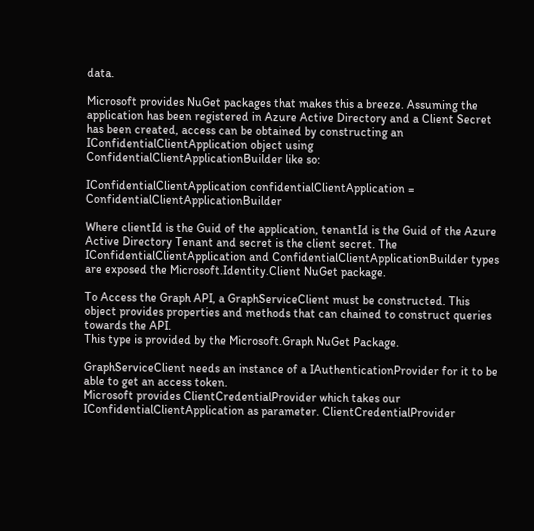data.

Microsoft provides NuGet packages that makes this a breeze. Assuming the application has been registered in Azure Active Directory and a Client Secret has been created, access can be obtained by constructing an IConfidentialClientApplication object using ConfidentialClientApplicationBuilder like so:

IConfidentialClientApplication confidentialClientApplication = ConfidentialClientApplicationBuilder

Where clientId is the Guid of the application, tenantId is the Guid of the Azure Active Directory Tenant and secret is the client secret. The IConfidentialClientApplication and ConfidentialClientApplicationBuilder types are exposed the Microsoft.Identity.Client NuGet package.

To Access the Graph API, a GraphServiceClient must be constructed. This object provides properties and methods that can chained to construct queries towards the API.
This type is provided by the Microsoft.Graph NuGet Package.

GraphServiceClient needs an instance of a IAuthenticationProvider for it to be able to get an access token.
Microsoft provides ClientCredentialProvider which takes our IConfidentialClientApplication as parameter. ClientCredentialProvider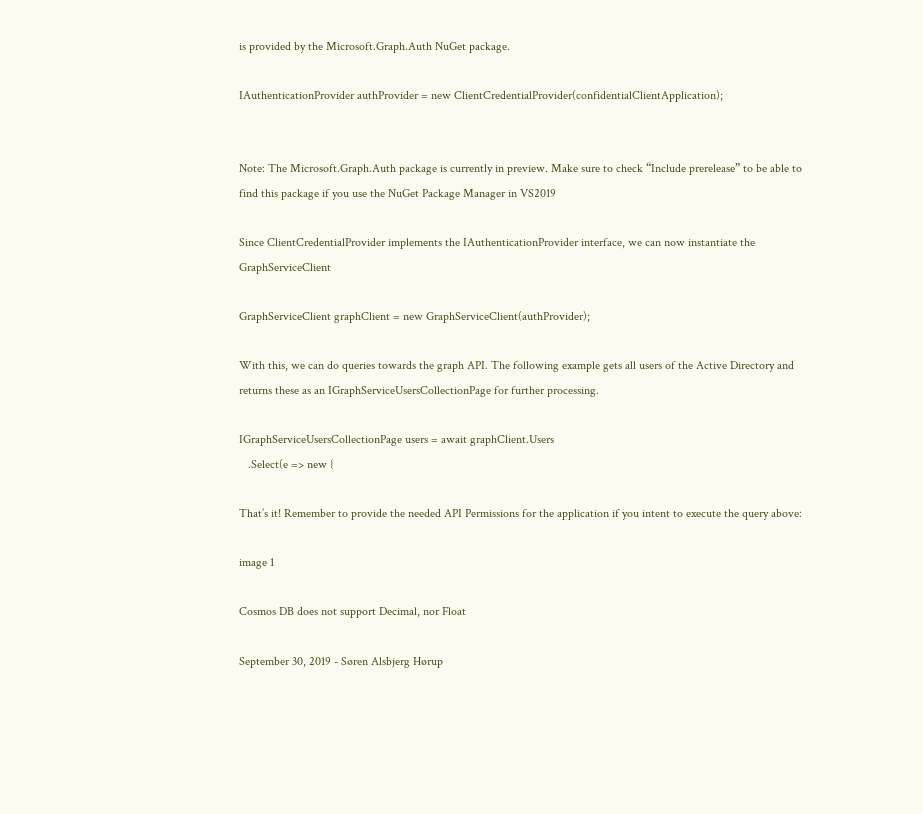is provided by the Microsoft.Graph.Auth NuGet package.

IAuthenticationProvider authProvider = new ClientCredentialProvider(confidentialClientApplication);


Note: The Microsoft.Graph.Auth package is currently in preview. Make sure to check “Include prerelease” to be able to find this package if you use the NuGet Package Manager in VS2019

Since ClientCredentialProvider implements the IAuthenticationProvider interface, we can now instantiate the GraphServiceClient

GraphServiceClient graphClient = new GraphServiceClient(authProvider);

With this, we can do queries towards the graph API. The following example gets all users of the Active Directory and returns these as an IGraphServiceUsersCollectionPage for further processing.

IGraphServiceUsersCollectionPage users = await graphClient.Users
   .Select(e => new {

That’s it! Remember to provide the needed API Permissions for the application if you intent to execute the query above:

image 1

Cosmos DB does not support Decimal, nor Float

September 30, 2019 - Søren Alsbjerg Hørup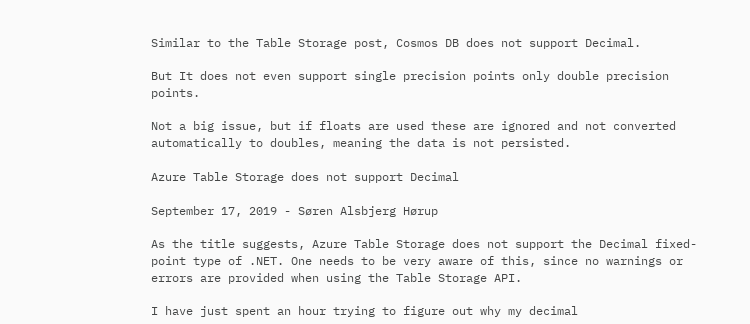Similar to the Table Storage post, Cosmos DB does not support Decimal.

But It does not even support single precision points only double precision points.

Not a big issue, but if floats are used these are ignored and not converted automatically to doubles, meaning the data is not persisted.

Azure Table Storage does not support Decimal

September 17, 2019 - Søren Alsbjerg Hørup

As the title suggests, Azure Table Storage does not support the Decimal fixed-point type of .NET. One needs to be very aware of this, since no warnings or errors are provided when using the Table Storage API.

I have just spent an hour trying to figure out why my decimal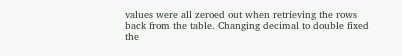values were all zeroed out when retrieving the rows back from the table. Changing decimal to double fixed the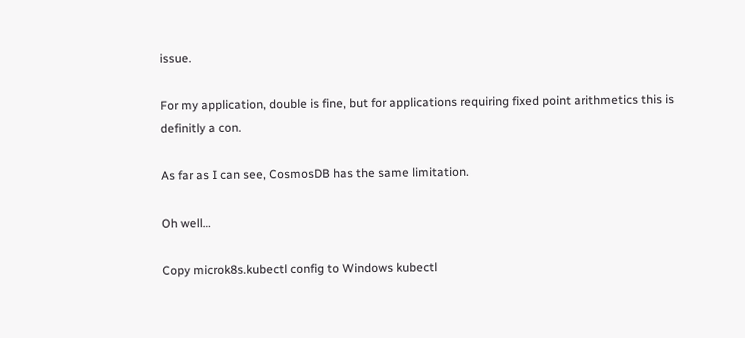issue.

For my application, double is fine, but for applications requiring fixed point arithmetics this is definitly a con.

As far as I can see, CosmosDB has the same limitation.

Oh well…

Copy microk8s.kubectl config to Windows kubectl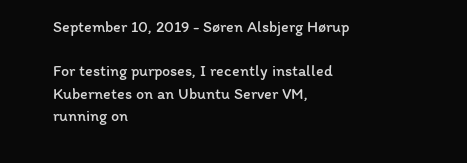September 10, 2019 - Søren Alsbjerg Hørup

For testing purposes, I recently installed Kubernetes on an Ubuntu Server VM, running on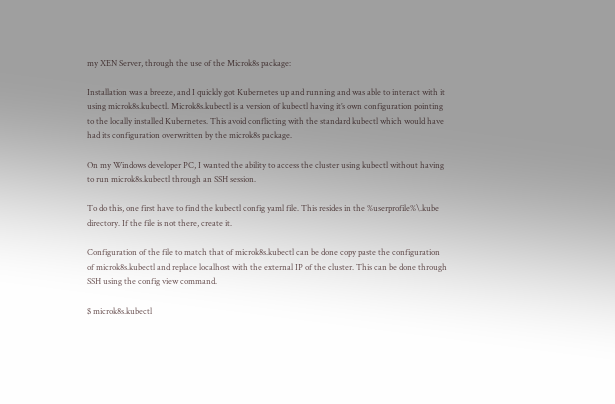my XEN Server, through the use of the Microk8s package:

Installation was a breeze, and I quickly got Kubernetes up and running and was able to interact with it using microk8s.kubectl. Microk8s.kubectl is a version of kubectl having it’s own configuration pointing to the locally installed Kubernetes. This avoid conflicting with the standard kubectl which would have had its configuration overwritten by the microk8s package.

On my Windows developer PC, I wanted the ability to access the cluster using kubectl without having to run microk8s.kubectl through an SSH session.

To do this, one first have to find the kubectl config yaml file. This resides in the %userprofile%\.kube directory. If the file is not there, create it.

Configuration of the file to match that of microk8s.kubectl can be done copy paste the configuration of microk8s.kubectl and replace localhost with the external IP of the cluster. This can be done through SSH using the config view command.

$ microk8s.kubectl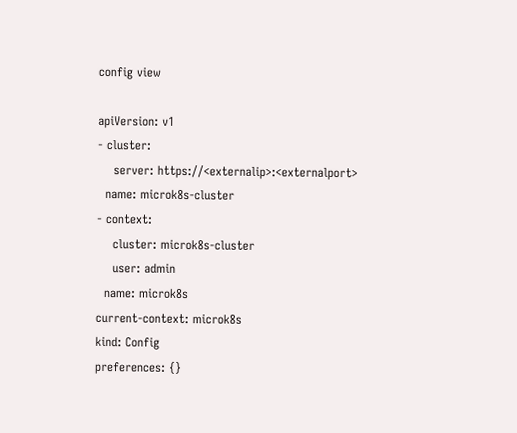config view

apiVersion: v1
- cluster:
    server: https://<externalip>:<externalport>
  name: microk8s-cluster
- context:
    cluster: microk8s-cluster
    user: admin
  name: microk8s
current-context: microk8s
kind: Config
preferences: {}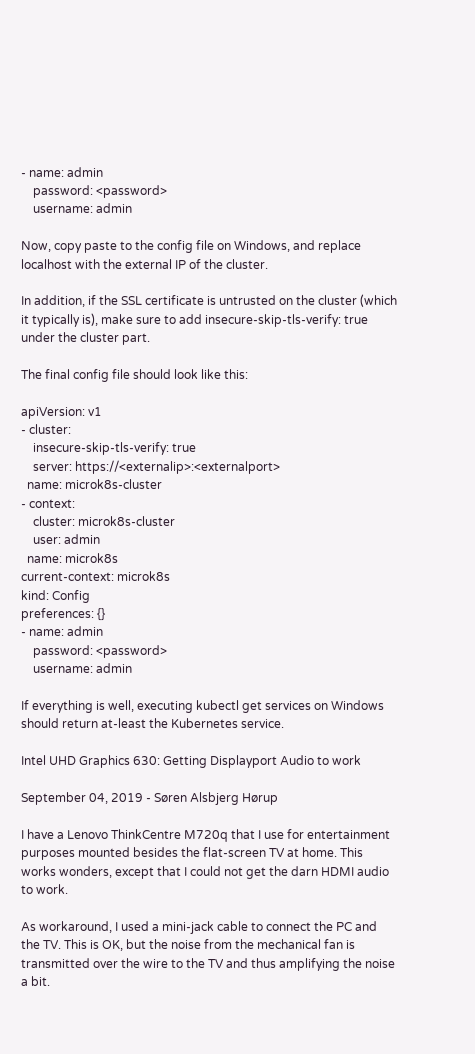- name: admin
    password: <password>
    username: admin

Now, copy paste to the config file on Windows, and replace localhost with the external IP of the cluster.

In addition, if the SSL certificate is untrusted on the cluster (which it typically is), make sure to add insecure-skip-tls-verify: true under the cluster part.

The final config file should look like this:

apiVersion: v1
- cluster:
    insecure-skip-tls-verify: true
    server: https://<externalip>:<externalport>
  name: microk8s-cluster
- context:
    cluster: microk8s-cluster
    user: admin
  name: microk8s
current-context: microk8s
kind: Config
preferences: {}
- name: admin
    password: <password>
    username: admin

If everything is well, executing kubectl get services on Windows should return at-least the Kubernetes service.

Intel UHD Graphics 630: Getting Displayport Audio to work

September 04, 2019 - Søren Alsbjerg Hørup

I have a Lenovo ThinkCentre M720q that I use for entertainment purposes mounted besides the flat-screen TV at home. This works wonders, except that I could not get the darn HDMI audio to work.

As workaround, I used a mini-jack cable to connect the PC and the TV. This is OK, but the noise from the mechanical fan is transmitted over the wire to the TV and thus amplifying the noise a bit.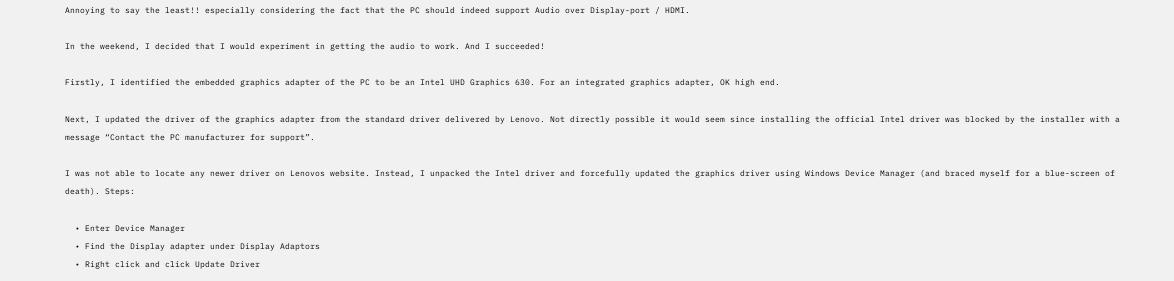Annoying to say the least!! especially considering the fact that the PC should indeed support Audio over Display-port / HDMI.

In the weekend, I decided that I would experiment in getting the audio to work. And I succeeded!

Firstly, I identified the embedded graphics adapter of the PC to be an Intel UHD Graphics 630. For an integrated graphics adapter, OK high end.

Next, I updated the driver of the graphics adapter from the standard driver delivered by Lenovo. Not directly possible it would seem since installing the official Intel driver was blocked by the installer with a message “Contact the PC manufacturer for support”.

I was not able to locate any newer driver on Lenovos website. Instead, I unpacked the Intel driver and forcefully updated the graphics driver using Windows Device Manager (and braced myself for a blue-screen of death). Steps:

  • Enter Device Manager
  • Find the Display adapter under Display Adaptors
  • Right click and click Update Driver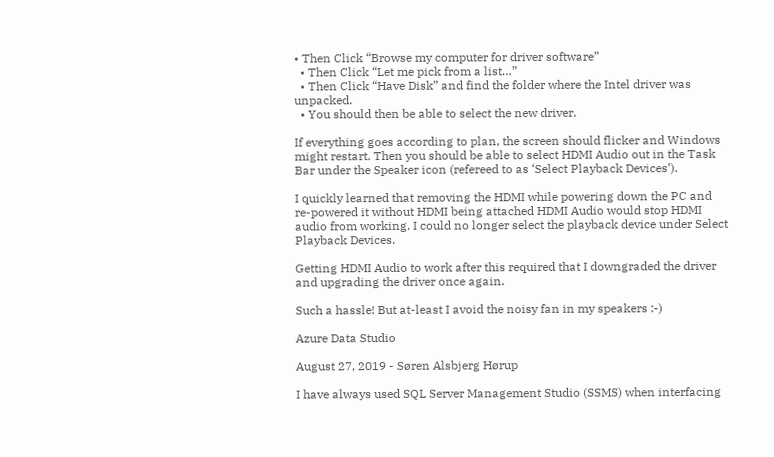• Then Click “Browse my computer for driver software”
  • Then Click “Let me pick from a list…”
  • Then Click “Have Disk” and find the folder where the Intel driver was unpacked.
  • You should then be able to select the new driver.

If everything goes according to plan, the screen should flicker and Windows might restart. Then you should be able to select HDMI Audio out in the Task Bar under the Speaker icon (refereed to as ‘Select Playback Devices’).

I quickly learned that removing the HDMI while powering down the PC and re-powered it without HDMI being attached HDMI Audio would stop HDMI audio from working. I could no longer select the playback device under Select Playback Devices.

Getting HDMI Audio to work after this required that I downgraded the driver and upgrading the driver once again.

Such a hassle! But at-least I avoid the noisy fan in my speakers :-)

Azure Data Studio

August 27, 2019 - Søren Alsbjerg Hørup

I have always used SQL Server Management Studio (SSMS) when interfacing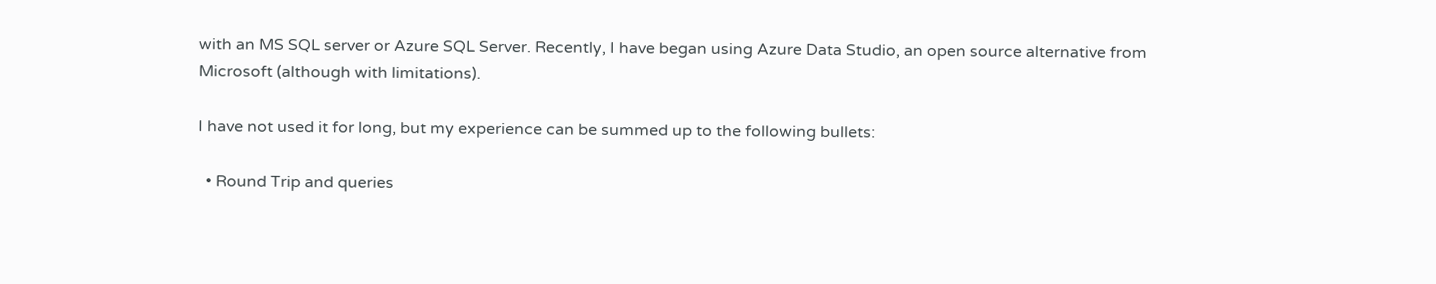with an MS SQL server or Azure SQL Server. Recently, I have began using Azure Data Studio, an open source alternative from Microsoft (although with limitations).

I have not used it for long, but my experience can be summed up to the following bullets:

  • Round Trip and queries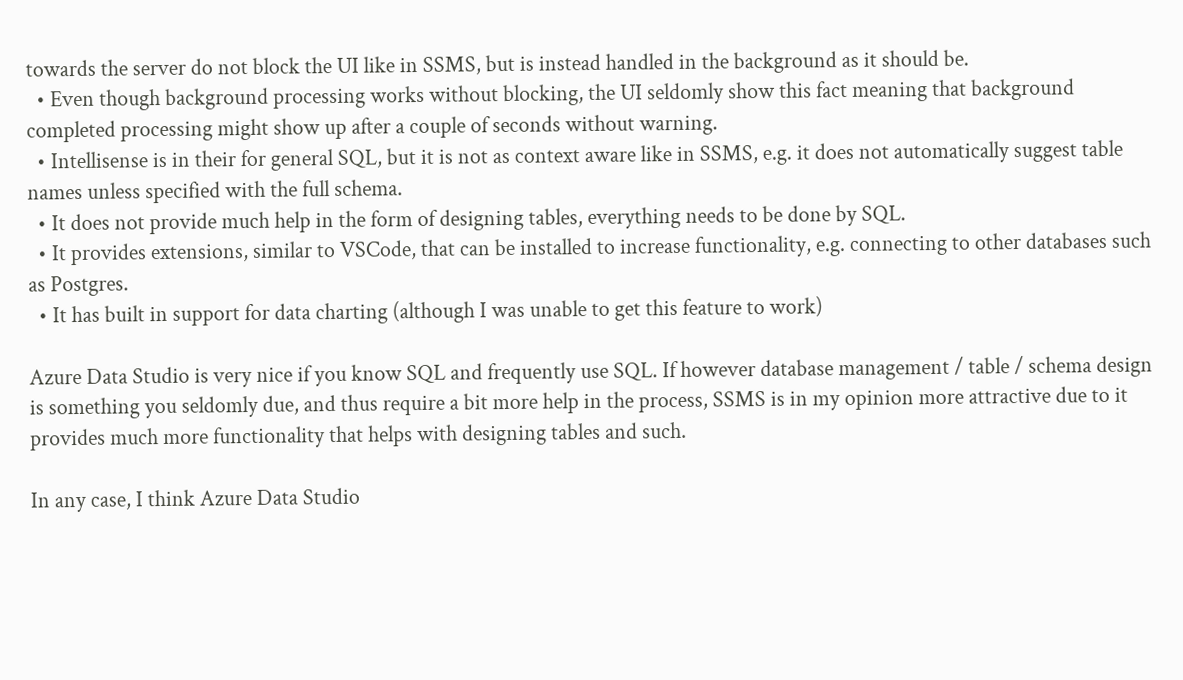towards the server do not block the UI like in SSMS, but is instead handled in the background as it should be.
  • Even though background processing works without blocking, the UI seldomly show this fact meaning that background completed processing might show up after a couple of seconds without warning.
  • Intellisense is in their for general SQL, but it is not as context aware like in SSMS, e.g. it does not automatically suggest table names unless specified with the full schema.
  • It does not provide much help in the form of designing tables, everything needs to be done by SQL.
  • It provides extensions, similar to VSCode, that can be installed to increase functionality, e.g. connecting to other databases such as Postgres.
  • It has built in support for data charting (although I was unable to get this feature to work)

Azure Data Studio is very nice if you know SQL and frequently use SQL. If however database management / table / schema design is something you seldomly due, and thus require a bit more help in the process, SSMS is in my opinion more attractive due to it provides much more functionality that helps with designing tables and such.

In any case, I think Azure Data Studio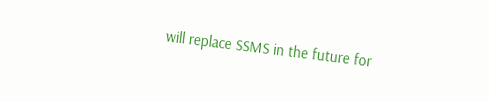will replace SSMS in the future for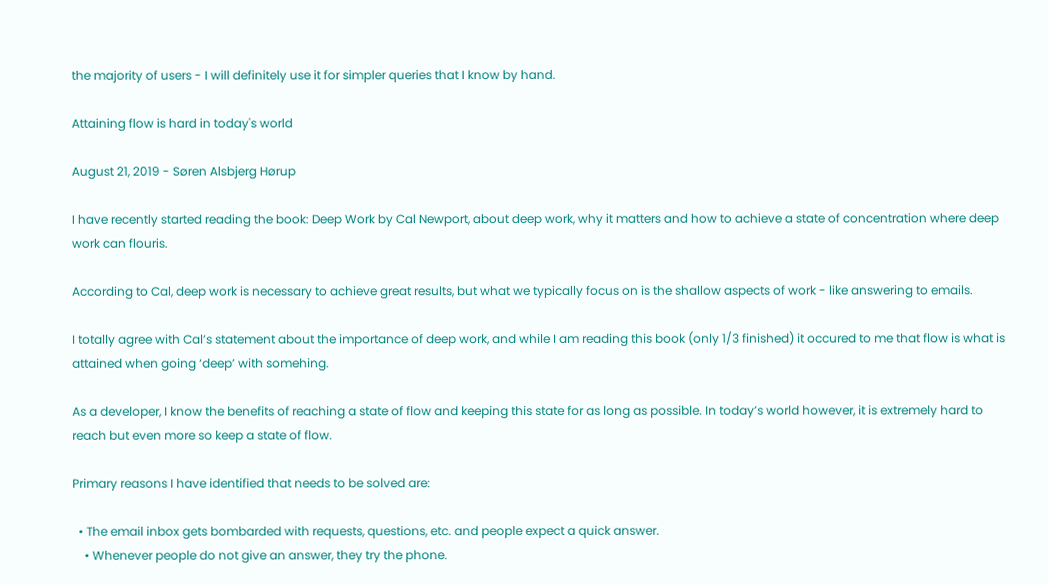the majority of users - I will definitely use it for simpler queries that I know by hand.

Attaining flow is hard in today's world

August 21, 2019 - Søren Alsbjerg Hørup

I have recently started reading the book: Deep Work by Cal Newport, about deep work, why it matters and how to achieve a state of concentration where deep work can flouris.

According to Cal, deep work is necessary to achieve great results, but what we typically focus on is the shallow aspects of work - like answering to emails.

I totally agree with Cal’s statement about the importance of deep work, and while I am reading this book (only 1/3 finished) it occured to me that flow is what is attained when going ‘deep’ with somehing.

As a developer, I know the benefits of reaching a state of flow and keeping this state for as long as possible. In today’s world however, it is extremely hard to reach but even more so keep a state of flow.

Primary reasons I have identified that needs to be solved are:

  • The email inbox gets bombarded with requests, questions, etc. and people expect a quick answer.
    • Whenever people do not give an answer, they try the phone.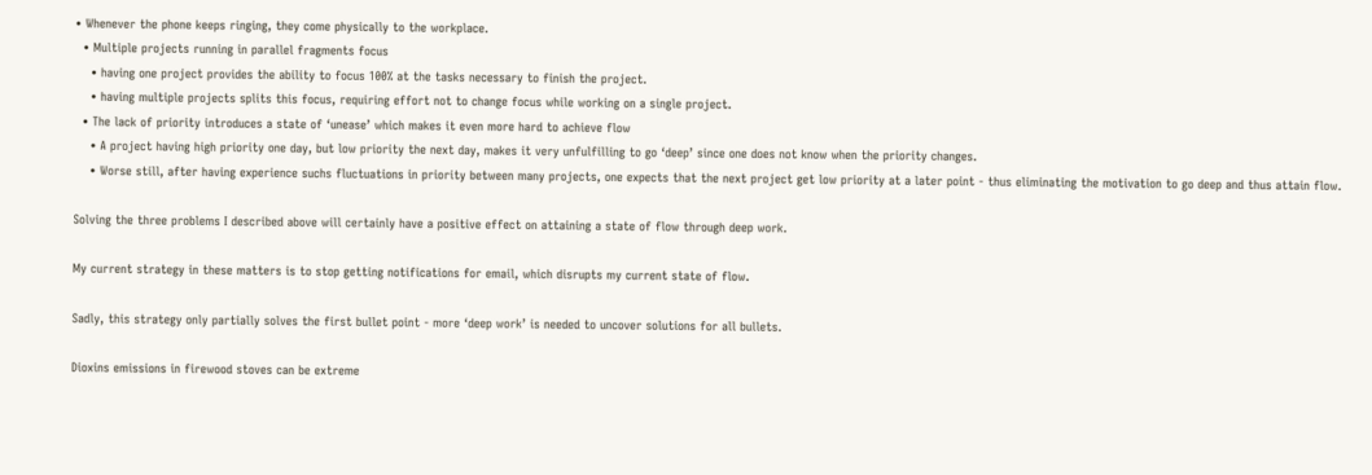• Whenever the phone keeps ringing, they come physically to the workplace.
  • Multiple projects running in parallel fragments focus
    • having one project provides the ability to focus 100% at the tasks necessary to finish the project.
    • having multiple projects splits this focus, requiring effort not to change focus while working on a single project.
  • The lack of priority introduces a state of ‘unease’ which makes it even more hard to achieve flow
    • A project having high priority one day, but low priority the next day, makes it very unfulfilling to go ‘deep’ since one does not know when the priority changes.
    • Worse still, after having experience suchs fluctuations in priority between many projects, one expects that the next project get low priority at a later point - thus eliminating the motivation to go deep and thus attain flow.

Solving the three problems I described above will certainly have a positive effect on attaining a state of flow through deep work.

My current strategy in these matters is to stop getting notifications for email, which disrupts my current state of flow.

Sadly, this strategy only partially solves the first bullet point - more ‘deep work’ is needed to uncover solutions for all bullets.

Dioxins emissions in firewood stoves can be extreme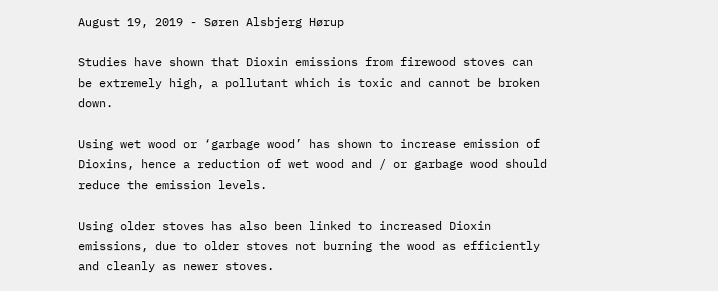August 19, 2019 - Søren Alsbjerg Hørup

Studies have shown that Dioxin emissions from firewood stoves can be extremely high, a pollutant which is toxic and cannot be broken down.

Using wet wood or ‘garbage wood’ has shown to increase emission of Dioxins, hence a reduction of wet wood and / or garbage wood should reduce the emission levels.

Using older stoves has also been linked to increased Dioxin emissions, due to older stoves not burning the wood as efficiently and cleanly as newer stoves.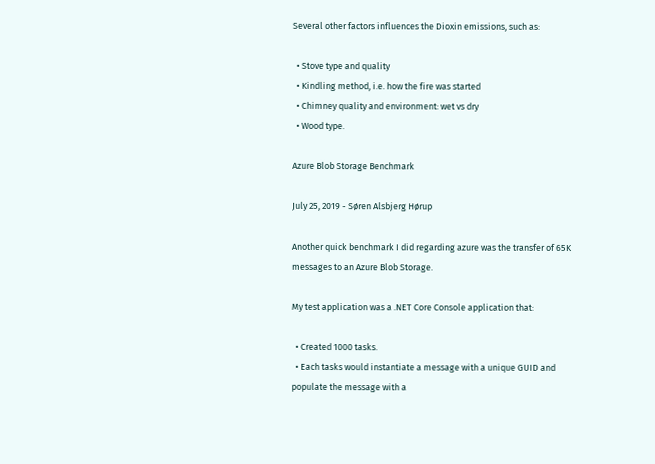Several other factors influences the Dioxin emissions, such as:

  • Stove type and quality
  • Kindling method, i.e. how the fire was started
  • Chimney quality and environment: wet vs dry
  • Wood type.

Azure Blob Storage Benchmark

July 25, 2019 - Søren Alsbjerg Hørup

Another quick benchmark I did regarding azure was the transfer of 65K messages to an Azure Blob Storage.

My test application was a .NET Core Console application that:

  • Created 1000 tasks.
  • Each tasks would instantiate a message with a unique GUID and populate the message with a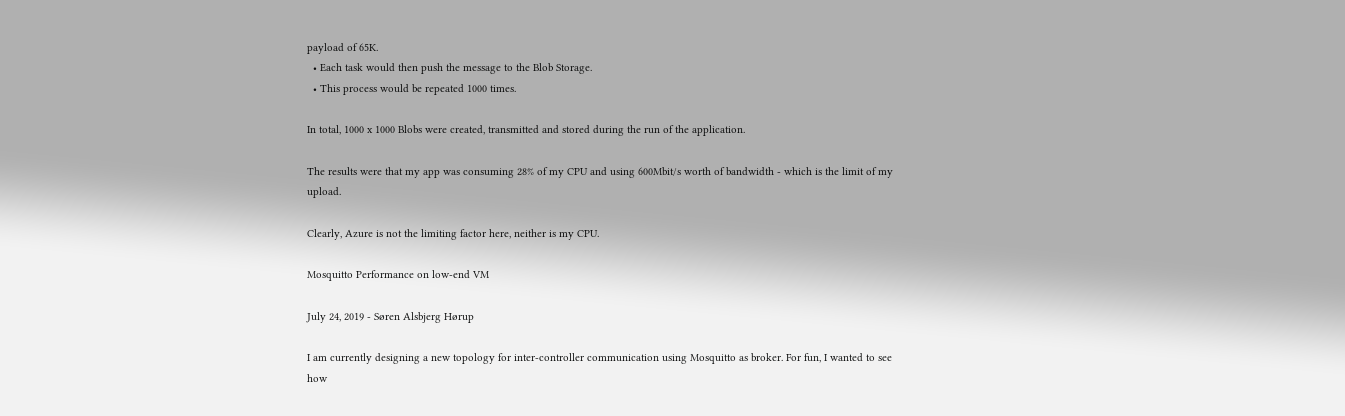payload of 65K.
  • Each task would then push the message to the Blob Storage.
  • This process would be repeated 1000 times.

In total, 1000 x 1000 Blobs were created, transmitted and stored during the run of the application.

The results were that my app was consuming 28% of my CPU and using 600Mbit/s worth of bandwidth - which is the limit of my upload.

Clearly, Azure is not the limiting factor here, neither is my CPU.

Mosquitto Performance on low-end VM

July 24, 2019 - Søren Alsbjerg Hørup

I am currently designing a new topology for inter-controller communication using Mosquitto as broker. For fun, I wanted to see how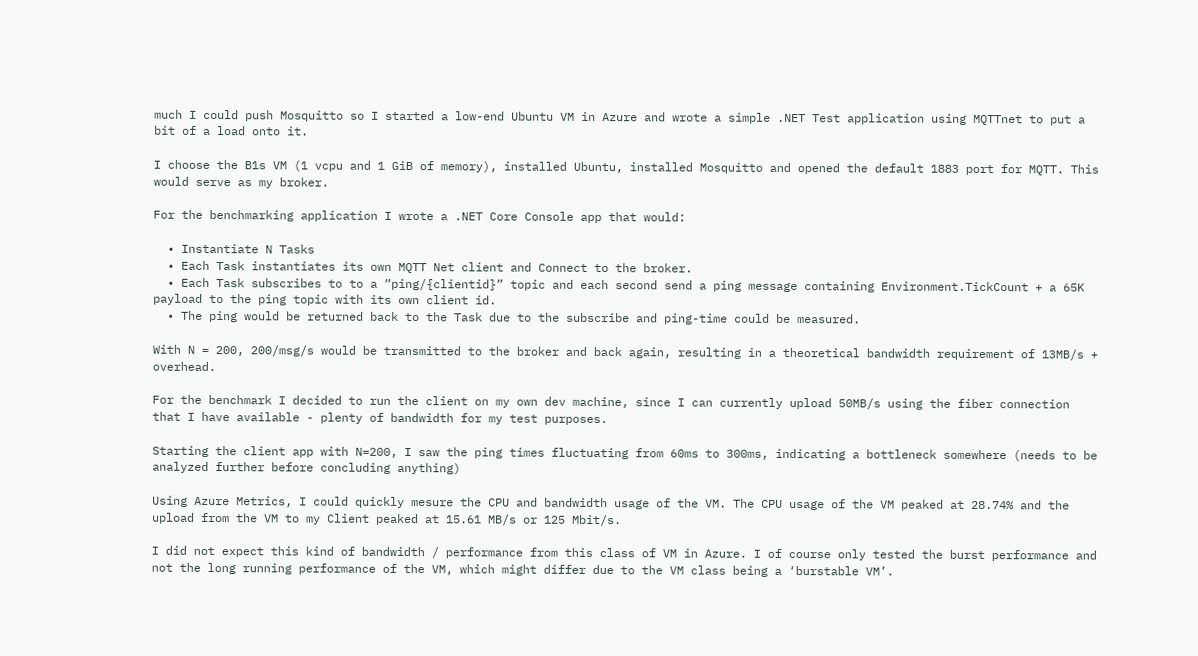much I could push Mosquitto so I started a low-end Ubuntu VM in Azure and wrote a simple .NET Test application using MQTTnet to put a bit of a load onto it.

I choose the B1s VM (1 vcpu and 1 GiB of memory), installed Ubuntu, installed Mosquitto and opened the default 1883 port for MQTT. This would serve as my broker.

For the benchmarking application I wrote a .NET Core Console app that would:

  • Instantiate N Tasks
  • Each Task instantiates its own MQTT Net client and Connect to the broker.
  • Each Task subscribes to to a “ping/{clientid}” topic and each second send a ping message containing Environment.TickCount + a 65K payload to the ping topic with its own client id.
  • The ping would be returned back to the Task due to the subscribe and ping-time could be measured.

With N = 200, 200/msg/s would be transmitted to the broker and back again, resulting in a theoretical bandwidth requirement of 13MB/s + overhead.

For the benchmark I decided to run the client on my own dev machine, since I can currently upload 50MB/s using the fiber connection that I have available - plenty of bandwidth for my test purposes.

Starting the client app with N=200, I saw the ping times fluctuating from 60ms to 300ms, indicating a bottleneck somewhere (needs to be analyzed further before concluding anything)

Using Azure Metrics, I could quickly mesure the CPU and bandwidth usage of the VM. The CPU usage of the VM peaked at 28.74% and the upload from the VM to my Client peaked at 15.61 MB/s or 125 Mbit/s.

I did not expect this kind of bandwidth / performance from this class of VM in Azure. I of course only tested the burst performance and not the long running performance of the VM, which might differ due to the VM class being a ‘burstable VM’.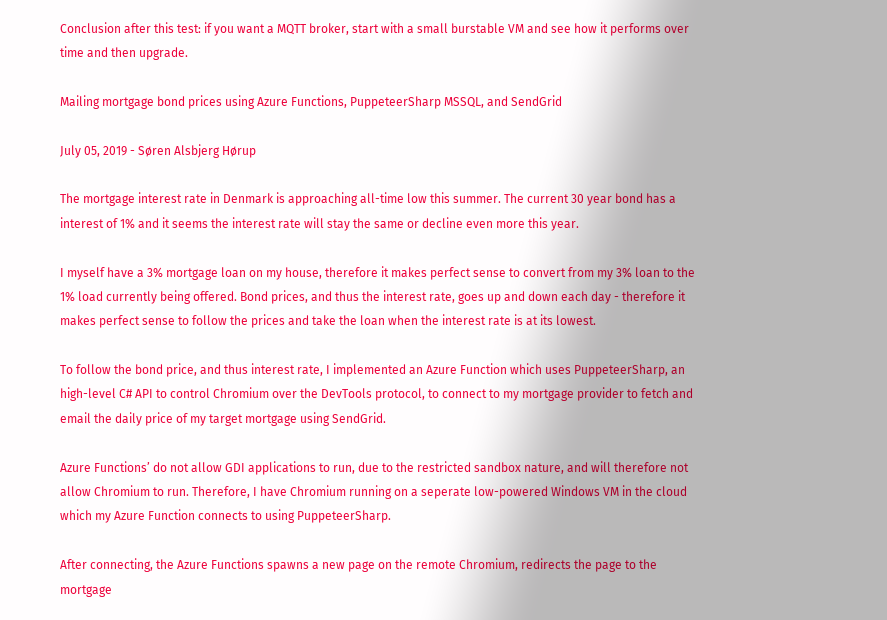Conclusion after this test: if you want a MQTT broker, start with a small burstable VM and see how it performs over time and then upgrade.

Mailing mortgage bond prices using Azure Functions, PuppeteerSharp MSSQL, and SendGrid

July 05, 2019 - Søren Alsbjerg Hørup

The mortgage interest rate in Denmark is approaching all-time low this summer. The current 30 year bond has a interest of 1% and it seems the interest rate will stay the same or decline even more this year.

I myself have a 3% mortgage loan on my house, therefore it makes perfect sense to convert from my 3% loan to the 1% load currently being offered. Bond prices, and thus the interest rate, goes up and down each day - therefore it makes perfect sense to follow the prices and take the loan when the interest rate is at its lowest.

To follow the bond price, and thus interest rate, I implemented an Azure Function which uses PuppeteerSharp, an high-level C# API to control Chromium over the DevTools protocol, to connect to my mortgage provider to fetch and email the daily price of my target mortgage using SendGrid.

Azure Functions’ do not allow GDI applications to run, due to the restricted sandbox nature, and will therefore not allow Chromium to run. Therefore, I have Chromium running on a seperate low-powered Windows VM in the cloud which my Azure Function connects to using PuppeteerSharp.

After connecting, the Azure Functions spawns a new page on the remote Chromium, redirects the page to the mortgage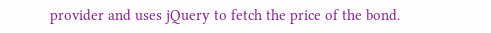provider and uses jQuery to fetch the price of the bond.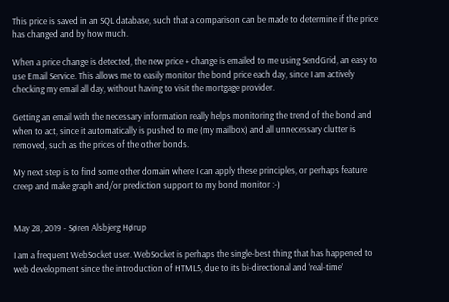This price is saved in an SQL database, such that a comparison can be made to determine if the price has changed and by how much.

When a price change is detected, the new price + change is emailed to me using SendGrid, an easy to use Email Service. This allows me to easily monitor the bond price each day, since I am actively checking my email all day, without having to visit the mortgage provider.

Getting an email with the necessary information really helps monitoring the trend of the bond and when to act, since it automatically is pushed to me (my mailbox) and all unnecessary clutter is removed, such as the prices of the other bonds.

My next step is to find some other domain where I can apply these principles, or perhaps feature creep and make graph and/or prediction support to my bond monitor :-)


May 28, 2019 - Søren Alsbjerg Hørup

I am a frequent WebSocket user. WebSocket is perhaps the single-best thing that has happened to web development since the introduction of HTML5, due to its bi-directional and ‘real-time’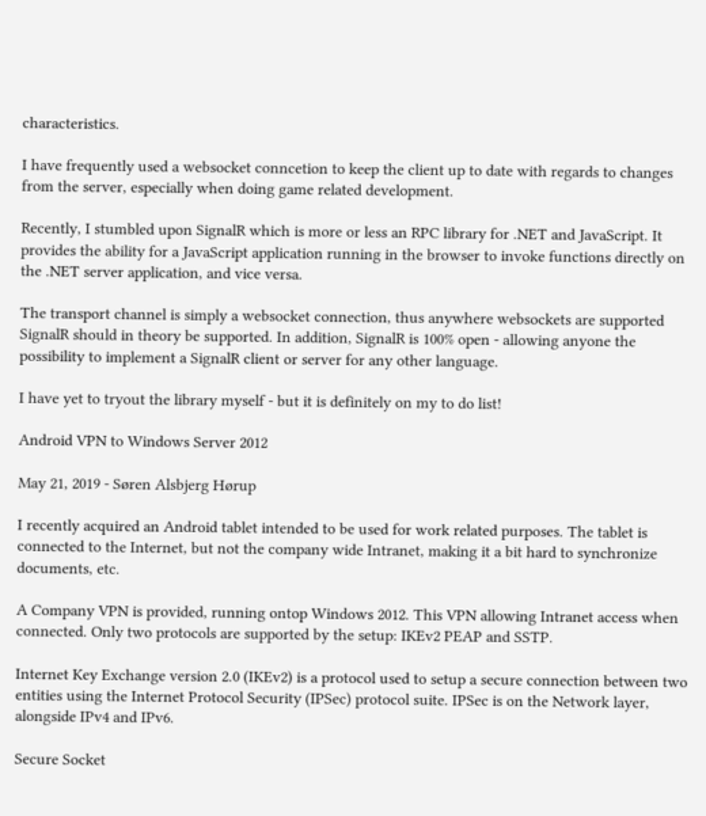characteristics.

I have frequently used a websocket conncetion to keep the client up to date with regards to changes from the server, especially when doing game related development.

Recently, I stumbled upon SignalR which is more or less an RPC library for .NET and JavaScript. It provides the ability for a JavaScript application running in the browser to invoke functions directly on the .NET server application, and vice versa.

The transport channel is simply a websocket connection, thus anywhere websockets are supported SignalR should in theory be supported. In addition, SignalR is 100% open - allowing anyone the possibility to implement a SignalR client or server for any other language.

I have yet to tryout the library myself - but it is definitely on my to do list!

Android VPN to Windows Server 2012

May 21, 2019 - Søren Alsbjerg Hørup

I recently acquired an Android tablet intended to be used for work related purposes. The tablet is connected to the Internet, but not the company wide Intranet, making it a bit hard to synchronize documents, etc.

A Company VPN is provided, running ontop Windows 2012. This VPN allowing Intranet access when connected. Only two protocols are supported by the setup: IKEv2 PEAP and SSTP.

Internet Key Exchange version 2.0 (IKEv2) is a protocol used to setup a secure connection between two entities using the Internet Protocol Security (IPSec) protocol suite. IPSec is on the Network layer, alongside IPv4 and IPv6.

Secure Socket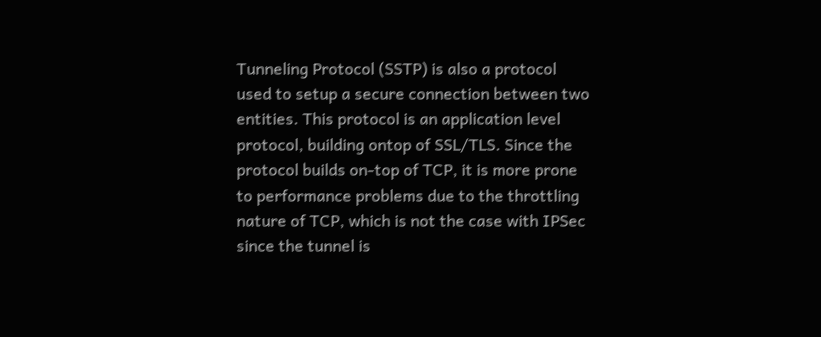Tunneling Protocol (SSTP) is also a protocol used to setup a secure connection between two entities. This protocol is an application level protocol, building ontop of SSL/TLS. Since the protocol builds on-top of TCP, it is more prone to performance problems due to the throttling nature of TCP, which is not the case with IPSec since the tunnel is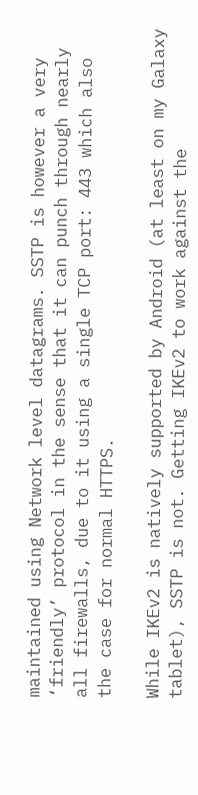maintained using Network level datagrams. SSTP is however a very ‘friendly’ protocol in the sense that it can punch through nearly all firewalls, due to it using a single TCP port: 443 which also the case for normal HTTPS.

While IKEv2 is natively supported by Android (at least on my Galaxy tablet), SSTP is not. Getting IKEv2 to work against the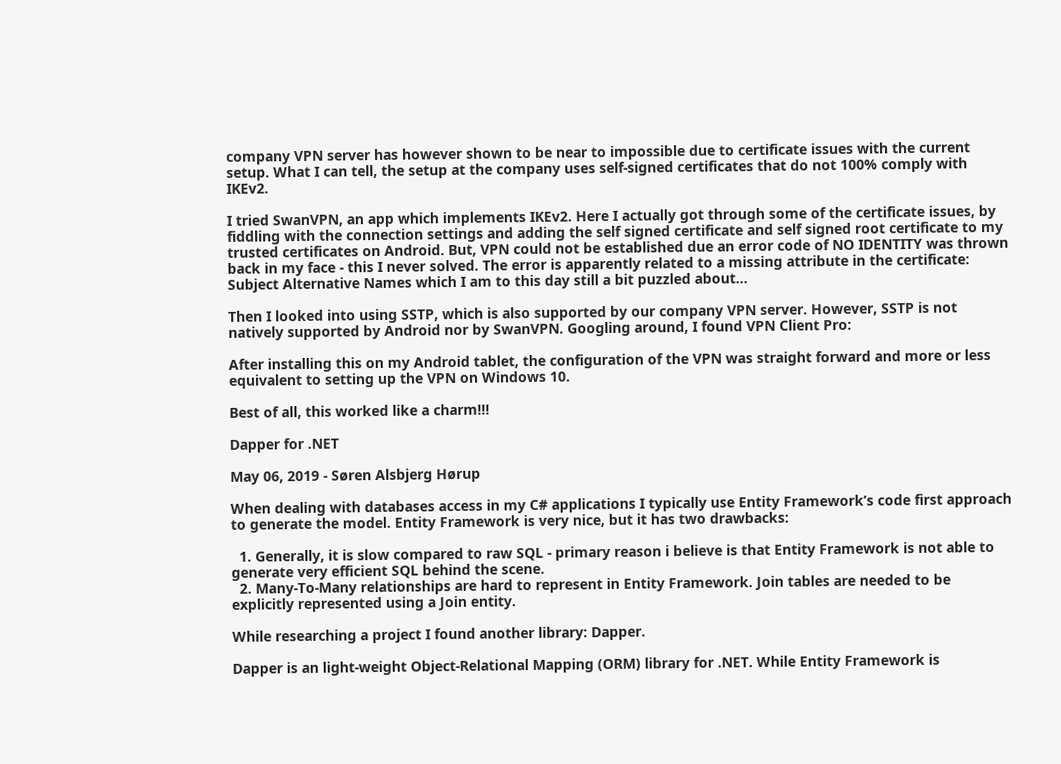company VPN server has however shown to be near to impossible due to certificate issues with the current setup. What I can tell, the setup at the company uses self-signed certificates that do not 100% comply with IKEv2.

I tried SwanVPN, an app which implements IKEv2. Here I actually got through some of the certificate issues, by fiddling with the connection settings and adding the self signed certificate and self signed root certificate to my trusted certificates on Android. But, VPN could not be established due an error code of NO IDENTITY was thrown back in my face - this I never solved. The error is apparently related to a missing attribute in the certificate: Subject Alternative Names which I am to this day still a bit puzzled about…

Then I looked into using SSTP, which is also supported by our company VPN server. However, SSTP is not natively supported by Android nor by SwanVPN. Googling around, I found VPN Client Pro:

After installing this on my Android tablet, the configuration of the VPN was straight forward and more or less equivalent to setting up the VPN on Windows 10.

Best of all, this worked like a charm!!!

Dapper for .NET

May 06, 2019 - Søren Alsbjerg Hørup

When dealing with databases access in my C# applications I typically use Entity Framework’s code first approach to generate the model. Entity Framework is very nice, but it has two drawbacks:

  1. Generally, it is slow compared to raw SQL - primary reason i believe is that Entity Framework is not able to generate very efficient SQL behind the scene.
  2. Many-To-Many relationships are hard to represent in Entity Framework. Join tables are needed to be explicitly represented using a Join entity.

While researching a project I found another library: Dapper.

Dapper is an light-weight Object-Relational Mapping (ORM) library for .NET. While Entity Framework is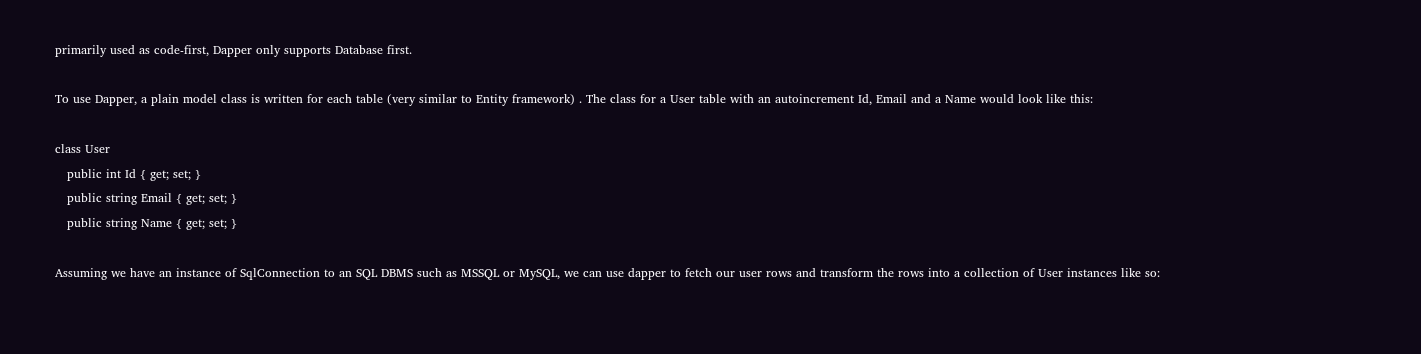primarily used as code-first, Dapper only supports Database first.

To use Dapper, a plain model class is written for each table (very similar to Entity framework) . The class for a User table with an autoincrement Id, Email and a Name would look like this:

class User
   public int Id { get; set; }
   public string Email { get; set; }
   public string Name { get; set; }

Assuming we have an instance of SqlConnection to an SQL DBMS such as MSSQL or MySQL, we can use dapper to fetch our user rows and transform the rows into a collection of User instances like so: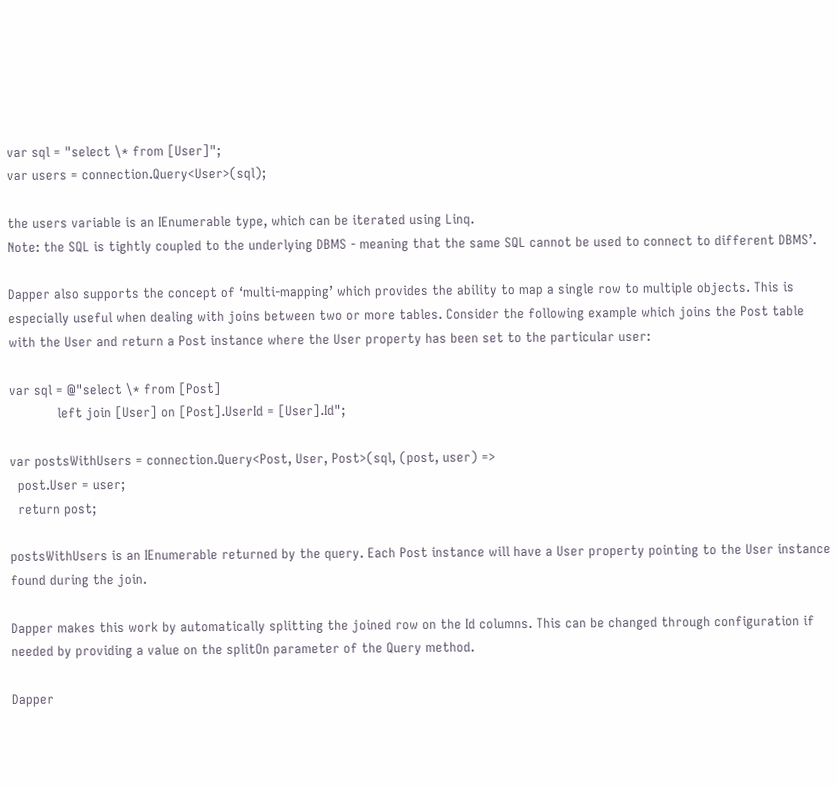var sql = "select \* from [User]";
var users = connection.Query<User>(sql);

the users variable is an IEnumerable type, which can be iterated using Linq.
Note: the SQL is tightly coupled to the underlying DBMS - meaning that the same SQL cannot be used to connect to different DBMS’.

Dapper also supports the concept of ‘multi-mapping’ which provides the ability to map a single row to multiple objects. This is especially useful when dealing with joins between two or more tables. Consider the following example which joins the Post table with the User and return a Post instance where the User property has been set to the particular user:

var sql = @"select \* from [Post]
            left join [User] on [Post].UserId = [User].Id";

var postsWithUsers = connection.Query<Post, User, Post>(sql, (post, user) =>
  post.User = user;
  return post;

postsWithUsers is an IEnumerable returned by the query. Each Post instance will have a User property pointing to the User instance found during the join.

Dapper makes this work by automatically splitting the joined row on the Id columns. This can be changed through configuration if needed by providing a value on the splitOn parameter of the Query method.

Dapper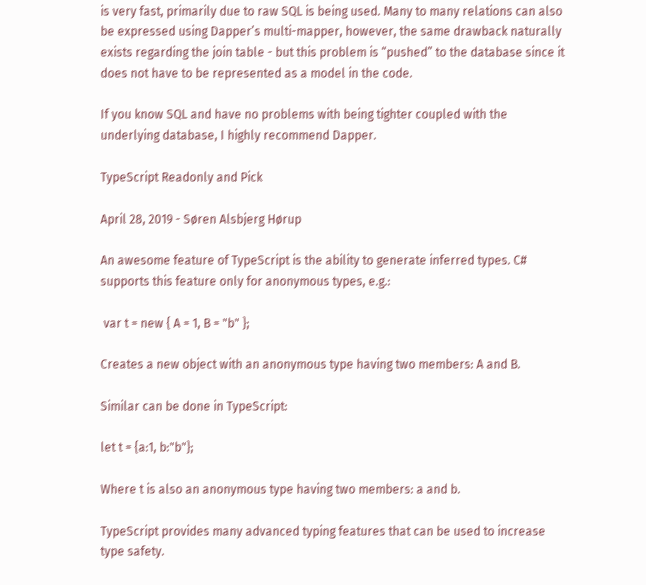is very fast, primarily due to raw SQL is being used. Many to many relations can also be expressed using Dapper’s multi-mapper, however, the same drawback naturally exists regarding the join table - but this problem is “pushed” to the database since it does not have to be represented as a model in the code.

If you know SQL and have no problems with being tighter coupled with the underlying database, I highly recommend Dapper.

TypeScript Readonly and Pick

April 28, 2019 - Søren Alsbjerg Hørup

An awesome feature of TypeScript is the ability to generate inferred types. C# supports this feature only for anonymous types, e.g.:

 var t = new { A = 1, B = "b" };

Creates a new object with an anonymous type having two members: A and B.

Similar can be done in TypeScript:

let t = {a:1, b:"b"};

Where t is also an anonymous type having two members: a and b.

TypeScript provides many advanced typing features that can be used to increase type safety.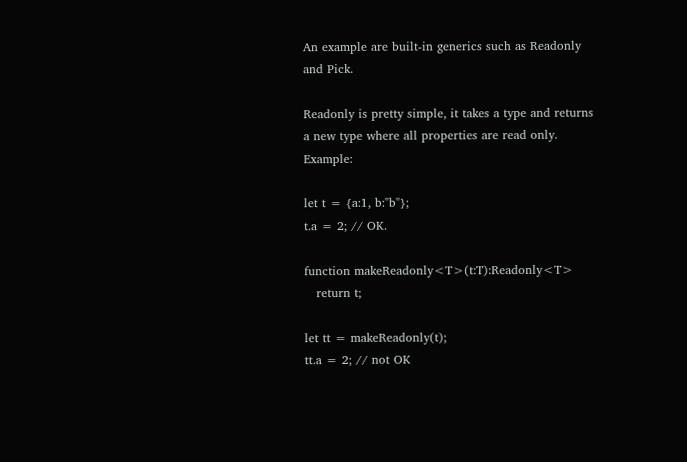An example are built-in generics such as Readonly and Pick.

Readonly is pretty simple, it takes a type and returns a new type where all properties are read only. Example:

let t = {a:1, b:"b"};
t.a = 2; // OK.

function makeReadonly<T>(t:T):Readonly<T>
   return t;

let tt = makeReadonly(t);
tt.a = 2; // not OK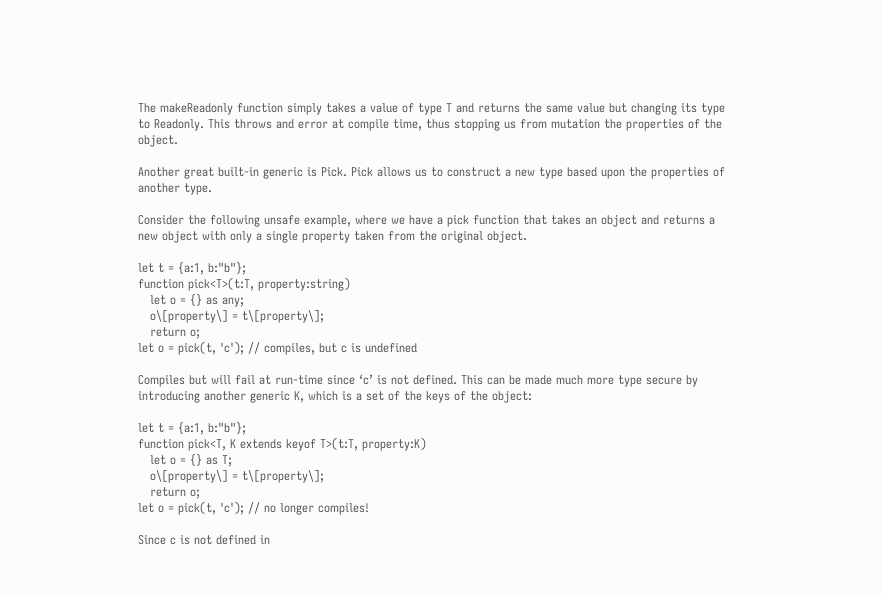The makeReadonly function simply takes a value of type T and returns the same value but changing its type to Readonly. This throws and error at compile time, thus stopping us from mutation the properties of the object.

Another great built-in generic is Pick. Pick allows us to construct a new type based upon the properties of another type.

Consider the following unsafe example, where we have a pick function that takes an object and returns a new object with only a single property taken from the original object.

let t = {a:1, b:"b"};
function pick<T>(t:T, property:string)
   let o = {} as any;
   o\[property\] = t\[property\];
   return o;
let o = pick(t, 'c'); // compiles, but c is undefined

Compiles but will fail at run-time since ‘c’ is not defined. This can be made much more type secure by introducing another generic K, which is a set of the keys of the object:

let t = {a:1, b:"b"};
function pick<T, K extends keyof T>(t:T, property:K)
   let o = {} as T;
   o\[property\] = t\[property\];
   return o;
let o = pick(t, 'c'); // no longer compiles!

Since c is not defined in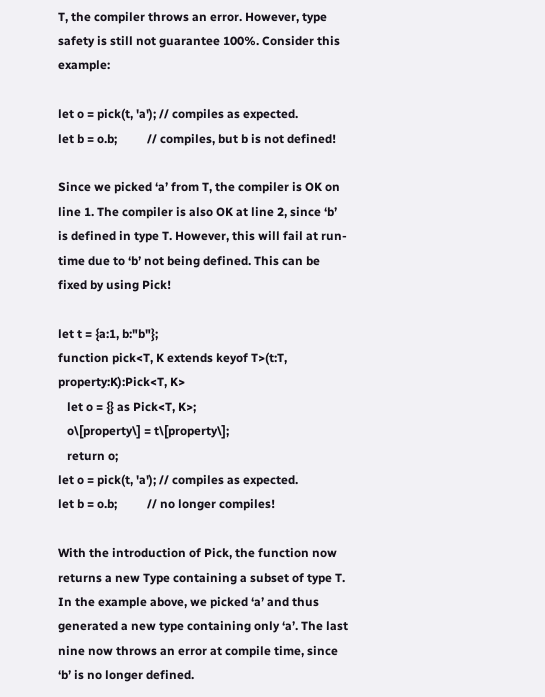T, the compiler throws an error. However, type safety is still not guarantee 100%. Consider this example:

let o = pick(t, 'a'); // compiles as expected.
let b = o.b;          // compiles, but b is not defined!

Since we picked ‘a’ from T, the compiler is OK on line 1. The compiler is also OK at line 2, since ‘b’ is defined in type T. However, this will fail at run-time due to ‘b’ not being defined. This can be fixed by using Pick!

let t = {a:1, b:"b"};
function pick<T, K extends keyof T>(t:T, property:K):Pick<T, K>
   let o = {} as Pick<T, K>;
   o\[property\] = t\[property\];
   return o;
let o = pick(t, 'a'); // compiles as expected.
let b = o.b;          // no longer compiles!

With the introduction of Pick, the function now returns a new Type containing a subset of type T. In the example above, we picked ‘a’ and thus generated a new type containing only ‘a’. The last nine now throws an error at compile time, since ‘b’ is no longer defined.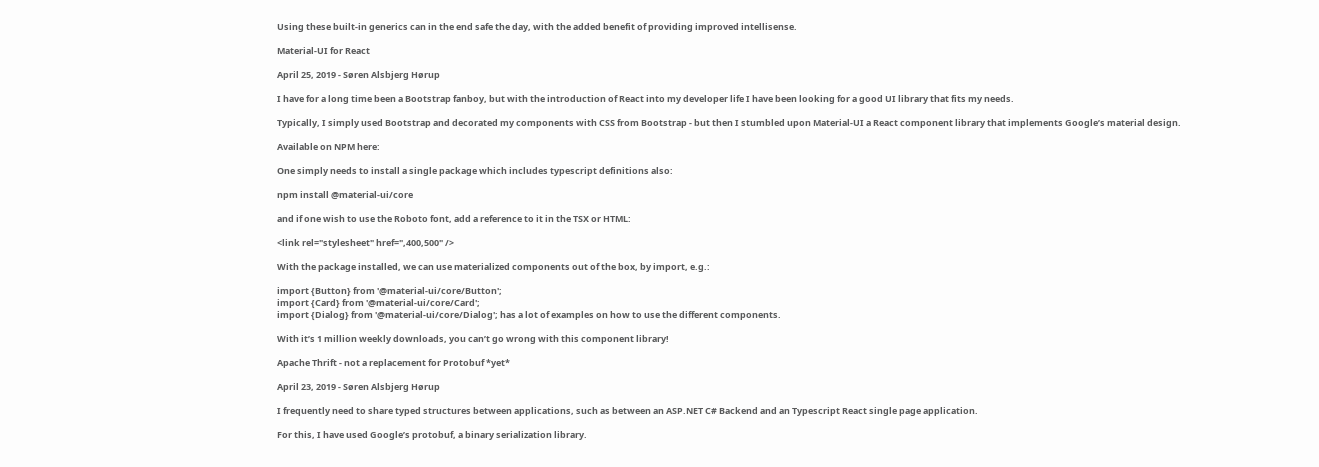Using these built-in generics can in the end safe the day, with the added benefit of providing improved intellisense.

Material-UI for React

April 25, 2019 - Søren Alsbjerg Hørup

I have for a long time been a Bootstrap fanboy, but with the introduction of React into my developer life I have been looking for a good UI library that fits my needs.

Typically, I simply used Bootstrap and decorated my components with CSS from Bootstrap - but then I stumbled upon Material-UI a React component library that implements Google’s material design.

Available on NPM here:

One simply needs to install a single package which includes typescript definitions also:

npm install @material-ui/core

and if one wish to use the Roboto font, add a reference to it in the TSX or HTML:

<link rel="stylesheet" href=",400,500" />

With the package installed, we can use materialized components out of the box, by import, e.g.:

import {Button} from '@material-ui/core/Button';
import {Card} from '@material-ui/core/Card';
import {Dialog} from '@material-ui/core/Dialog'; has a lot of examples on how to use the different components.

With it’s 1 million weekly downloads, you can’t go wrong with this component library!

Apache Thrift - not a replacement for Protobuf *yet*

April 23, 2019 - Søren Alsbjerg Hørup

I frequently need to share typed structures between applications, such as between an ASP.NET C# Backend and an Typescript React single page application.

For this, I have used Google’s protobuf, a binary serialization library.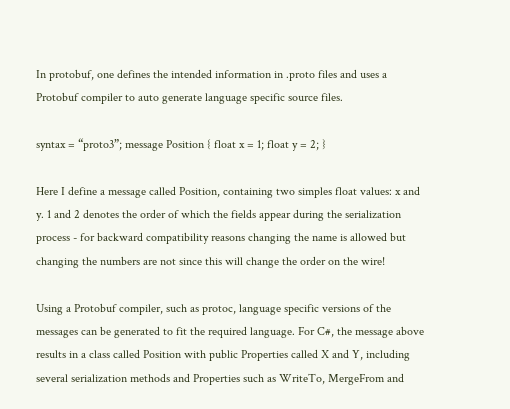In protobuf, one defines the intended information in .proto files and uses a Protobuf compiler to auto generate language specific source files.

syntax = “proto3”; message Position { float x = 1; float y = 2; }

Here I define a message called Position, containing two simples float values: x and y. 1 and 2 denotes the order of which the fields appear during the serialization process - for backward compatibility reasons changing the name is allowed but changing the numbers are not since this will change the order on the wire!

Using a Protobuf compiler, such as protoc, language specific versions of the messages can be generated to fit the required language. For C#, the message above results in a class called Position with public Properties called X and Y, including several serialization methods and Properties such as WriteTo, MergeFrom and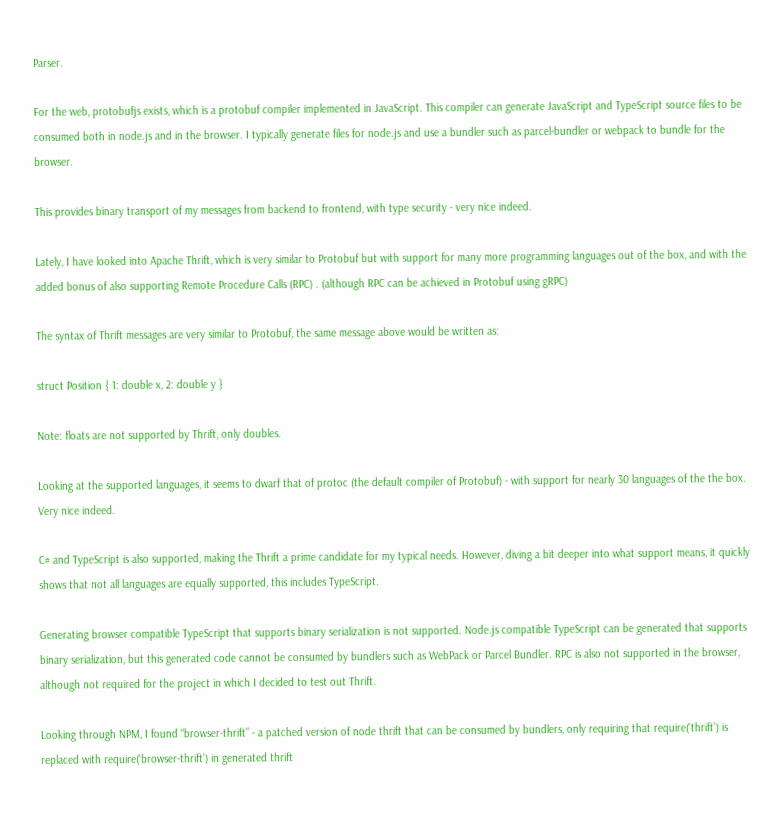Parser.

For the web, protobufjs exists, which is a protobuf compiler implemented in JavaScript. This compiler can generate JavaScript and TypeScript source files to be consumed both in node.js and in the browser. I typically generate files for node.js and use a bundler such as parcel-bundler or webpack to bundle for the browser.

This provides binary transport of my messages from backend to frontend, with type security - very nice indeed.

Lately, I have looked into Apache Thrift, which is very similar to Protobuf but with support for many more programming languages out of the box, and with the added bonus of also supporting Remote Procedure Calls (RPC) . (although RPC can be achieved in Protobuf using gRPC)

The syntax of Thrift messages are very similar to Protobuf, the same message above would be written as:

struct Position { 1: double x, 2: double y }

Note: floats are not supported by Thrift, only doubles.

Looking at the supported languages, it seems to dwarf that of protoc (the default compiler of Protobuf) - with support for nearly 30 languages of the the box. Very nice indeed.

C# and TypeScript is also supported, making the Thrift a prime candidate for my typical needs. However, diving a bit deeper into what support means, it quickly shows that not all languages are equally supported, this includes TypeScript.

Generating browser compatible TypeScript that supports binary serialization is not supported. Node.js compatible TypeScript can be generated that supports binary serialization, but this generated code cannot be consumed by bundlers such as WebPack or Parcel Bundler. RPC is also not supported in the browser, although not required for the project in which I decided to test out Thrift.

Looking through NPM, I found “browser-thrift” - a patched version of node thrift that can be consumed by bundlers, only requiring that require(‘thrift’) is replaced with require(‘browser-thrift’) in generated thrift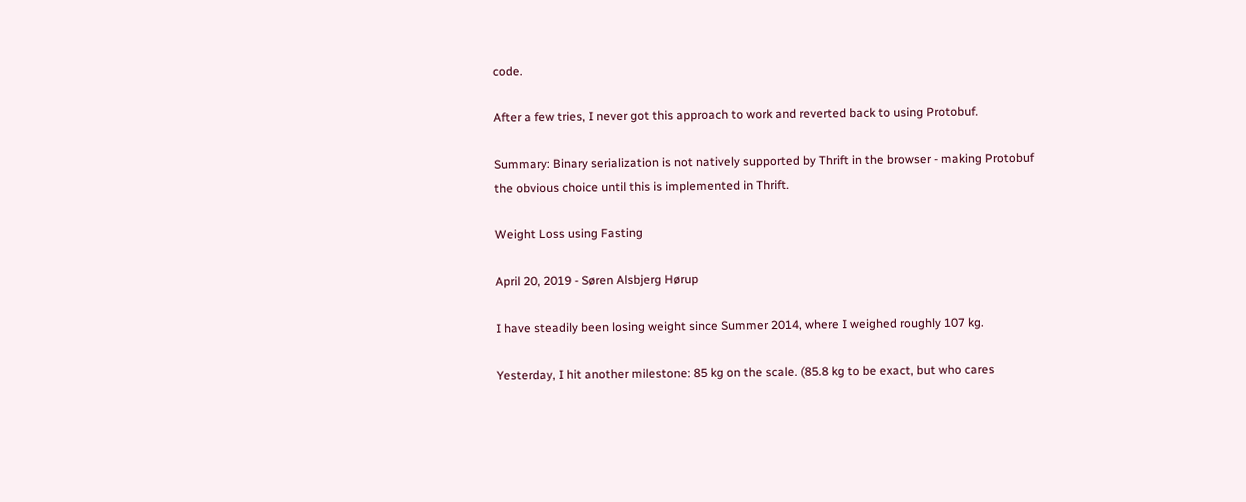code.

After a few tries, I never got this approach to work and reverted back to using Protobuf.

Summary: Binary serialization is not natively supported by Thrift in the browser - making Protobuf the obvious choice until this is implemented in Thrift.

Weight Loss using Fasting

April 20, 2019 - Søren Alsbjerg Hørup

I have steadily been losing weight since Summer 2014, where I weighed roughly 107 kg.

Yesterday, I hit another milestone: 85 kg on the scale. (85.8 kg to be exact, but who cares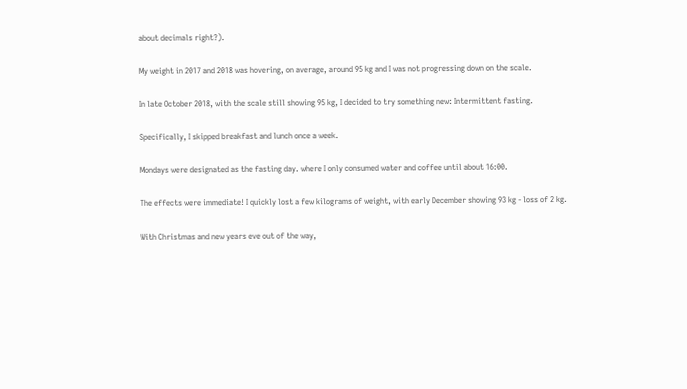about decimals right?).

My weight in 2017 and 2018 was hovering, on average, around 95 kg and I was not progressing down on the scale.

In late October 2018, with the scale still showing 95 kg, I decided to try something new: Intermittent fasting.

Specifically, I skipped breakfast and lunch once a week.

Mondays were designated as the fasting day. where I only consumed water and coffee until about 16:00.

The effects were immediate! I quickly lost a few kilograms of weight, with early December showing 93 kg - loss of 2 kg.

With Christmas and new years eve out of the way,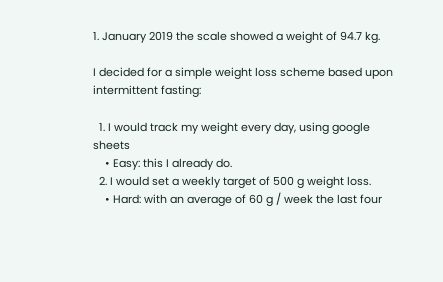1. January 2019 the scale showed a weight of 94.7 kg.

I decided for a simple weight loss scheme based upon intermittent fasting:

  1. I would track my weight every day, using google sheets
    • Easy: this I already do.
  2. I would set a weekly target of 500 g weight loss.
    • Hard: with an average of 60 g / week the last four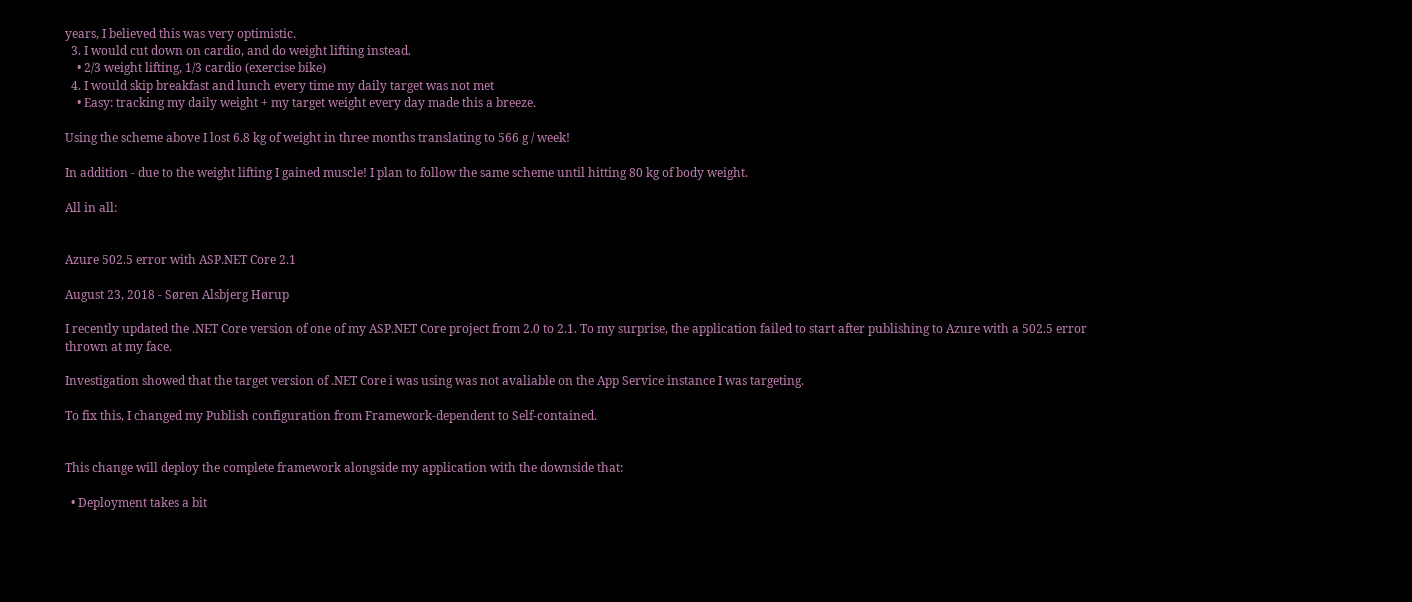years, I believed this was very optimistic.
  3. I would cut down on cardio, and do weight lifting instead.
    • 2/3 weight lifting, 1/3 cardio (exercise bike)
  4. I would skip breakfast and lunch every time my daily target was not met
    • Easy: tracking my daily weight + my target weight every day made this a breeze.

Using the scheme above I lost 6.8 kg of weight in three months translating to 566 g / week!

In addition - due to the weight lifting I gained muscle! I plan to follow the same scheme until hitting 80 kg of body weight.

All in all:


Azure 502.5 error with ASP.NET Core 2.1

August 23, 2018 - Søren Alsbjerg Hørup

I recently updated the .NET Core version of one of my ASP.NET Core project from 2.0 to 2.1. To my surprise, the application failed to start after publishing to Azure with a 502.5 error thrown at my face.

Investigation showed that the target version of .NET Core i was using was not avaliable on the App Service instance I was targeting.

To fix this, I changed my Publish configuration from Framework-dependent to Self-contained.


This change will deploy the complete framework alongside my application with the downside that:

  • Deployment takes a bit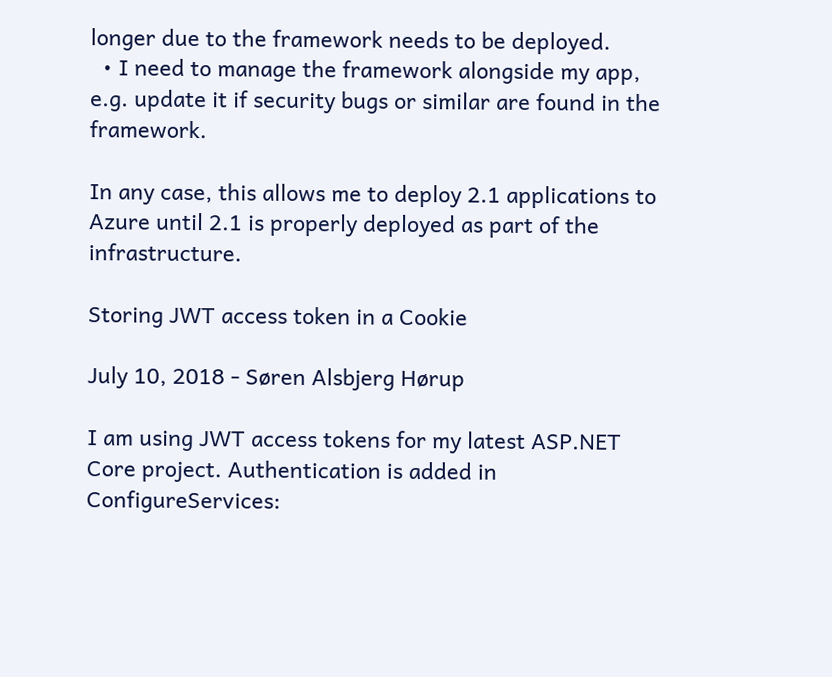longer due to the framework needs to be deployed.
  • I need to manage the framework alongside my app, e.g. update it if security bugs or similar are found in the framework.

In any case, this allows me to deploy 2.1 applications to Azure until 2.1 is properly deployed as part of the infrastructure.

Storing JWT access token in a Cookie

July 10, 2018 - Søren Alsbjerg Hørup

I am using JWT access tokens for my latest ASP.NET Core project. Authentication is added in ConfigureServices: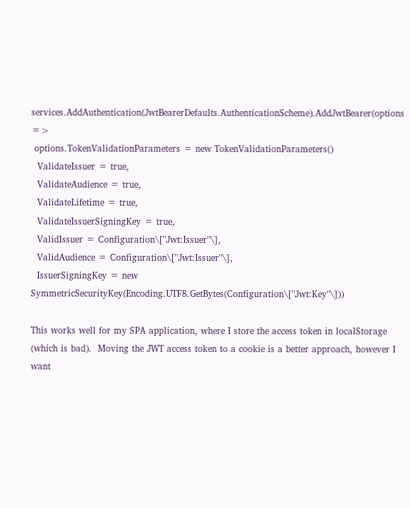services.AddAuthentication(JwtBearerDefaults.AuthenticationScheme).AddJwtBearer(options =>
 options.TokenValidationParameters = new TokenValidationParameters()
  ValidateIssuer = true,
  ValidateAudience = true,
  ValidateLifetime = true,
  ValidateIssuerSigningKey = true,
  ValidIssuer = Configuration\["Jwt:Issuer"\],
  ValidAudience = Configuration\["Jwt:Issuer"\],
  IssuerSigningKey = new SymmetricSecurityKey(Encoding.UTF8.GetBytes(Configuration\["Jwt:Key"\]))

This works well for my SPA application, where I store the access token in localStorage (which is bad).  Moving the JWT access token to a cookie is a better approach, however I want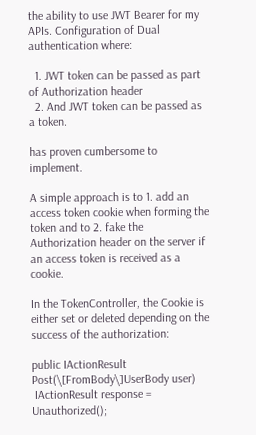the ability to use JWT Bearer for my APIs. Configuration of Dual authentication where:

  1. JWT token can be passed as part of Authorization header
  2. And JWT token can be passed as a token.

has proven cumbersome to implement.

A simple approach is to 1. add an access token cookie when forming the token and to 2. fake the Authorization header on the server if an access token is received as a cookie.

In the TokenController, the Cookie is either set or deleted depending on the success of the authorization:

public IActionResult Post(\[FromBody\]UserBody user)
 IActionResult response = Unauthorized();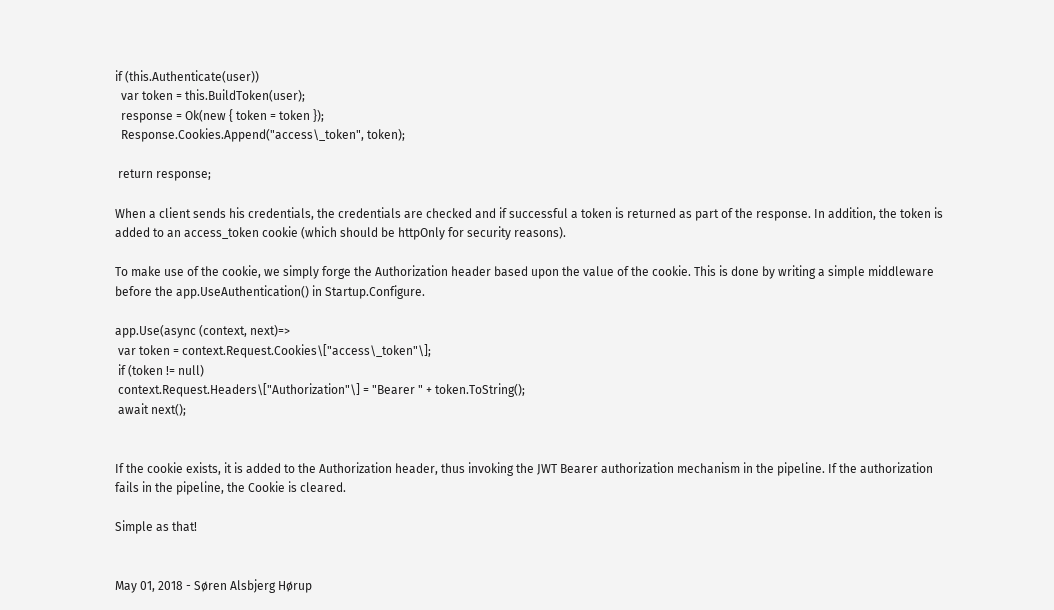if (this.Authenticate(user))
  var token = this.BuildToken(user);
  response = Ok(new { token = token });
  Response.Cookies.Append("access\_token", token);

 return response;

When a client sends his credentials, the credentials are checked and if successful a token is returned as part of the response. In addition, the token is added to an access_token cookie (which should be httpOnly for security reasons).

To make use of the cookie, we simply forge the Authorization header based upon the value of the cookie. This is done by writing a simple middleware before the app.UseAuthentication() in Startup.Configure.

app.Use(async (context, next)=>
 var token = context.Request.Cookies\["access\_token"\];
 if (token != null)
 context.Request.Headers\["Authorization"\] = "Bearer " + token.ToString();
 await next();


If the cookie exists, it is added to the Authorization header, thus invoking the JWT Bearer authorization mechanism in the pipeline. If the authorization fails in the pipeline, the Cookie is cleared.

Simple as that!


May 01, 2018 - Søren Alsbjerg Hørup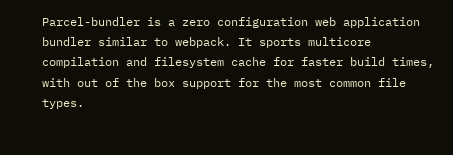Parcel-bundler is a zero configuration web application bundler similar to webpack. It sports multicore compilation and filesystem cache for faster build times, with out of the box support for the most common file types.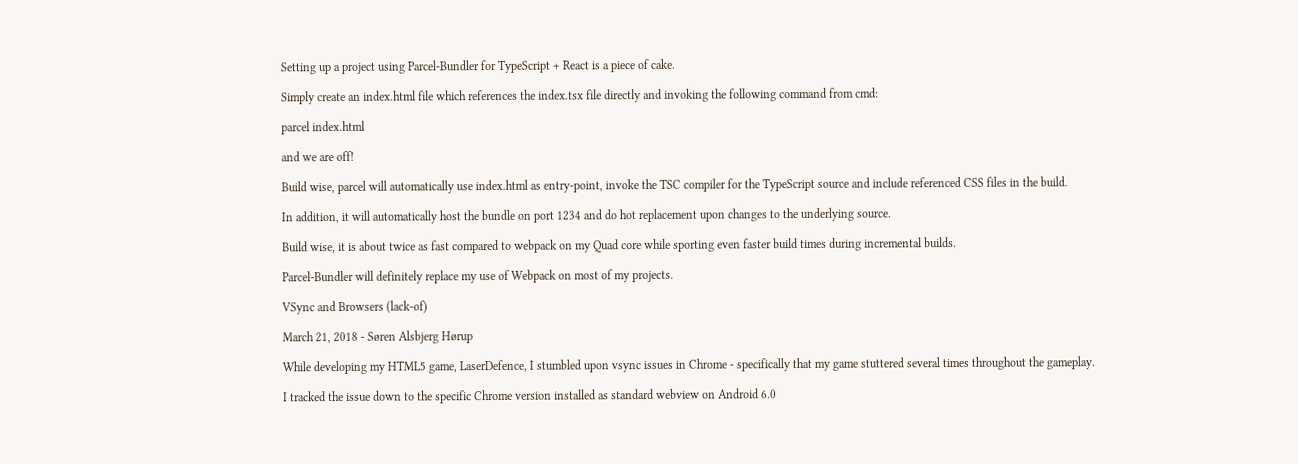Setting up a project using Parcel-Bundler for TypeScript + React is a piece of cake.

Simply create an index.html file which references the index.tsx file directly and invoking the following command from cmd:

parcel index.html

and we are off!

Build wise, parcel will automatically use index.html as entry-point, invoke the TSC compiler for the TypeScript source and include referenced CSS files in the build.

In addition, it will automatically host the bundle on port 1234 and do hot replacement upon changes to the underlying source.

Build wise, it is about twice as fast compared to webpack on my Quad core while sporting even faster build times during incremental builds.

Parcel-Bundler will definitely replace my use of Webpack on most of my projects.

VSync and Browsers (lack-of)

March 21, 2018 - Søren Alsbjerg Hørup

While developing my HTML5 game, LaserDefence, I stumbled upon vsync issues in Chrome - specifically that my game stuttered several times throughout the gameplay.

I tracked the issue down to the specific Chrome version installed as standard webview on Android 6.0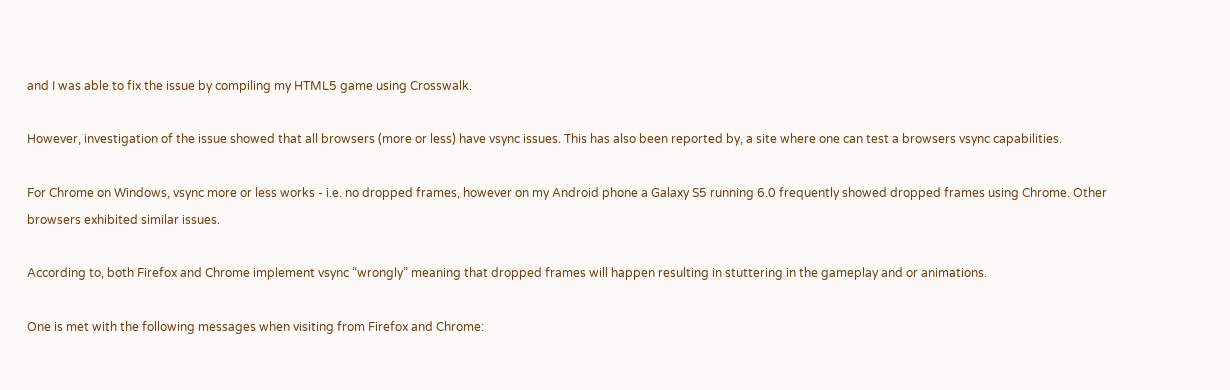and I was able to fix the issue by compiling my HTML5 game using Crosswalk.

However, investigation of the issue showed that all browsers (more or less) have vsync issues. This has also been reported by, a site where one can test a browsers vsync capabilities.

For Chrome on Windows, vsync more or less works - i.e. no dropped frames, however on my Android phone a Galaxy S5 running 6.0 frequently showed dropped frames using Chrome. Other browsers exhibited similar issues.

According to, both Firefox and Chrome implement vsync “wrongly” meaning that dropped frames will happen resulting in stuttering in the gameplay and or animations.

One is met with the following messages when visiting from Firefox and Chrome: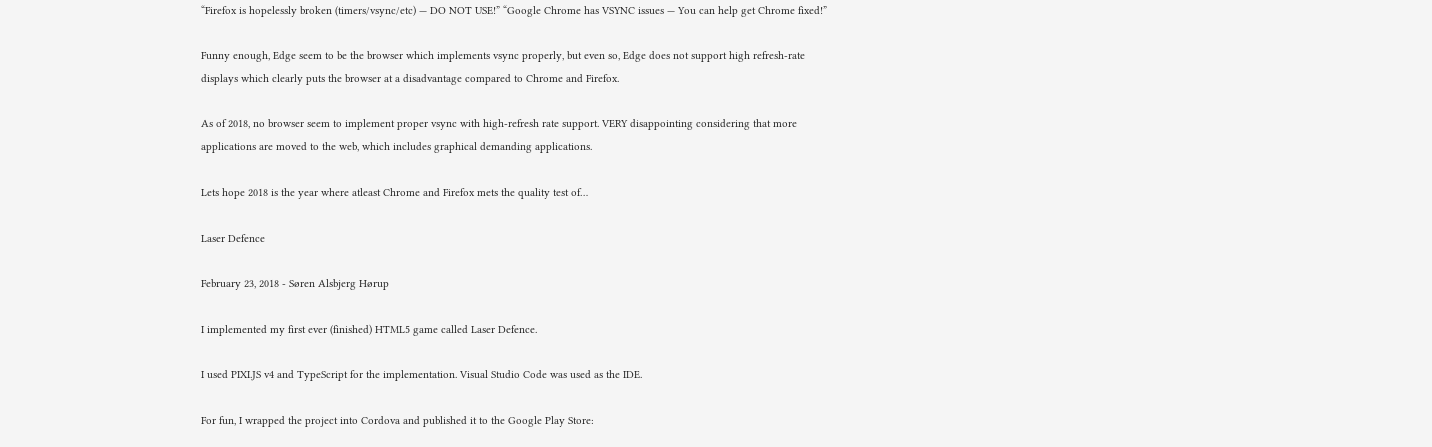“Firefox is hopelessly broken (timers/vsync/etc) — DO NOT USE!” “Google Chrome has VSYNC issues — You can help get Chrome fixed!”

Funny enough, Edge seem to be the browser which implements vsync properly, but even so, Edge does not support high refresh-rate displays which clearly puts the browser at a disadvantage compared to Chrome and Firefox.

As of 2018, no browser seem to implement proper vsync with high-refresh rate support. VERY disappointing considering that more applications are moved to the web, which includes graphical demanding applications.

Lets hope 2018 is the year where atleast Chrome and Firefox mets the quality test of…

Laser Defence

February 23, 2018 - Søren Alsbjerg Hørup

I implemented my first ever (finished) HTML5 game called Laser Defence.

I used PIXI.JS v4 and TypeScript for the implementation. Visual Studio Code was used as the IDE.

For fun, I wrapped the project into Cordova and published it to the Google Play Store: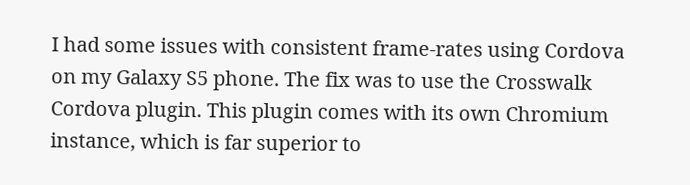I had some issues with consistent frame-rates using Cordova on my Galaxy S5 phone. The fix was to use the Crosswalk Cordova plugin. This plugin comes with its own Chromium instance, which is far superior to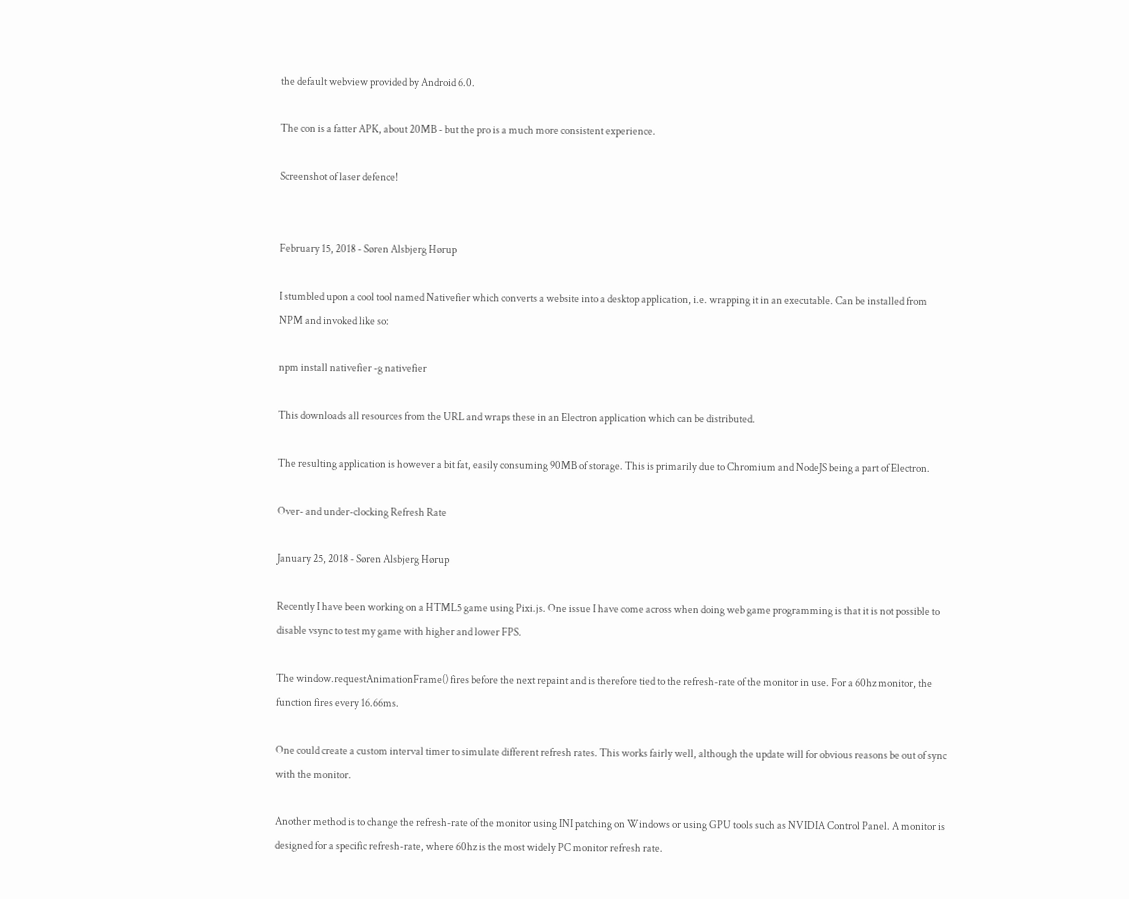the default webview provided by Android 6.0.

The con is a fatter APK, about 20MB - but the pro is a much more consistent experience.

Screenshot of laser defence!


February 15, 2018 - Søren Alsbjerg Hørup

I stumbled upon a cool tool named Nativefier which converts a website into a desktop application, i.e. wrapping it in an executable. Can be installed from NPM and invoked like so:

npm install nativefier -g nativefier

This downloads all resources from the URL and wraps these in an Electron application which can be distributed.

The resulting application is however a bit fat, easily consuming 90MB of storage. This is primarily due to Chromium and NodeJS being a part of Electron.

Over- and under-clocking Refresh Rate

January 25, 2018 - Søren Alsbjerg Hørup

Recently I have been working on a HTML5 game using Pixi.js. One issue I have come across when doing web game programming is that it is not possible to disable vsync to test my game with higher and lower FPS.

The window.requestAnimationFrame() fires before the next repaint and is therefore tied to the refresh-rate of the monitor in use. For a 60hz monitor, the function fires every 16.66ms.

One could create a custom interval timer to simulate different refresh rates. This works fairly well, although the update will for obvious reasons be out of sync with the monitor.

Another method is to change the refresh-rate of the monitor using INI patching on Windows or using GPU tools such as NVIDIA Control Panel. A monitor is designed for a specific refresh-rate, where 60hz is the most widely PC monitor refresh rate.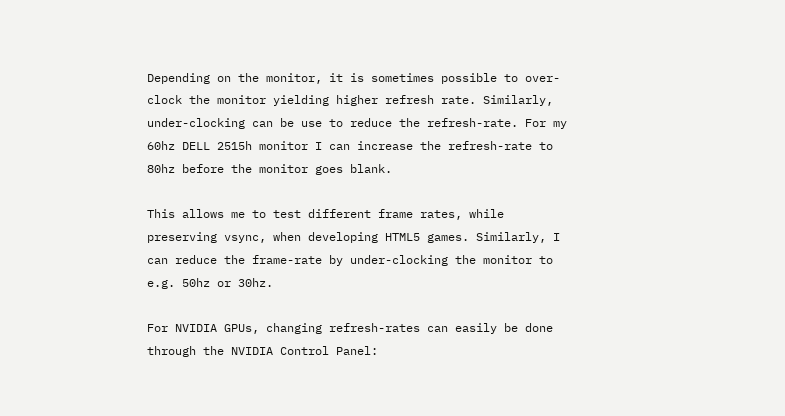Depending on the monitor, it is sometimes possible to over-clock the monitor yielding higher refresh rate. Similarly, under-clocking can be use to reduce the refresh-rate. For my 60hz DELL 2515h monitor I can increase the refresh-rate to 80hz before the monitor goes blank.

This allows me to test different frame rates, while preserving vsync, when developing HTML5 games. Similarly, I can reduce the frame-rate by under-clocking the monitor to e.g. 50hz or 30hz.

For NVIDIA GPUs, changing refresh-rates can easily be done through the NVIDIA Control Panel: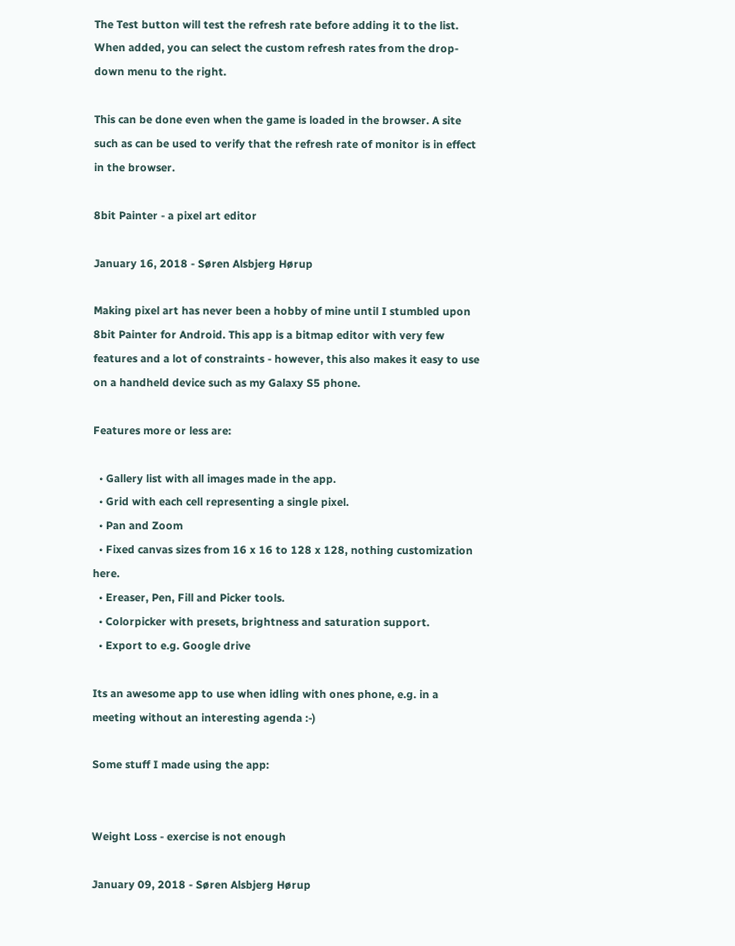The Test button will test the refresh rate before adding it to the list. When added, you can select the custom refresh rates from the drop-down menu to the right.

This can be done even when the game is loaded in the browser. A site such as can be used to verify that the refresh rate of monitor is in effect in the browser.

8bit Painter - a pixel art editor

January 16, 2018 - Søren Alsbjerg Hørup

Making pixel art has never been a hobby of mine until I stumbled upon 8bit Painter for Android. This app is a bitmap editor with very few features and a lot of constraints - however, this also makes it easy to use on a handheld device such as my Galaxy S5 phone.

Features more or less are:

  • Gallery list with all images made in the app.
  • Grid with each cell representing a single pixel.
  • Pan and Zoom
  • Fixed canvas sizes from 16 x 16 to 128 x 128, nothing customization here.
  • Ereaser, Pen, Fill and Picker tools.
  • Colorpicker with presets, brightness and saturation support.
  • Export to e.g. Google drive

Its an awesome app to use when idling with ones phone, e.g. in a meeting without an interesting agenda :-)

Some stuff I made using the app:


Weight Loss - exercise is not enough

January 09, 2018 - Søren Alsbjerg Hørup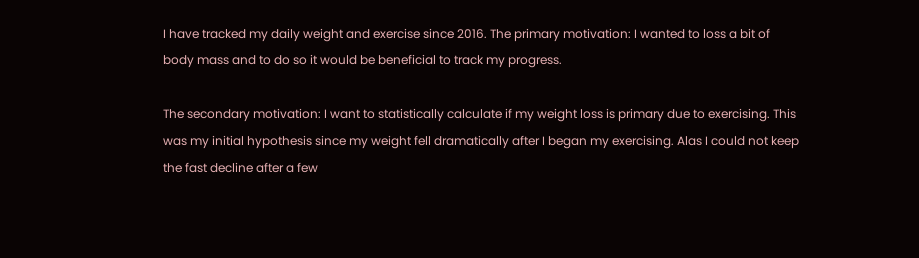I have tracked my daily weight and exercise since 2016. The primary motivation: I wanted to loss a bit of body mass and to do so it would be beneficial to track my progress.

The secondary motivation: I want to statistically calculate if my weight loss is primary due to exercising. This was my initial hypothesis since my weight fell dramatically after I began my exercising. Alas I could not keep the fast decline after a few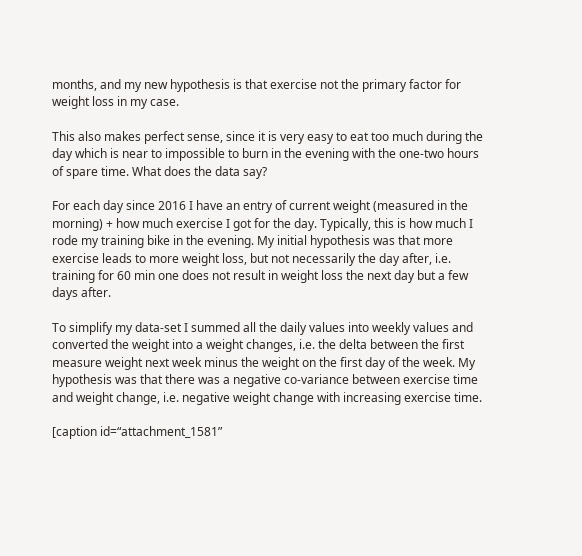months, and my new hypothesis is that exercise not the primary factor for weight loss in my case.

This also makes perfect sense, since it is very easy to eat too much during the day which is near to impossible to burn in the evening with the one-two hours of spare time. What does the data say?

For each day since 2016 I have an entry of current weight (measured in the morning) + how much exercise I got for the day. Typically, this is how much I rode my training bike in the evening. My initial hypothesis was that more exercise leads to more weight loss, but not necessarily the day after, i.e. training for 60 min one does not result in weight loss the next day but a few days after.

To simplify my data-set I summed all the daily values into weekly values and converted the weight into a weight changes, i.e. the delta between the first measure weight next week minus the weight on the first day of the week. My hypothesis was that there was a negative co-variance between exercise time and weight change, i.e. negative weight change with increasing exercise time.

[caption id=“attachment_1581”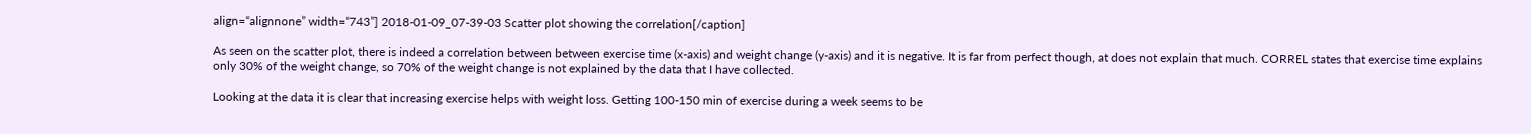align=“alignnone” width=“743”] 2018-01-09_07-39-03 Scatter plot showing the correlation[/caption]

As seen on the scatter plot, there is indeed a correlation between between exercise time (x-axis) and weight change (y-axis) and it is negative. It is far from perfect though, at does not explain that much. CORREL states that exercise time explains only 30% of the weight change, so 70% of the weight change is not explained by the data that I have collected.

Looking at the data it is clear that increasing exercise helps with weight loss. Getting 100-150 min of exercise during a week seems to be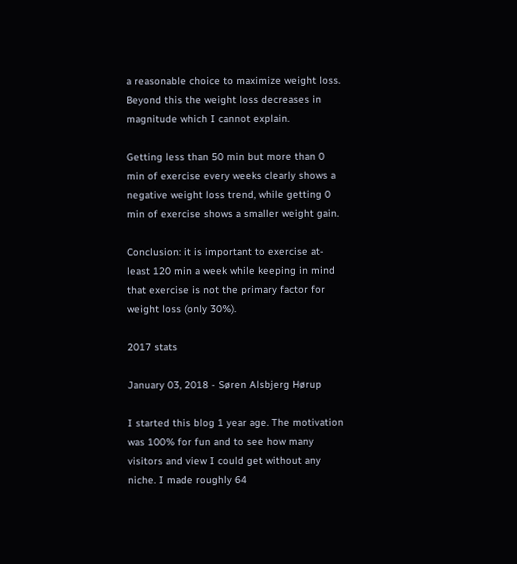a reasonable choice to maximize weight loss. Beyond this the weight loss decreases in magnitude which I cannot explain.

Getting less than 50 min but more than 0 min of exercise every weeks clearly shows a negative weight loss trend, while getting 0 min of exercise shows a smaller weight gain.

Conclusion: it is important to exercise at-least 120 min a week while keeping in mind that exercise is not the primary factor for weight loss (only 30%).

2017 stats

January 03, 2018 - Søren Alsbjerg Hørup

I started this blog 1 year age. The motivation was 100% for fun and to see how many visitors and view I could get without any niche. I made roughly 64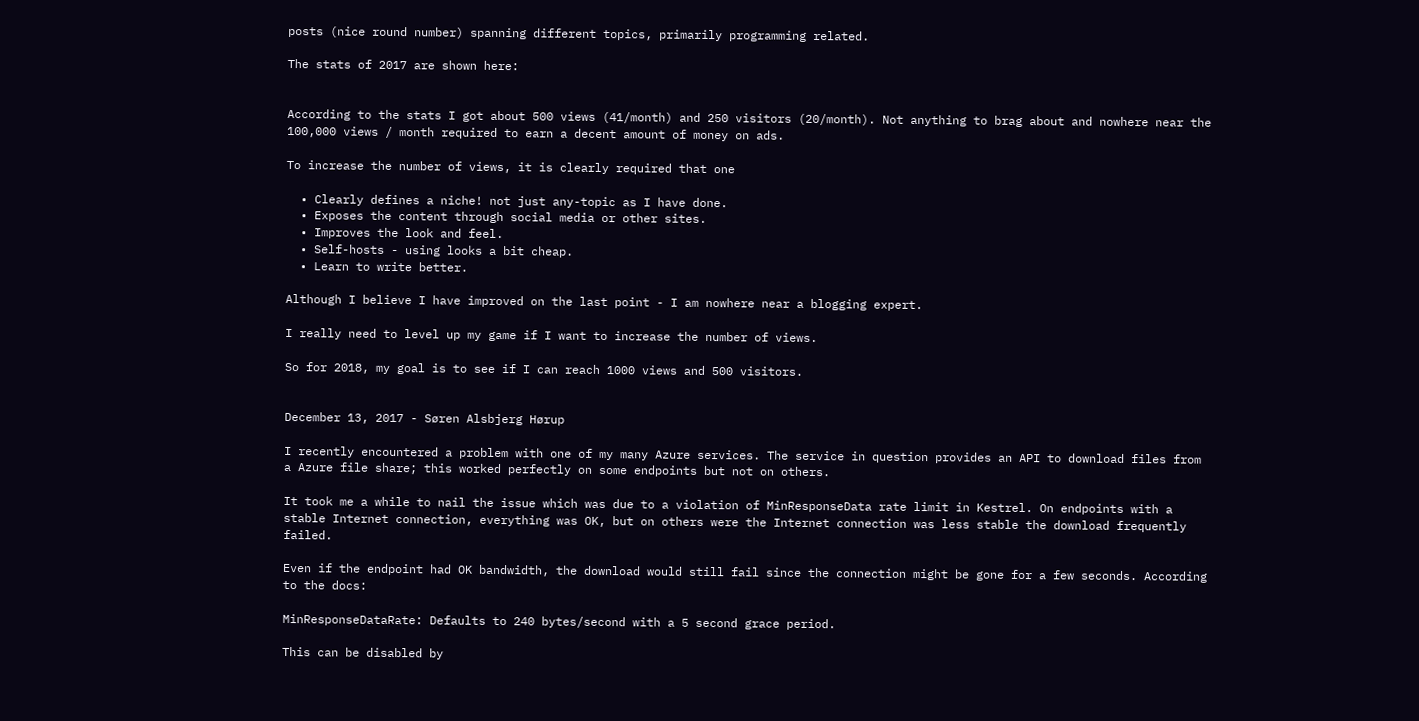posts (nice round number) spanning different topics, primarily programming related.

The stats of 2017 are shown here:


According to the stats I got about 500 views (41/month) and 250 visitors (20/month). Not anything to brag about and nowhere near the 100,000 views / month required to earn a decent amount of money on ads.

To increase the number of views, it is clearly required that one

  • Clearly defines a niche! not just any-topic as I have done.
  • Exposes the content through social media or other sites.
  • Improves the look and feel.
  • Self-hosts - using looks a bit cheap.
  • Learn to write better.

Although I believe I have improved on the last point - I am nowhere near a blogging expert.

I really need to level up my game if I want to increase the number of views.

So for 2018, my goal is to see if I can reach 1000 views and 500 visitors.


December 13, 2017 - Søren Alsbjerg Hørup

I recently encountered a problem with one of my many Azure services. The service in question provides an API to download files from a Azure file share; this worked perfectly on some endpoints but not on others.

It took me a while to nail the issue which was due to a violation of MinResponseData rate limit in Kestrel. On endpoints with a stable Internet connection, everything was OK, but on others were the Internet connection was less stable the download frequently failed.

Even if the endpoint had OK bandwidth, the download would still fail since the connection might be gone for a few seconds. According to the docs:

MinResponseDataRate: Defaults to 240 bytes/second with a 5 second grace period.

This can be disabled by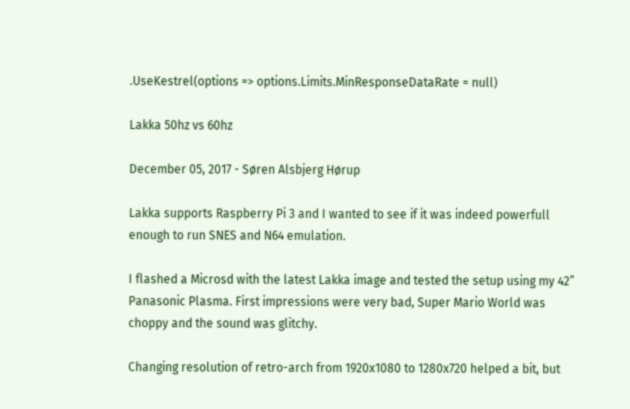.UseKestrel(options => options.Limits.MinResponseDataRate = null)

Lakka 50hz vs 60hz

December 05, 2017 - Søren Alsbjerg Hørup

Lakka supports Raspberry Pi 3 and I wanted to see if it was indeed powerfull enough to run SNES and N64 emulation.

I flashed a Microsd with the latest Lakka image and tested the setup using my 42” Panasonic Plasma. First impressions were very bad, Super Mario World was choppy and the sound was glitchy.

Changing resolution of retro-arch from 1920x1080 to 1280x720 helped a bit, but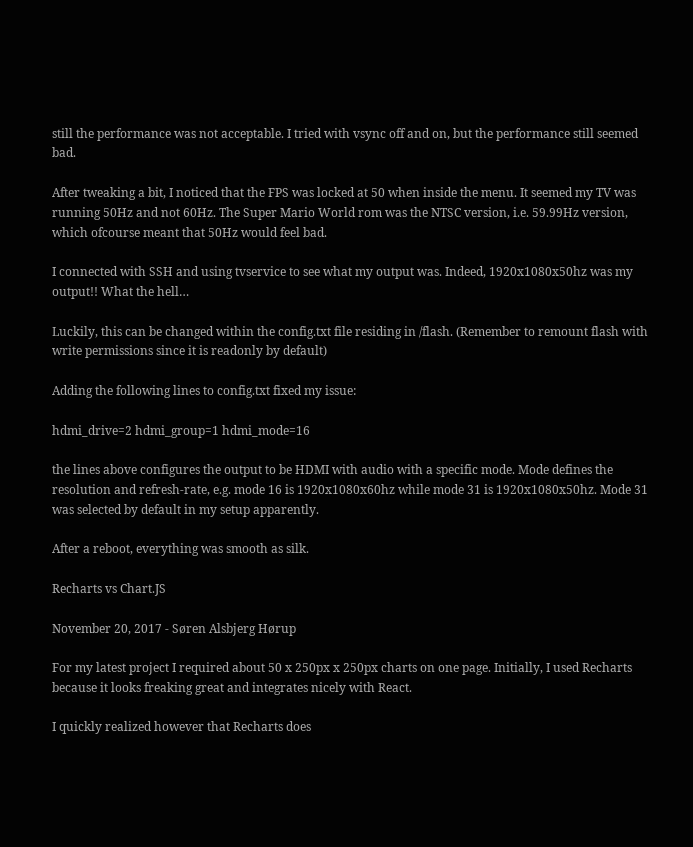still the performance was not acceptable. I tried with vsync off and on, but the performance still seemed bad.

After tweaking a bit, I noticed that the FPS was locked at 50 when inside the menu. It seemed my TV was running 50Hz and not 60Hz. The Super Mario World rom was the NTSC version, i.e. 59.99Hz version, which ofcourse meant that 50Hz would feel bad.

I connected with SSH and using tvservice to see what my output was. Indeed, 1920x1080x50hz was my output!! What the hell…

Luckily, this can be changed within the config.txt file residing in /flash. (Remember to remount flash with write permissions since it is readonly by default)

Adding the following lines to config.txt fixed my issue:

hdmi_drive=2 hdmi_group=1 hdmi_mode=16

the lines above configures the output to be HDMI with audio with a specific mode. Mode defines the resolution and refresh-rate, e.g. mode 16 is 1920x1080x60hz while mode 31 is 1920x1080x50hz. Mode 31 was selected by default in my setup apparently.

After a reboot, everything was smooth as silk.

Recharts vs Chart.JS

November 20, 2017 - Søren Alsbjerg Hørup

For my latest project I required about 50 x 250px x 250px charts on one page. Initially, I used Recharts because it looks freaking great and integrates nicely with React.

I quickly realized however that Recharts does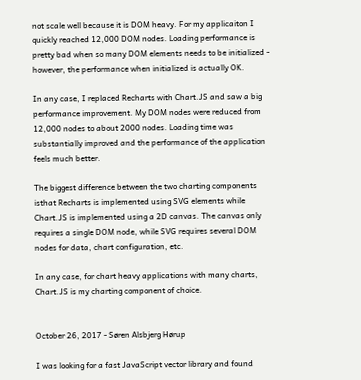not scale well because it is DOM heavy. For my applicaiton I quickly reached 12,000 DOM nodes. Loading performance is pretty bad when so many DOM elements needs to be initialized - however, the performance when initialized is actually OK.

In any case, I replaced Recharts with Chart.JS and saw a big performance improvement. My DOM nodes were reduced from 12,000 nodes to about 2000 nodes. Loading time was substantially improved and the performance of the application feels much better.

The biggest difference between the two charting components isthat Recharts is implemented using SVG elements while Chart.JS is implemented using a 2D canvas. The canvas only requires a single DOM node, while SVG requires several DOM nodes for data, chart configuration, etc.

In any case, for chart heavy applications with many charts, Chart.JS is my charting component of choice.


October 26, 2017 - Søren Alsbjerg Hørup

I was looking for a fast JavaScript vector library and found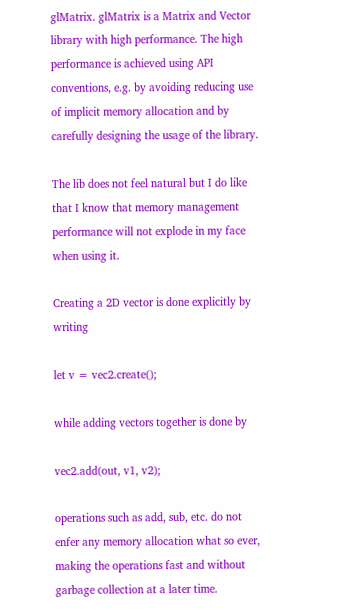glMatrix. glMatrix is a Matrix and Vector library with high performance. The high performance is achieved using API conventions, e.g. by avoiding reducing use of implicit memory allocation and by carefully designing the usage of the library.

The lib does not feel natural but I do like that I know that memory management performance will not explode in my face when using it.

Creating a 2D vector is done explicitly by writing

let v = vec2.create();

while adding vectors together is done by

vec2.add(out, v1, v2);

operations such as add, sub, etc. do not enfer any memory allocation what so ever, making the operations fast and without garbage collection at a later time.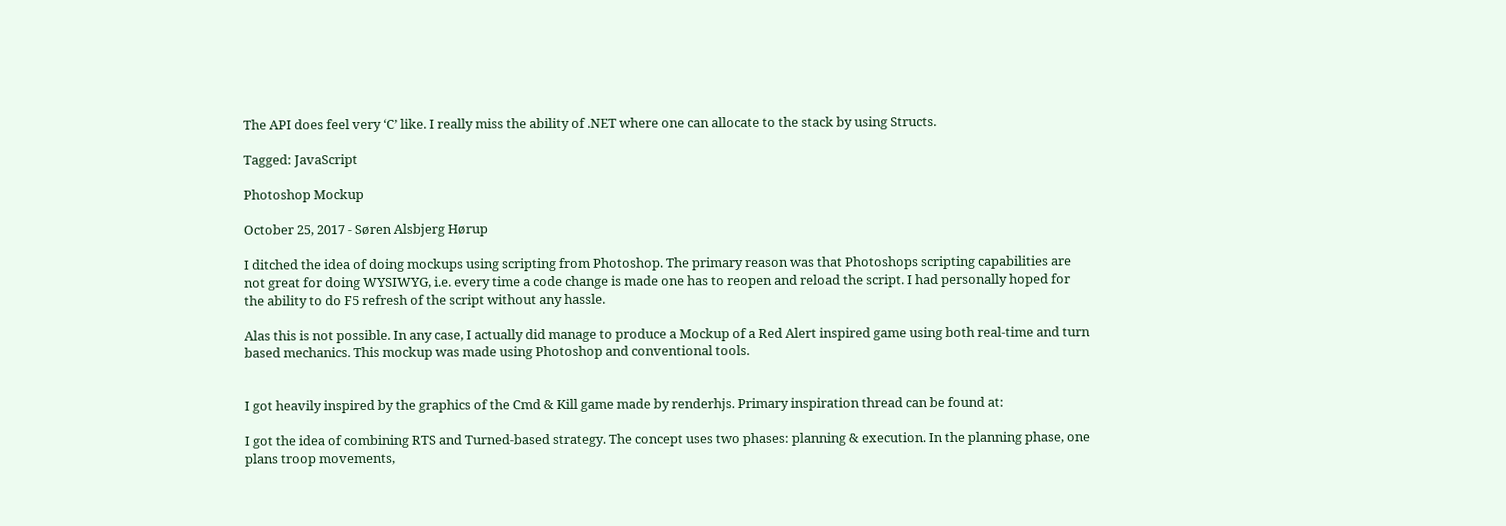The API does feel very ‘C’ like. I really miss the ability of .NET where one can allocate to the stack by using Structs.

Tagged: JavaScript

Photoshop Mockup

October 25, 2017 - Søren Alsbjerg Hørup

I ditched the idea of doing mockups using scripting from Photoshop. The primary reason was that Photoshops scripting capabilities are not great for doing WYSIWYG, i.e. every time a code change is made one has to reopen and reload the script. I had personally hoped for the ability to do F5 refresh of the script without any hassle.

Alas this is not possible. In any case, I actually did manage to produce a Mockup of a Red Alert inspired game using both real-time and turn based mechanics. This mockup was made using Photoshop and conventional tools.


I got heavily inspired by the graphics of the Cmd & Kill game made by renderhjs. Primary inspiration thread can be found at:

I got the idea of combining RTS and Turned-based strategy. The concept uses two phases: planning & execution. In the planning phase, one plans troop movements,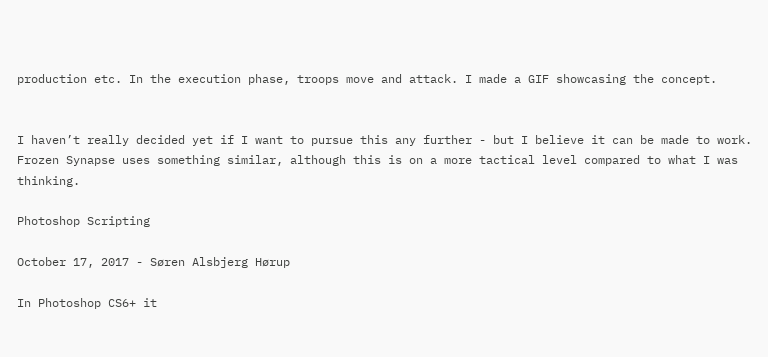production etc. In the execution phase, troops move and attack. I made a GIF showcasing the concept.


I haven’t really decided yet if I want to pursue this any further - but I believe it can be made to work. Frozen Synapse uses something similar, although this is on a more tactical level compared to what I was thinking.

Photoshop Scripting

October 17, 2017 - Søren Alsbjerg Hørup

In Photoshop CS6+ it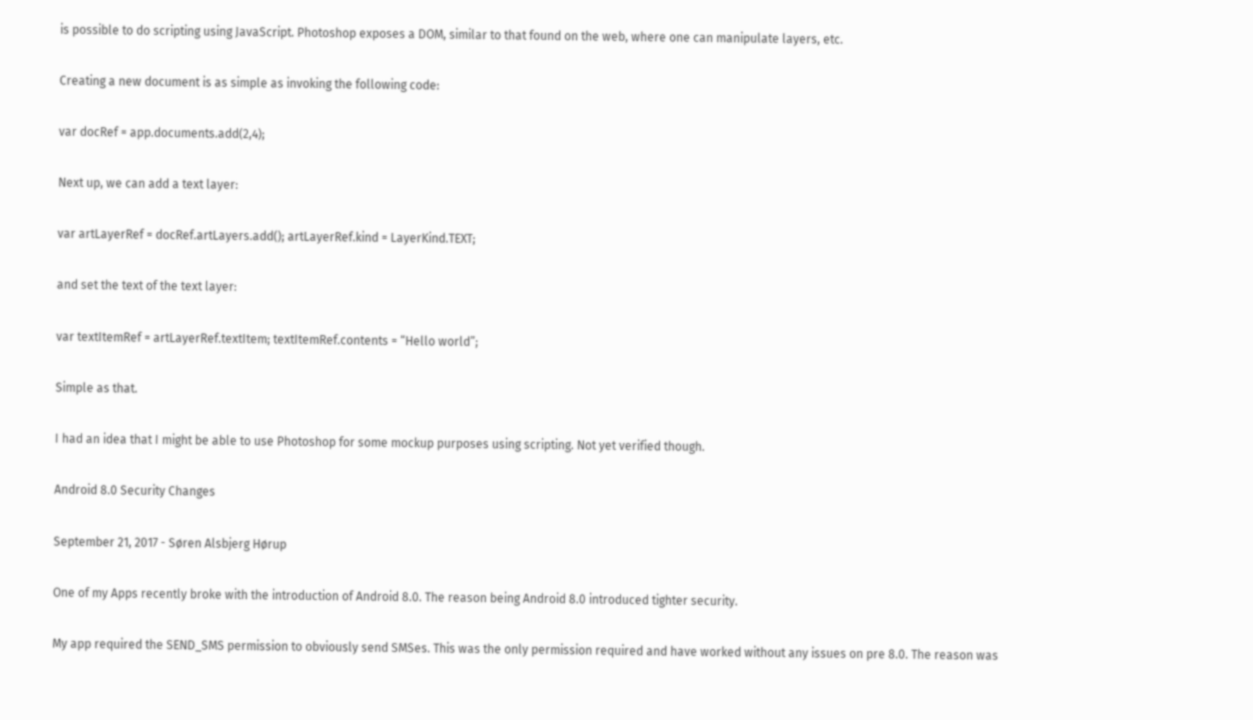is possible to do scripting using JavaScript. Photoshop exposes a DOM, similar to that found on the web, where one can manipulate layers, etc.

Creating a new document is as simple as invoking the following code:

var docRef = app.documents.add(2,4);

Next up, we can add a text layer:

var artLayerRef = docRef.artLayers.add(); artLayerRef.kind = LayerKind.TEXT;

and set the text of the text layer:

var textItemRef = artLayerRef.textItem; textItemRef.contents = “Hello world”;

Simple as that.

I had an idea that I might be able to use Photoshop for some mockup purposes using scripting. Not yet verified though.

Android 8.0 Security Changes

September 21, 2017 - Søren Alsbjerg Hørup

One of my Apps recently broke with the introduction of Android 8.0. The reason being Android 8.0 introduced tighter security.

My app required the SEND_SMS permission to obviously send SMSes. This was the only permission required and have worked without any issues on pre 8.0. The reason was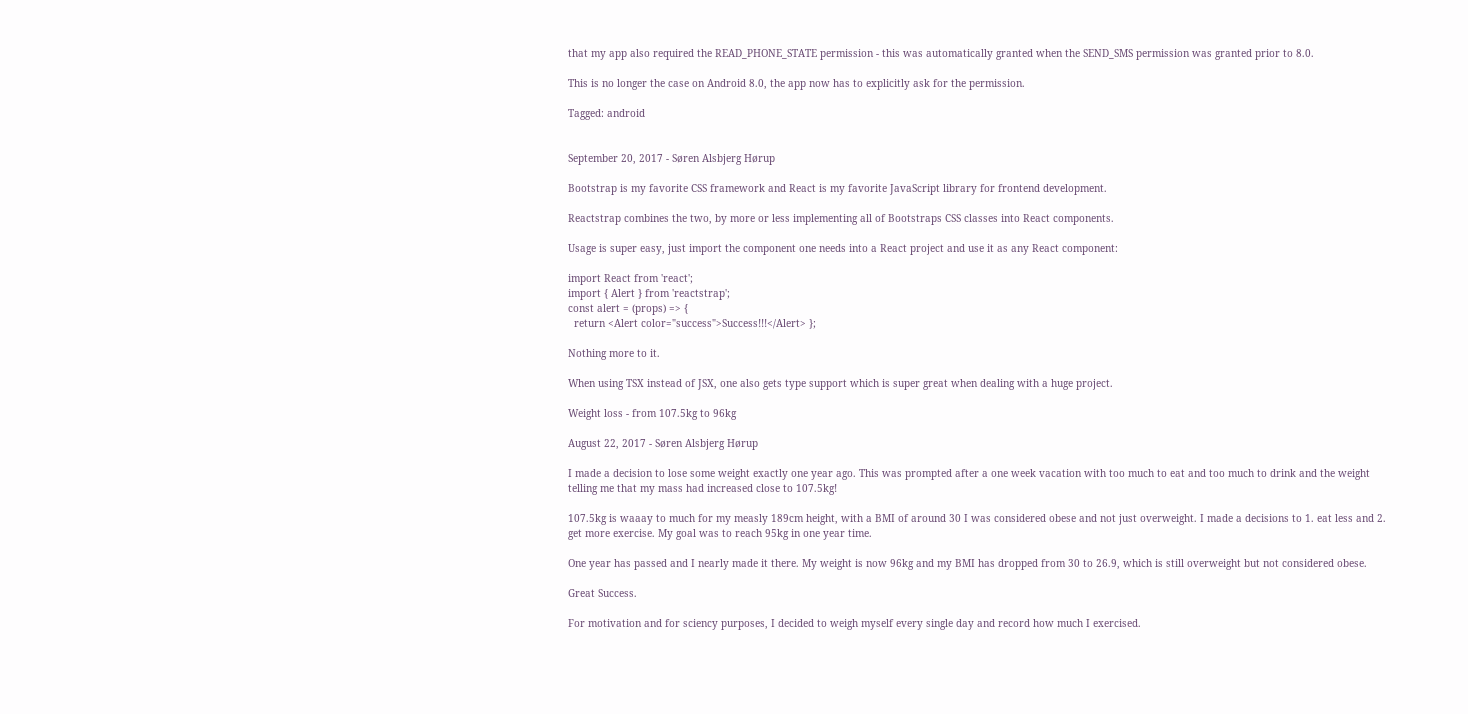that my app also required the READ_PHONE_STATE permission - this was automatically granted when the SEND_SMS permission was granted prior to 8.0.

This is no longer the case on Android 8.0, the app now has to explicitly ask for the permission.

Tagged: android


September 20, 2017 - Søren Alsbjerg Hørup

Bootstrap is my favorite CSS framework and React is my favorite JavaScript library for frontend development.

Reactstrap combines the two, by more or less implementing all of Bootstraps CSS classes into React components.

Usage is super easy, just import the component one needs into a React project and use it as any React component:

import React from 'react';
import { Alert } from 'reactstrap';
const alert = (props) => {
  return <Alert color="success">Success!!!</Alert> };

Nothing more to it.

When using TSX instead of JSX, one also gets type support which is super great when dealing with a huge project.

Weight loss - from 107.5kg to 96kg

August 22, 2017 - Søren Alsbjerg Hørup

I made a decision to lose some weight exactly one year ago. This was prompted after a one week vacation with too much to eat and too much to drink and the weight telling me that my mass had increased close to 107.5kg!

107.5kg is waaay to much for my measly 189cm height, with a BMI of around 30 I was considered obese and not just overweight. I made a decisions to 1. eat less and 2. get more exercise. My goal was to reach 95kg in one year time.

One year has passed and I nearly made it there. My weight is now 96kg and my BMI has dropped from 30 to 26.9, which is still overweight but not considered obese.

Great Success.

For motivation and for sciency purposes, I decided to weigh myself every single day and record how much I exercised.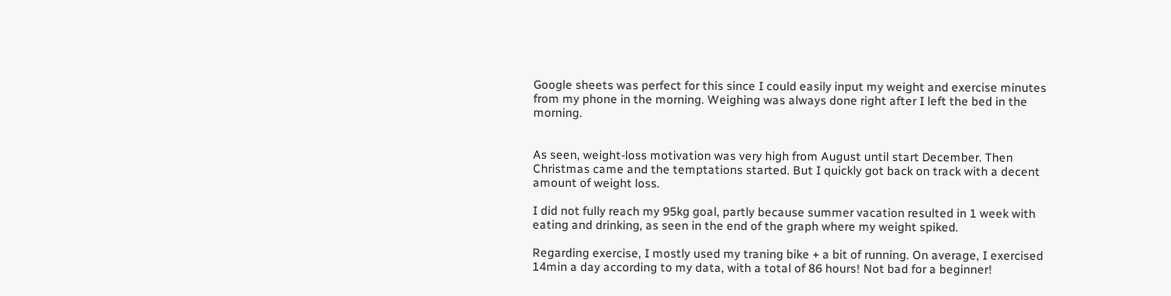Google sheets was perfect for this since I could easily input my weight and exercise minutes from my phone in the morning. Weighing was always done right after I left the bed in the morning.


As seen, weight-loss motivation was very high from August until start December. Then Christmas came and the temptations started. But I quickly got back on track with a decent amount of weight loss.

I did not fully reach my 95kg goal, partly because summer vacation resulted in 1 week with eating and drinking, as seen in the end of the graph where my weight spiked.

Regarding exercise, I mostly used my traning bike + a bit of running. On average, I exercised 14min a day according to my data, with a total of 86 hours! Not bad for a beginner!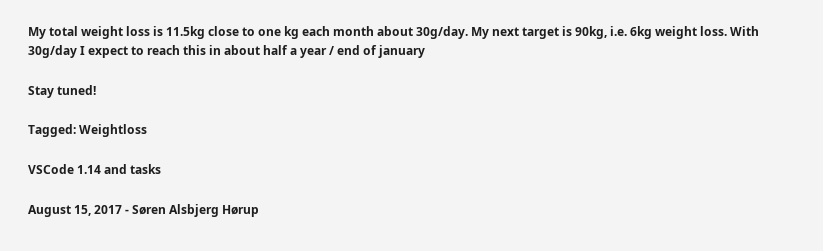My total weight loss is 11.5kg close to one kg each month about 30g/day. My next target is 90kg, i.e. 6kg weight loss. With 30g/day I expect to reach this in about half a year / end of january

Stay tuned!

Tagged: Weightloss

VSCode 1.14 and tasks

August 15, 2017 - Søren Alsbjerg Hørup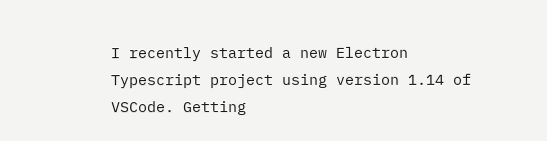I recently started a new Electron Typescript project using version 1.14 of VSCode. Getting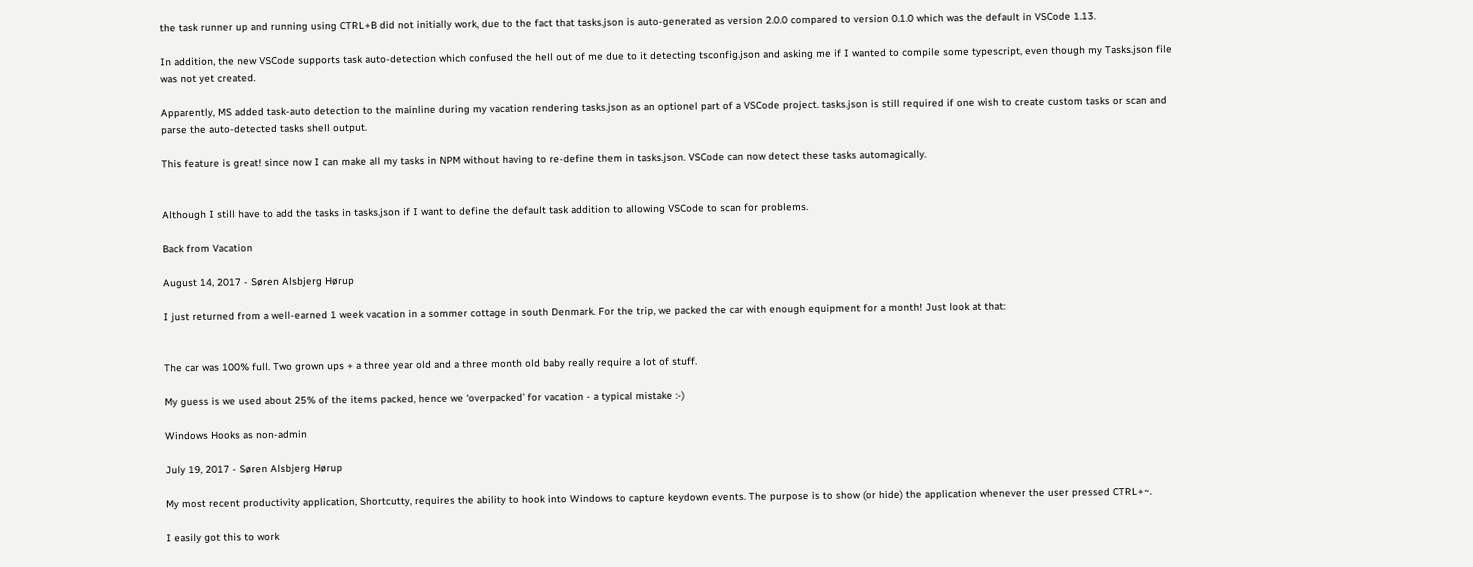the task runner up and running using CTRL+B did not initially work, due to the fact that tasks.json is auto-generated as version 2.0.0 compared to version 0.1.0 which was the default in VSCode 1.13.

In addition, the new VSCode supports task auto-detection which confused the hell out of me due to it detecting tsconfig.json and asking me if I wanted to compile some typescript, even though my Tasks.json file was not yet created.

Apparently, MS added task-auto detection to the mainline during my vacation rendering tasks.json as an optionel part of a VSCode project. tasks.json is still required if one wish to create custom tasks or scan and parse the auto-detected tasks shell output.

This feature is great! since now I can make all my tasks in NPM without having to re-define them in tasks.json. VSCode can now detect these tasks automagically.


Although I still have to add the tasks in tasks.json if I want to define the default task addition to allowing VSCode to scan for problems.

Back from Vacation

August 14, 2017 - Søren Alsbjerg Hørup

I just returned from a well-earned 1 week vacation in a sommer cottage in south Denmark. For the trip, we packed the car with enough equipment for a month! Just look at that:


The car was 100% full. Two grown ups + a three year old and a three month old baby really require a lot of stuff.

My guess is we used about 25% of the items packed, hence we ‘overpacked’ for vacation - a typical mistake :-)

Windows Hooks as non-admin

July 19, 2017 - Søren Alsbjerg Hørup

My most recent productivity application, Shortcutty, requires the ability to hook into Windows to capture keydown events. The purpose is to show (or hide) the application whenever the user pressed CTRL+~.

I easily got this to work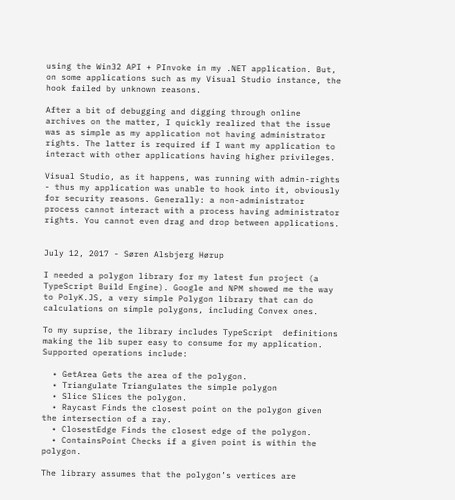using the Win32 API + PInvoke in my .NET application. But, on some applications such as my Visual Studio instance, the hook failed by unknown reasons.

After a bit of debugging and digging through online archives on the matter, I quickly realized that the issue was as simple as my application not having administrator rights. The latter is required if I want my application to interact with other applications having higher privileges.

Visual Studio, as it happens, was running with admin-rights - thus my application was unable to hook into it, obviously for security reasons. Generally: a non-administrator process cannot interact with a process having administrator rights. You cannot even drag and drop between applications.


July 12, 2017 - Søren Alsbjerg Hørup

I needed a polygon library for my latest fun project (a TypeScript Build Engine). Google and NPM showed me the way to PolyK.JS, a very simple Polygon library that can do calculations on simple polygons, including Convex ones.

To my suprise, the library includes TypeScript  definitions making the lib super easy to consume for my application. Supported operations include:

  • GetArea Gets the area of the polygon.
  • Triangulate Triangulates the simple polygon
  • Slice Slices the polygon.
  • Raycast Finds the closest point on the polygon given the intersection of a ray.
  • ClosestEdge Finds the closest edge of the polygon.
  • ContainsPoint Checks if a given point is within the polygon.

The library assumes that the polygon’s vertices are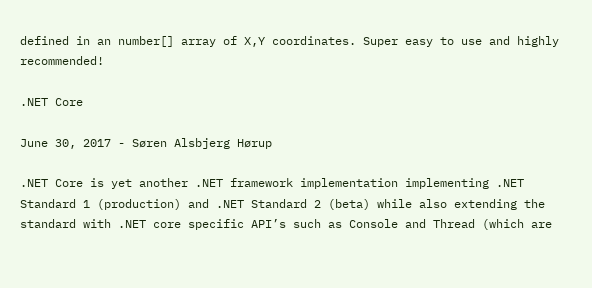defined in an number[] array of X,Y coordinates. Super easy to use and highly recommended!

.NET Core

June 30, 2017 - Søren Alsbjerg Hørup

.NET Core is yet another .NET framework implementation implementing .NET Standard 1 (production) and .NET Standard 2 (beta) while also extending the standard with .NET core specific API’s such as Console and Thread (which are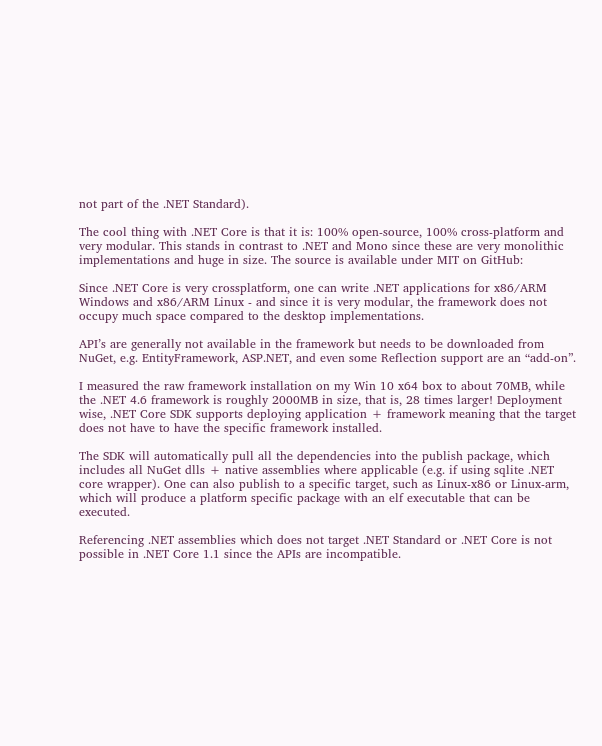not part of the .NET Standard).

The cool thing with .NET Core is that it is: 100% open-source, 100% cross-platform and very modular. This stands in contrast to .NET and Mono since these are very monolithic implementations and huge in size. The source is available under MIT on GitHub:

Since .NET Core is very crossplatform, one can write .NET applications for x86/ARM Windows and x86/ARM Linux - and since it is very modular, the framework does not occupy much space compared to the desktop implementations.

API’s are generally not available in the framework but needs to be downloaded from NuGet, e.g. EntityFramework, ASP.NET, and even some Reflection support are an “add-on”.

I measured the raw framework installation on my Win 10 x64 box to about 70MB, while the .NET 4.6 framework is roughly 2000MB in size, that is, 28 times larger! Deployment wise, .NET Core SDK supports deploying application + framework meaning that the target does not have to have the specific framework installed.

The SDK will automatically pull all the dependencies into the publish package, which includes all NuGet dlls + native assemblies where applicable (e.g. if using sqlite .NET core wrapper). One can also publish to a specific target, such as Linux-x86 or Linux-arm, which will produce a platform specific package with an elf executable that can be executed.

Referencing .NET assemblies which does not target .NET Standard or .NET Core is not possible in .NET Core 1.1 since the APIs are incompatible.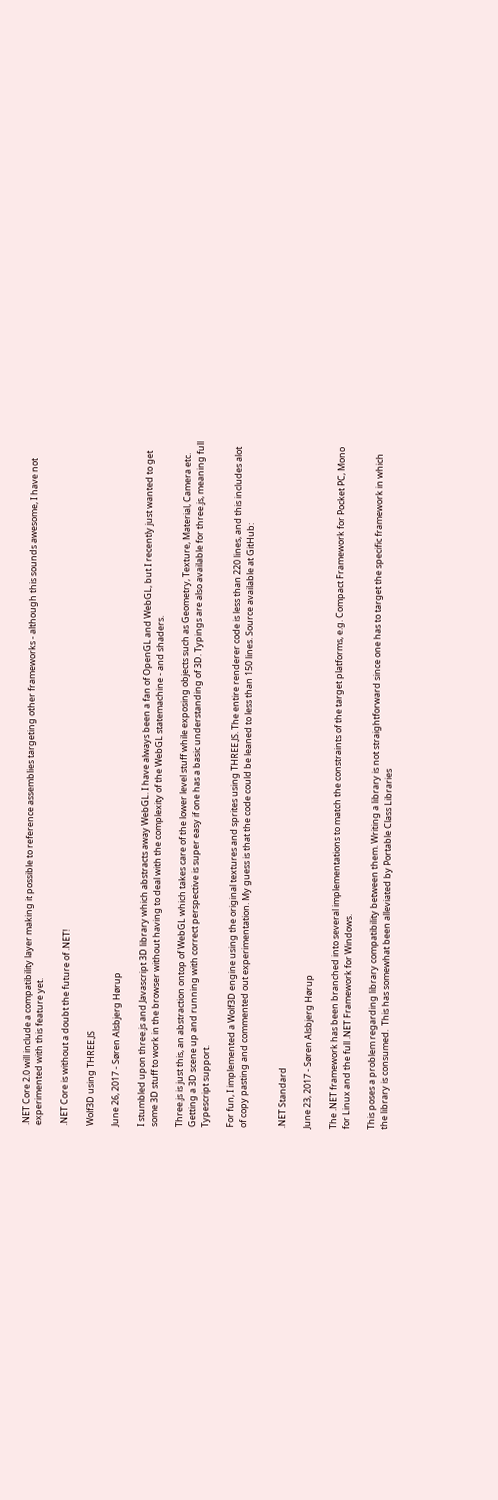.NET Core 2.0 will include a compatibility layer making it possible to reference assemblies targeting other frameworks - although this sounds awesome, I have not experimented with this feature yet.

.NET Core is without a doubt the future of .NET!

Wolf3D using THREE.JS

June 26, 2017 - Søren Alsbjerg Hørup

I stumbled upon three.js and Javascript 3D library which abstracts away WebGL. I have always been a fan of OpenGL and WebGL, but I recently just wanted to get some 3D stuff to work in the browser without having to deal with the complexity of the WebGL statemachine - and shaders.

Three.js is just this, an abstraction ontop of WebGL which takes care of the lower level stuff while exposing objects such as Geometry, Texture, Material, Camera etc. Getting a 3D scene up and running with correct perspective is super easy if one has a basic understanding of 3D. Typings are also available for three.js, meaning full Typescript support.

For fun, I implemented a Wolf3D engine using the original textures and sprites using THREE.JS. The entire renderer code is less than 220 lines, and this includes alot of copy pasting and commented out experimentation. My guess is that the code could be leaned to less than 150 lines. Source available at GitHub:


.NET Standard

June 23, 2017 - Søren Alsbjerg Hørup

The .NET framework has been branched into several implementations to match the constraints of the target platforms, e.g. Compact Framework for Pocket PC, Mono for Linux and the full .NET Framework for Windows.

This poses a problem regarding library compatibility between them. Writing a library is not straightforward since one has to target the specific framework in which the library is consumed.  This has somewhat been alleviated by Portable Class Libraries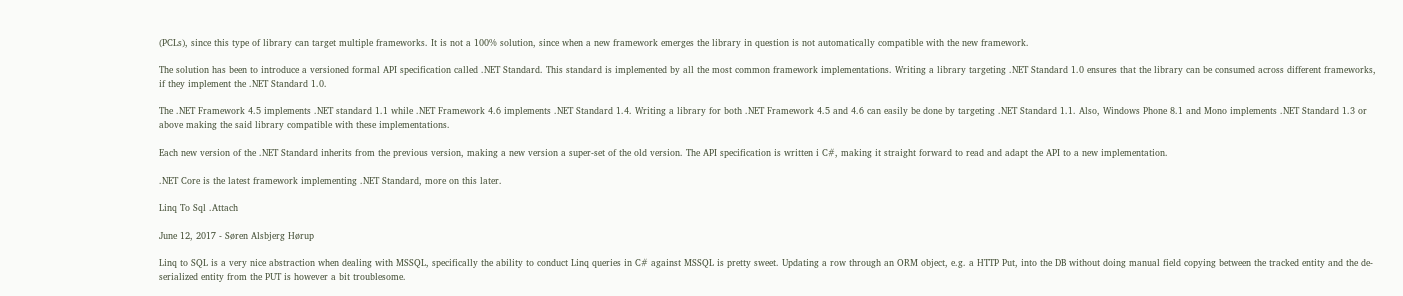(PCLs), since this type of library can target multiple frameworks. It is not a 100% solution, since when a new framework emerges the library in question is not automatically compatible with the new framework.

The solution has been to introduce a versioned formal API specification called .NET Standard. This standard is implemented by all the most common framework implementations. Writing a library targeting .NET Standard 1.0 ensures that the library can be consumed across different frameworks, if they implement the .NET Standard 1.0.

The .NET Framework 4.5 implements .NET standard 1.1 while .NET Framework 4.6 implements .NET Standard 1.4. Writing a library for both .NET Framework 4.5 and 4.6 can easily be done by targeting .NET Standard 1.1. Also, Windows Phone 8.1 and Mono implements .NET Standard 1.3 or above making the said library compatible with these implementations.

Each new version of the .NET Standard inherits from the previous version, making a new version a super-set of the old version. The API specification is written i C#, making it straight forward to read and adapt the API to a new implementation.

.NET Core is the latest framework implementing .NET Standard, more on this later.

Linq To Sql .Attach

June 12, 2017 - Søren Alsbjerg Hørup

Linq to SQL is a very nice abstraction when dealing with MSSQL, specifically the ability to conduct Linq queries in C# against MSSQL is pretty sweet. Updating a row through an ORM object, e.g. a HTTP Put, into the DB without doing manual field copying between the tracked entity and the de-serialized entity from the PUT is however a bit troublesome.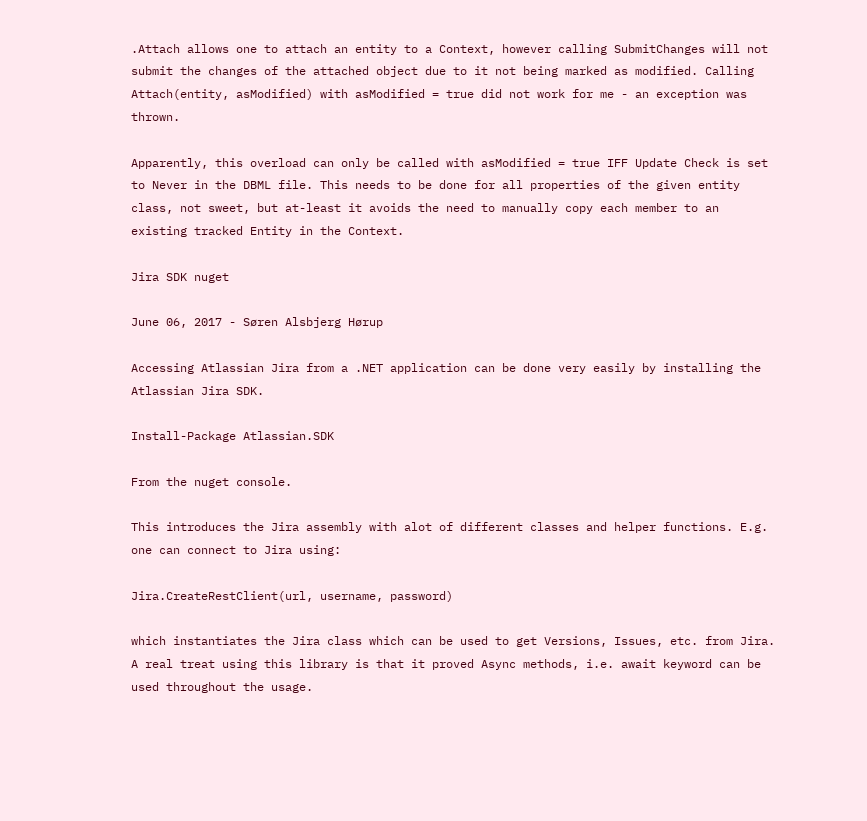.Attach allows one to attach an entity to a Context, however calling SubmitChanges will not submit the changes of the attached object due to it not being marked as modified. Calling Attach(entity, asModified) with asModified = true did not work for me - an exception was thrown.

Apparently, this overload can only be called with asModified = true IFF Update Check is set to Never in the DBML file. This needs to be done for all properties of the given entity class, not sweet, but at-least it avoids the need to manually copy each member to an existing tracked Entity in the Context.

Jira SDK nuget

June 06, 2017 - Søren Alsbjerg Hørup

Accessing Atlassian Jira from a .NET application can be done very easily by installing the Atlassian Jira SDK.

Install-Package Atlassian.SDK

From the nuget console.

This introduces the Jira assembly with alot of different classes and helper functions. E.g. one can connect to Jira using:

Jira.CreateRestClient(url, username, password)

which instantiates the Jira class which can be used to get Versions, Issues, etc. from Jira. A real treat using this library is that it proved Async methods, i.e. await keyword can be used throughout the usage.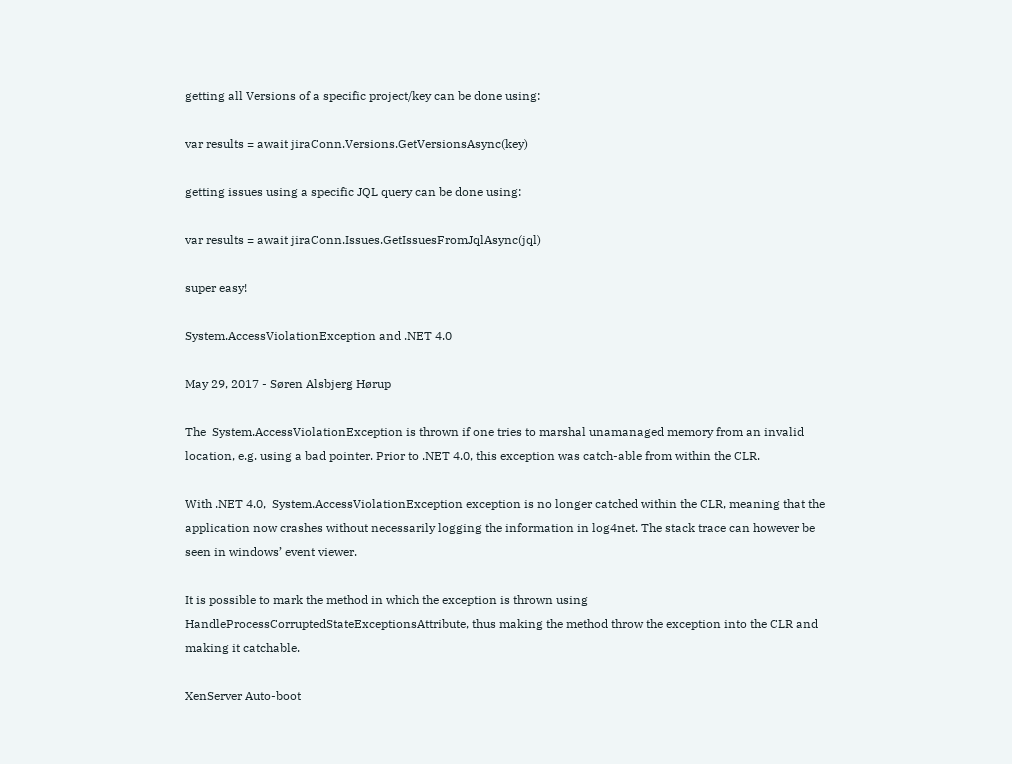getting all Versions of a specific project/key can be done using:

var results = await jiraConn.Versions.GetVersionsAsync(key)

getting issues using a specific JQL query can be done using:

var results = await jiraConn.Issues.GetIssuesFromJqlAsync(jql)

super easy!

System.AccessViolationException and .NET 4.0

May 29, 2017 - Søren Alsbjerg Hørup

The  System.AccessViolationException is thrown if one tries to marshal unamanaged memory from an invalid location, e.g. using a bad pointer. Prior to .NET 4.0, this exception was catch-able from within the CLR.

With .NET 4.0,  System.AccessViolationException exception is no longer catched within the CLR, meaning that the application now crashes without necessarily logging the information in log4net. The stack trace can however be seen in windows’ event viewer.

It is possible to mark the method in which the exception is thrown using HandleProcessCorruptedStateExceptionsAttribute, thus making the method throw the exception into the CLR and making it catchable.

XenServer Auto-boot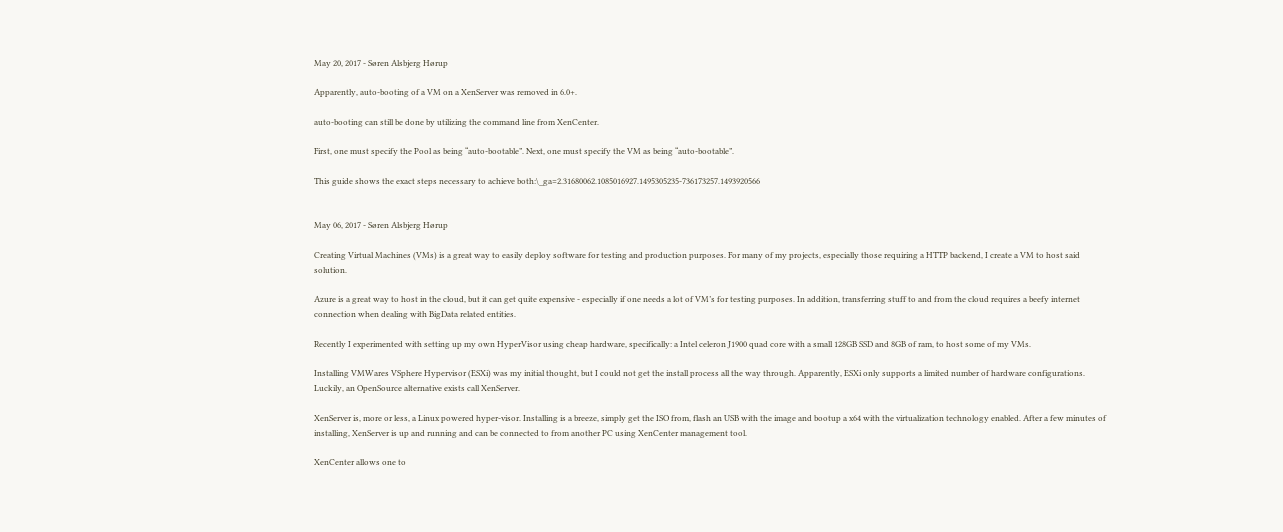May 20, 2017 - Søren Alsbjerg Hørup

Apparently, auto-booting of a VM on a XenServer was removed in 6.0+.

auto-booting can still be done by utilizing the command line from XenCenter.

First, one must specify the Pool as being “auto-bootable”. Next, one must specify the VM as being “auto-bootable”.

This guide shows the exact steps necessary to achieve both:\_ga=2.31680062.1085016927.1495305235-736173257.1493920566


May 06, 2017 - Søren Alsbjerg Hørup

Creating Virtual Machines (VMs) is a great way to easily deploy software for testing and production purposes. For many of my projects, especially those requiring a HTTP backend, I create a VM to host said solution.

Azure is a great way to host in the cloud, but it can get quite expensive - especially if one needs a lot of VM’s for testing purposes. In addition, transferring stuff to and from the cloud requires a beefy internet connection when dealing with BigData related entities.

Recently I experimented with setting up my own HyperVisor using cheap hardware, specifically: a Intel celeron J1900 quad core with a small 128GB SSD and 8GB of ram, to host some of my VMs.

Installing VMWares VSphere Hypervisor (ESXi) was my initial thought, but I could not get the install process all the way through. Apparently, ESXi only supports a limited number of hardware configurations. Luckily, an OpenSource alternative exists call XenServer.

XenServer is, more or less, a Linux powered hyper-visor. Installing is a breeze, simply get the ISO from, flash an USB with the image and bootup a x64 with the virtualization technology enabled. After a few minutes of installing, XenServer is up and running and can be connected to from another PC using XenCenter management tool.

XenCenter allows one to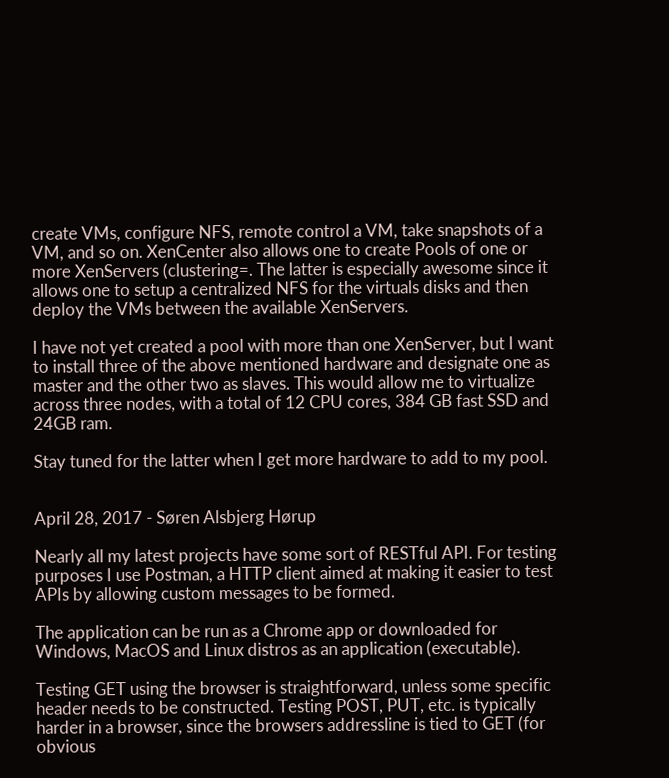create VMs, configure NFS, remote control a VM, take snapshots of a VM, and so on. XenCenter also allows one to create Pools of one or more XenServers (clustering=. The latter is especially awesome since it allows one to setup a centralized NFS for the virtuals disks and then deploy the VMs between the available XenServers.

I have not yet created a pool with more than one XenServer, but I want to install three of the above mentioned hardware and designate one as master and the other two as slaves. This would allow me to virtualize across three nodes, with a total of 12 CPU cores, 384 GB fast SSD and 24GB ram.

Stay tuned for the latter when I get more hardware to add to my pool.


April 28, 2017 - Søren Alsbjerg Hørup

Nearly all my latest projects have some sort of RESTful API. For testing purposes I use Postman, a HTTP client aimed at making it easier to test APIs by allowing custom messages to be formed.

The application can be run as a Chrome app or downloaded for Windows, MacOS and Linux distros as an application (executable).

Testing GET using the browser is straightforward, unless some specific header needs to be constructed. Testing POST, PUT, etc. is typically harder in a browser, since the browsers addressline is tied to GET (for obvious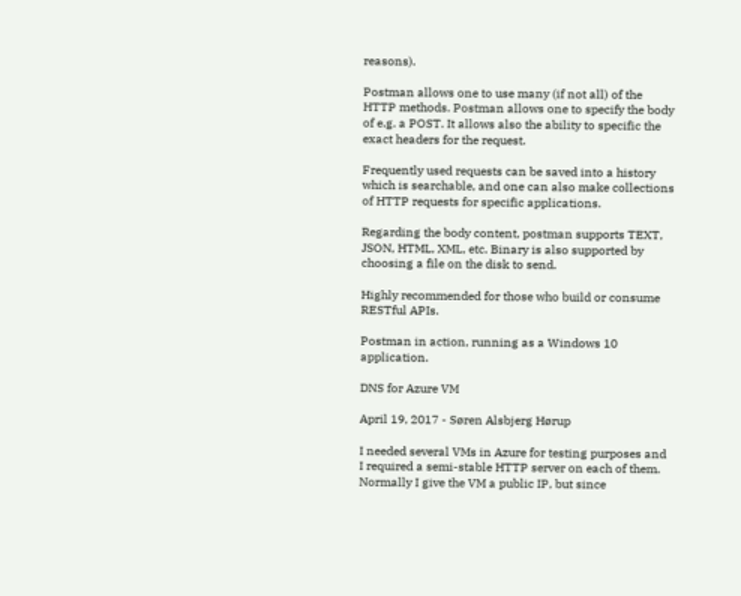reasons).

Postman allows one to use many (if not all) of the HTTP methods. Postman allows one to specify the body of e.g. a POST. It allows also the ability to specific the exact headers for the request.

Frequently used requests can be saved into a history which is searchable, and one can also make collections of HTTP requests for specific applications.

Regarding the body content, postman supports TEXT, JSON, HTML, XML, etc. Binary is also supported by choosing a file on the disk to send.

Highly recommended for those who build or consume RESTful APIs.

Postman in action, running as a Windows 10 application.

DNS for Azure VM

April 19, 2017 - Søren Alsbjerg Hørup

I needed several VMs in Azure for testing purposes and I required a semi-stable HTTP server on each of them. Normally I give the VM a public IP, but since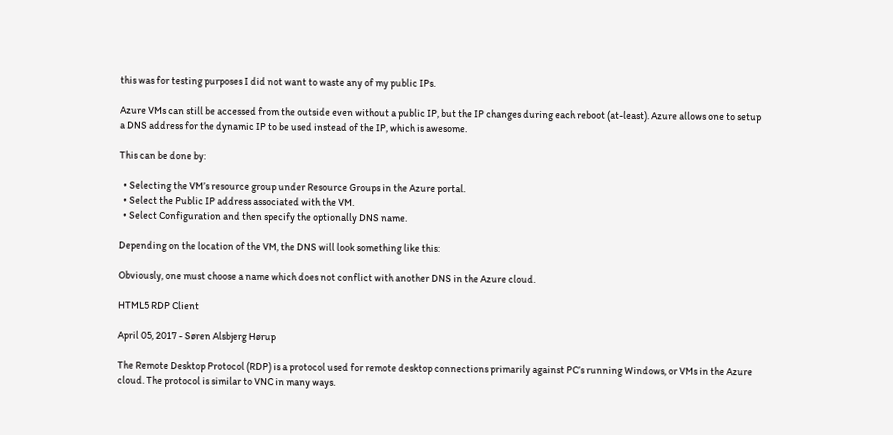this was for testing purposes I did not want to waste any of my public IPs.

Azure VMs can still be accessed from the outside even without a public IP, but the IP changes during each reboot (at-least). Azure allows one to setup a DNS address for the dynamic IP to be used instead of the IP, which is awesome.

This can be done by:

  • Selecting the VM’s resource group under Resource Groups in the Azure portal.
  • Select the Public IP address associated with the VM.
  • Select Configuration and then specify the optionally DNS name.

Depending on the location of the VM, the DNS will look something like this:

Obviously, one must choose a name which does not conflict with another DNS in the Azure cloud.

HTML5 RDP Client

April 05, 2017 - Søren Alsbjerg Hørup

The Remote Desktop Protocol (RDP) is a protocol used for remote desktop connections primarily against PC’s running Windows, or VMs in the Azure cloud. The protocol is similar to VNC in many ways.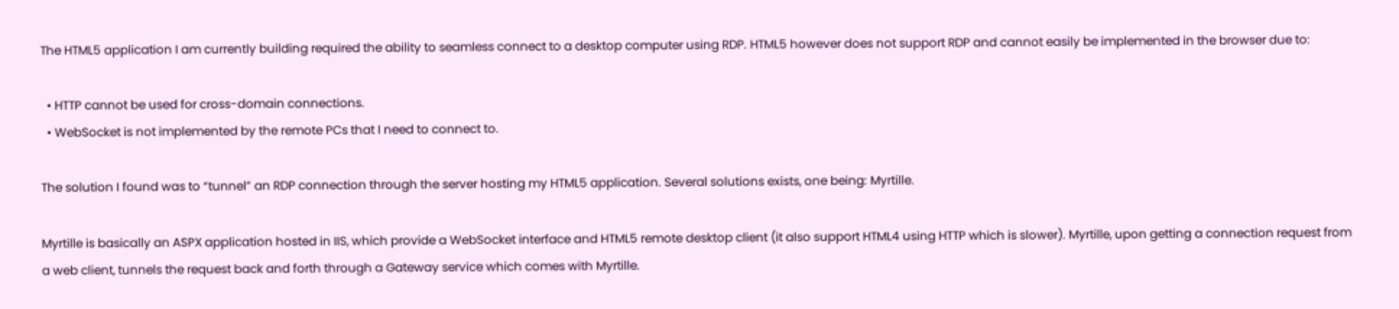The HTML5 application I am currently building required the ability to seamless connect to a desktop computer using RDP. HTML5 however does not support RDP and cannot easily be implemented in the browser due to:

  • HTTP cannot be used for cross-domain connections.
  • WebSocket is not implemented by the remote PCs that I need to connect to.

The solution I found was to “tunnel” an RDP connection through the server hosting my HTML5 application. Several solutions exists, one being: Myrtille.

Myrtille is basically an ASPX application hosted in IIS, which provide a WebSocket interface and HTML5 remote desktop client (it also support HTML4 using HTTP which is slower). Myrtille, upon getting a connection request from a web client, tunnels the request back and forth through a Gateway service which comes with Myrtille.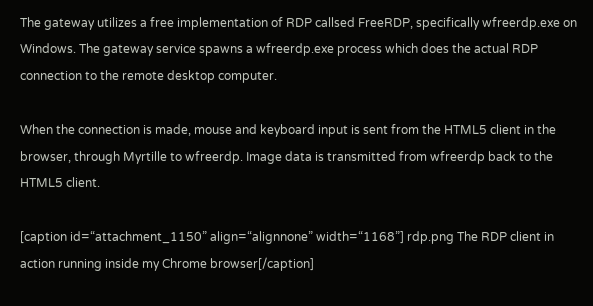The gateway utilizes a free implementation of RDP callsed FreeRDP, specifically wfreerdp.exe on Windows. The gateway service spawns a wfreerdp.exe process which does the actual RDP connection to the remote desktop computer.

When the connection is made, mouse and keyboard input is sent from the HTML5 client in the browser, through Myrtille to wfreerdp. Image data is transmitted from wfreerdp back to the HTML5 client.

[caption id=“attachment_1150” align=“alignnone” width=“1168”] rdp.png The RDP client in action running inside my Chrome browser[/caption]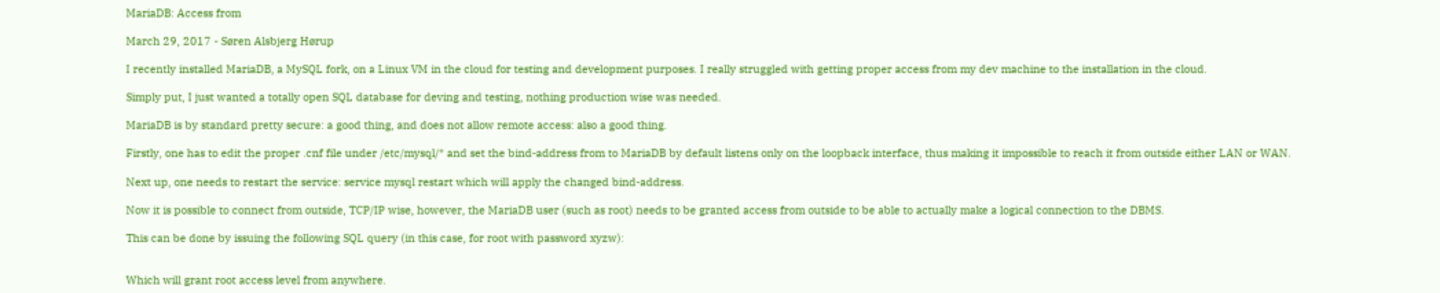MariaDB: Access from

March 29, 2017 - Søren Alsbjerg Hørup

I recently installed MariaDB, a MySQL fork, on a Linux VM in the cloud for testing and development purposes. I really struggled with getting proper access from my dev machine to the installation in the cloud.

Simply put, I just wanted a totally open SQL database for deving and testing, nothing production wise was needed.

MariaDB is by standard pretty secure: a good thing, and does not allow remote access: also a good thing.

Firstly, one has to edit the proper .cnf file under /etc/mysql/* and set the bind-address from to MariaDB by default listens only on the loopback interface, thus making it impossible to reach it from outside either LAN or WAN.

Next up, one needs to restart the service: service mysql restart which will apply the changed bind-address.

Now it is possible to connect from outside, TCP/IP wise, however, the MariaDB user (such as root) needs to be granted access from outside to be able to actually make a logical connection to the DBMS.

This can be done by issuing the following SQL query (in this case, for root with password xyzw):


Which will grant root access level from anywhere.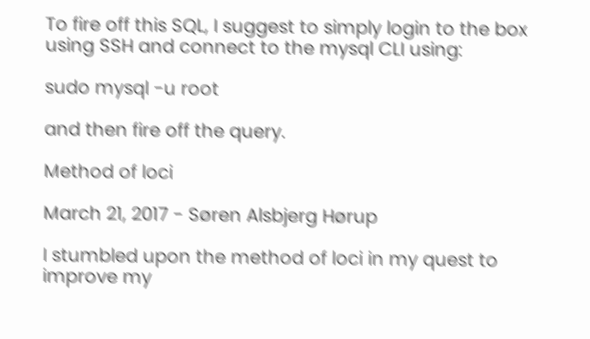To fire off this SQL, I suggest to simply login to the box using SSH and connect to the mysql CLI using:

sudo mysql -u root

and then fire off the query.

Method of loci

March 21, 2017 - Søren Alsbjerg Hørup

I stumbled upon the method of loci in my quest to improve my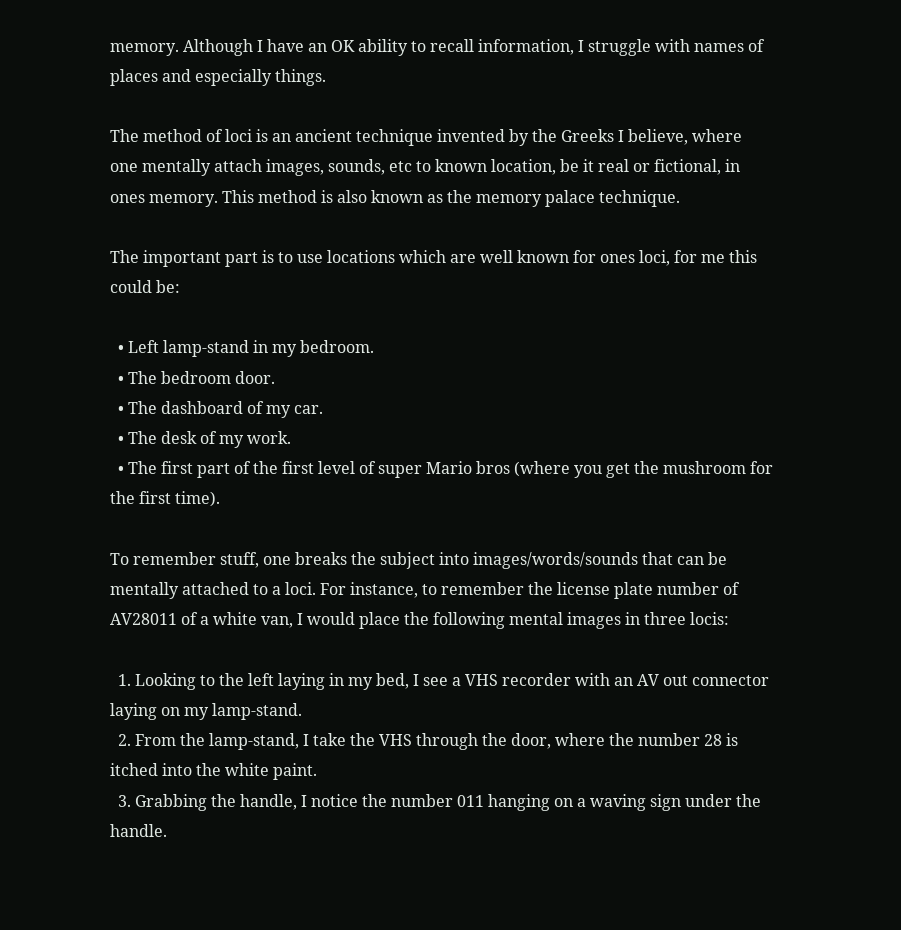memory. Although I have an OK ability to recall information, I struggle with names of places and especially things.

The method of loci is an ancient technique invented by the Greeks I believe, where one mentally attach images, sounds, etc to known location, be it real or fictional, in ones memory. This method is also known as the memory palace technique.

The important part is to use locations which are well known for ones loci, for me this could be:

  • Left lamp-stand in my bedroom.
  • The bedroom door.
  • The dashboard of my car.
  • The desk of my work.
  • The first part of the first level of super Mario bros (where you get the mushroom for the first time).

To remember stuff, one breaks the subject into images/words/sounds that can be mentally attached to a loci. For instance, to remember the license plate number of AV28011 of a white van, I would place the following mental images in three locis:

  1. Looking to the left laying in my bed, I see a VHS recorder with an AV out connector laying on my lamp-stand.
  2. From the lamp-stand, I take the VHS through the door, where the number 28 is itched into the white paint.
  3. Grabbing the handle, I notice the number 011 hanging on a waving sign under the handle.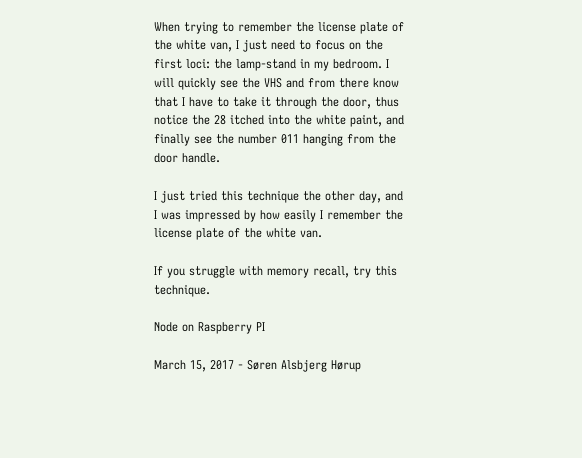When trying to remember the license plate of the white van, I just need to focus on the first loci: the lamp-stand in my bedroom. I will quickly see the VHS and from there know that I have to take it through the door, thus notice the 28 itched into the white paint, and finally see the number 011 hanging from the door handle.

I just tried this technique the other day, and I was impressed by how easily I remember the license plate of the white van.

If you struggle with memory recall, try this technique.

Node on Raspberry PI

March 15, 2017 - Søren Alsbjerg Hørup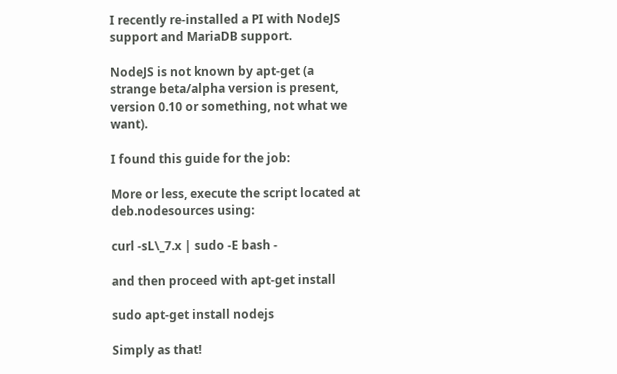I recently re-installed a PI with NodeJS support and MariaDB support.

NodeJS is not known by apt-get (a strange beta/alpha version is present, version 0.10 or something, not what we want).

I found this guide for the job:

More or less, execute the script located at deb.nodesources using:

curl -sL\_7.x | sudo -E bash -

and then proceed with apt-get install

sudo apt-get install nodejs

Simply as that!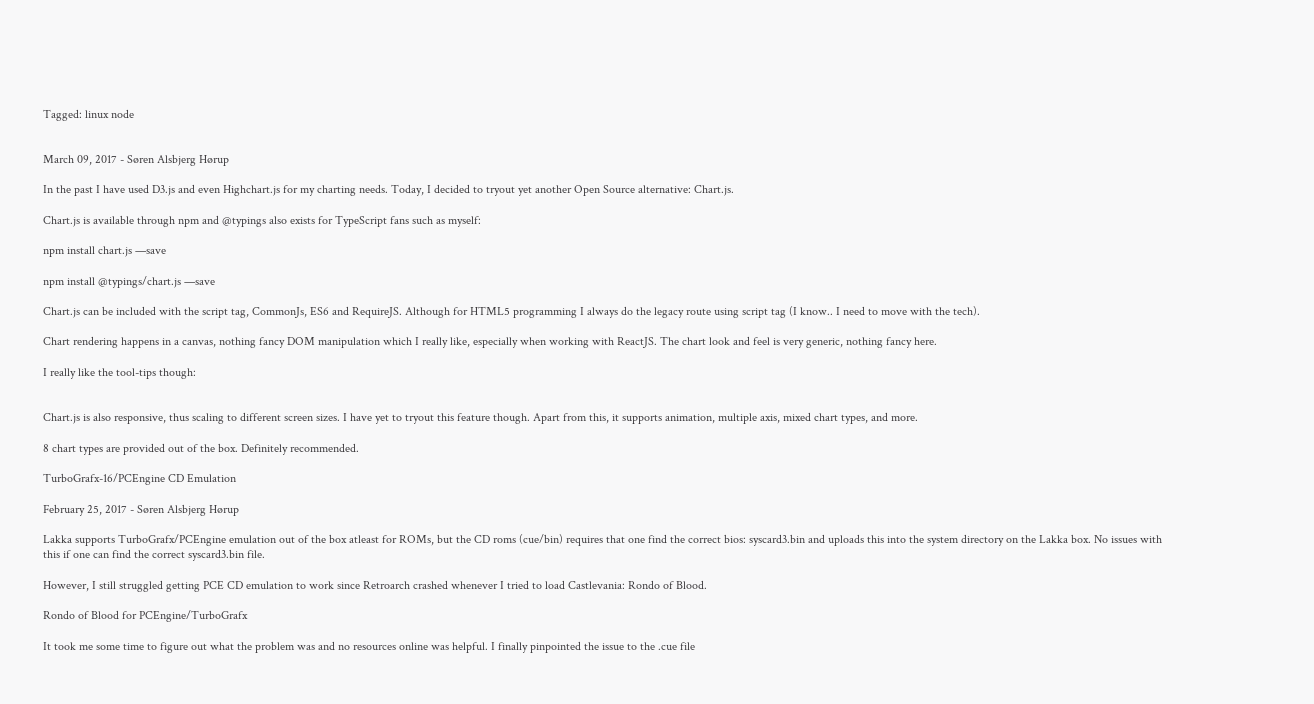Tagged: linux node


March 09, 2017 - Søren Alsbjerg Hørup

In the past I have used D3.js and even Highchart.js for my charting needs. Today, I decided to tryout yet another Open Source alternative: Chart.js.

Chart.js is available through npm and @typings also exists for TypeScript fans such as myself:

npm install chart.js —save

npm install @typings/chart.js —save

Chart.js can be included with the script tag, CommonJs, ES6 and RequireJS. Although for HTML5 programming I always do the legacy route using script tag (I know.. I need to move with the tech).

Chart rendering happens in a canvas, nothing fancy DOM manipulation which I really like, especially when working with ReactJS. The chart look and feel is very generic, nothing fancy here.

I really like the tool-tips though:


Chart.js is also responsive, thus scaling to different screen sizes. I have yet to tryout this feature though. Apart from this, it supports animation, multiple axis, mixed chart types, and more.

8 chart types are provided out of the box. Definitely recommended.

TurboGrafx-16/PCEngine CD Emulation

February 25, 2017 - Søren Alsbjerg Hørup

Lakka supports TurboGrafx/PCEngine emulation out of the box atleast for ROMs, but the CD roms (cue/bin) requires that one find the correct bios: syscard3.bin and uploads this into the system directory on the Lakka box. No issues with this if one can find the correct syscard3.bin file.

However, I still struggled getting PCE CD emulation to work since Retroarch crashed whenever I tried to load Castlevania: Rondo of Blood.

Rondo of Blood for PCEngine/TurboGrafx

It took me some time to figure out what the problem was and no resources online was helpful. I finally pinpointed the issue to the .cue file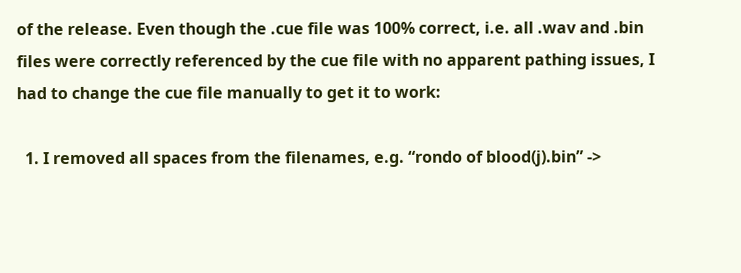of the release. Even though the .cue file was 100% correct, i.e. all .wav and .bin files were correctly referenced by the cue file with no apparent pathing issues, I had to change the cue file manually to get it to work:

  1. I removed all spaces from the filenames, e.g. “rondo of blood(j).bin” ->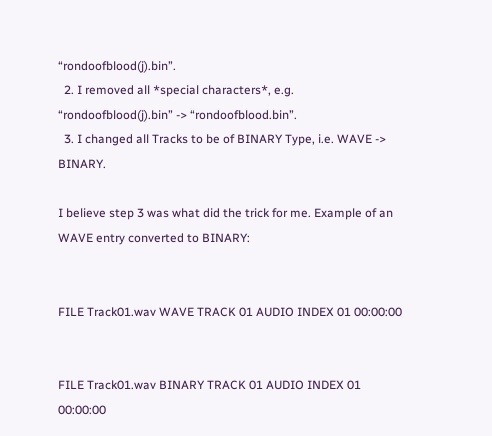“rondoofblood(j).bin”.
  2. I removed all *special characters*, e.g. “rondoofblood(j).bin” -> “rondoofblood.bin”.
  3. I changed all Tracks to be of BINARY Type, i.e. WAVE -> BINARY.

I believe step 3 was what did the trick for me. Example of an WAVE entry converted to BINARY:


FILE Track01.wav WAVE TRACK 01 AUDIO INDEX 01 00:00:00


FILE Track01.wav BINARY TRACK 01 AUDIO INDEX 01 00:00:00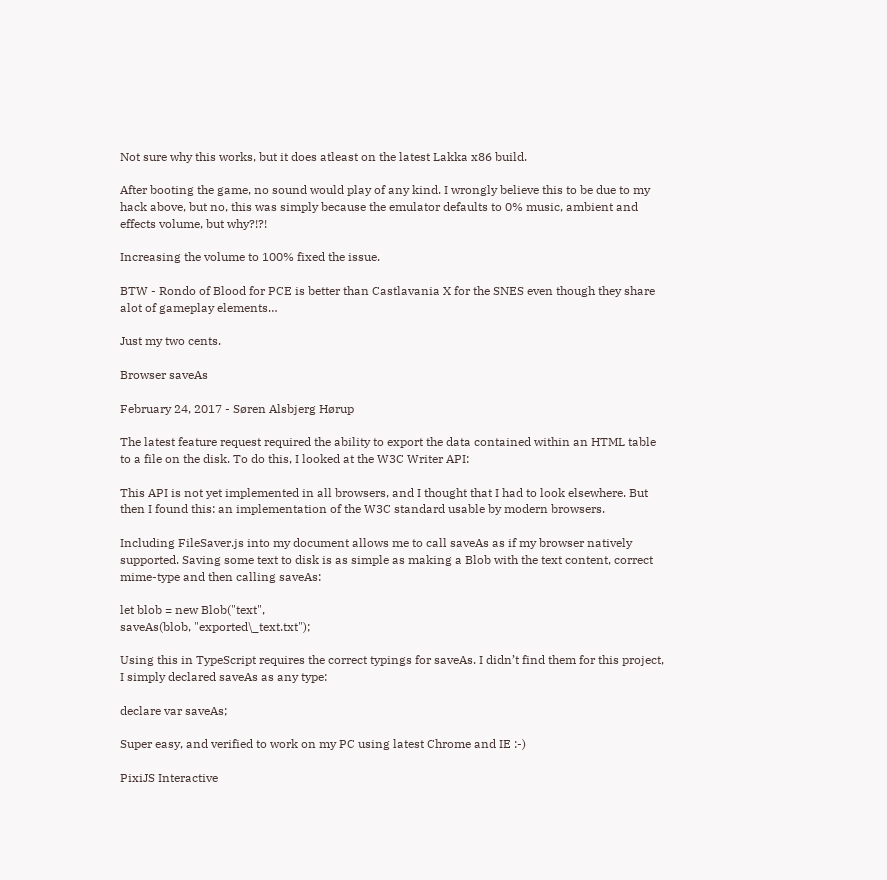Not sure why this works, but it does atleast on the latest Lakka x86 build.

After booting the game, no sound would play of any kind. I wrongly believe this to be due to my hack above, but no, this was simply because the emulator defaults to 0% music, ambient and effects volume, but why?!?!

Increasing the volume to 100% fixed the issue.

BTW - Rondo of Blood for PCE is better than Castlavania X for the SNES even though they share alot of gameplay elements…

Just my two cents.

Browser saveAs

February 24, 2017 - Søren Alsbjerg Hørup

The latest feature request required the ability to export the data contained within an HTML table to a file on the disk. To do this, I looked at the W3C Writer API:

This API is not yet implemented in all browsers, and I thought that I had to look elsewhere. But then I found this: an implementation of the W3C standard usable by modern browsers.

Including FileSaver.js into my document allows me to call saveAs as if my browser natively supported. Saving some text to disk is as simple as making a Blob with the text content, correct mime-type and then calling saveAs:

let blob = new Blob("text",
saveAs(blob, "exported\_text.txt");

Using this in TypeScript requires the correct typings for saveAs. I didn’t find them for this project, I simply declared saveAs as any type:

declare var saveAs;

Super easy, and verified to work on my PC using latest Chrome and IE :-)

PixiJS Interactive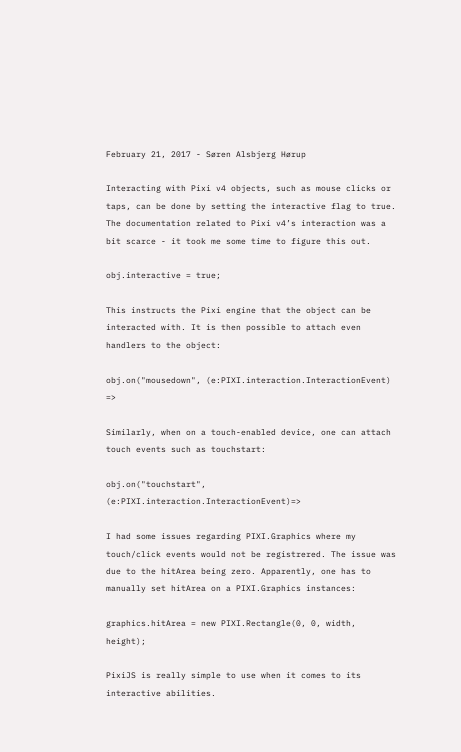February 21, 2017 - Søren Alsbjerg Hørup

Interacting with Pixi v4 objects, such as mouse clicks or taps, can be done by setting the interactive flag to true. The documentation related to Pixi v4’s interaction was a bit scarce - it took me some time to figure this out.

obj.interactive = true;

This instructs the Pixi engine that the object can be interacted with. It is then possible to attach even handlers to the object:

obj.on("mousedown", (e:PIXI.interaction.InteractionEvent) =>

Similarly, when on a touch-enabled device, one can attach touch events such as touchstart:

obj.on("touchstart", (e:PIXI.interaction.InteractionEvent)=>

I had some issues regarding PIXI.Graphics where my touch/click events would not be registrered. The issue was due to the hitArea being zero. Apparently, one has to manually set hitArea on a PIXI.Graphics instances:

graphics.hitArea = new PIXI.Rectangle(0, 0, width, height);

PixiJS is really simple to use when it comes to its interactive abilities.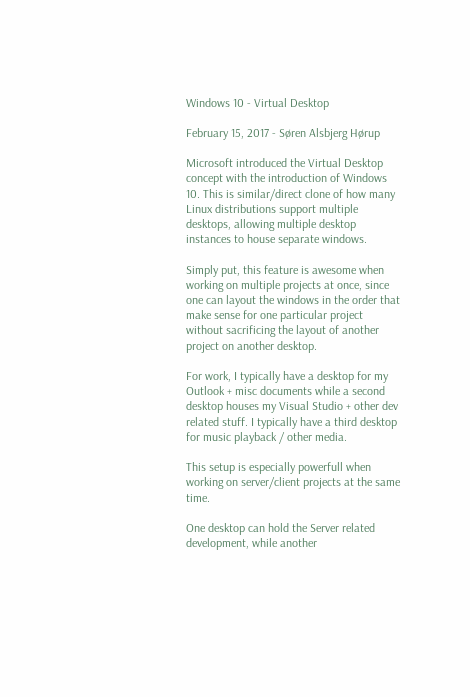Windows 10 - Virtual Desktop

February 15, 2017 - Søren Alsbjerg Hørup

Microsoft introduced the Virtual Desktop concept with the introduction of Windows 10. This is similar/direct clone of how many Linux distributions support multiple desktops, allowing multiple desktop instances to house separate windows.

Simply put, this feature is awesome when working on multiple projects at once, since one can layout the windows in the order that make sense for one particular project without sacrificing the layout of another project on another desktop.

For work, I typically have a desktop for my Outlook + misc documents while a second desktop houses my Visual Studio + other dev related stuff. I typically have a third desktop for music playback / other media.

This setup is especially powerfull when working on server/client projects at the same time.

One desktop can hold the Server related development, while another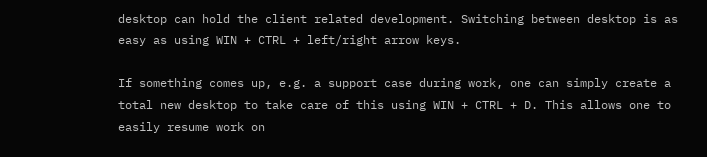desktop can hold the client related development. Switching between desktop is as easy as using WIN + CTRL + left/right arrow keys.

If something comes up, e.g. a support case during work, one can simply create a total new desktop to take care of this using WIN + CTRL + D. This allows one to easily resume work on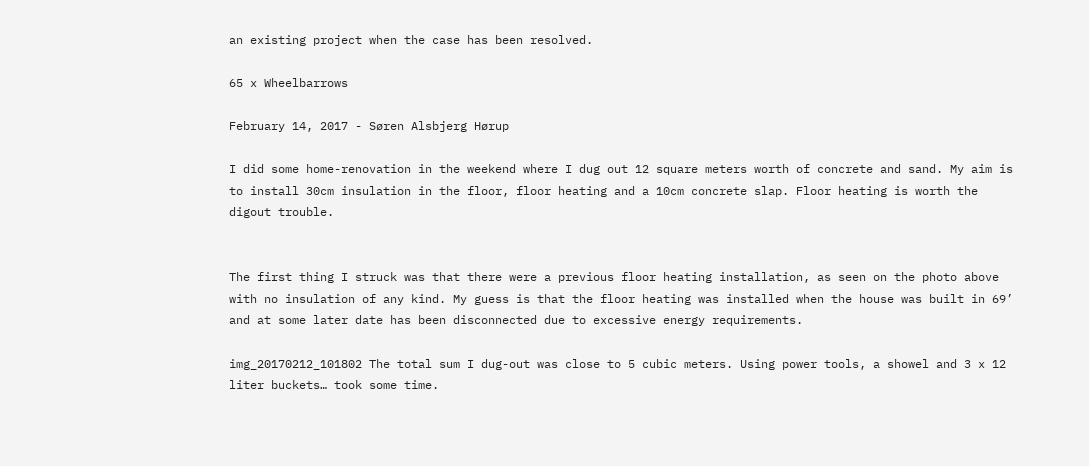an existing project when the case has been resolved.

65 x Wheelbarrows

February 14, 2017 - Søren Alsbjerg Hørup

I did some home-renovation in the weekend where I dug out 12 square meters worth of concrete and sand. My aim is to install 30cm insulation in the floor, floor heating and a 10cm concrete slap. Floor heating is worth the digout trouble.


The first thing I struck was that there were a previous floor heating installation, as seen on the photo above with no insulation of any kind. My guess is that the floor heating was installed when the house was built in 69’ and at some later date has been disconnected due to excessive energy requirements.

img_20170212_101802 The total sum I dug-out was close to 5 cubic meters. Using power tools, a showel and 3 x 12 liter buckets… took some time.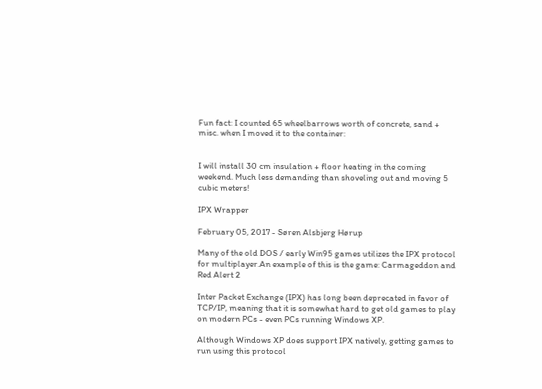Fun fact: I counted 65 wheelbarrows worth of concrete, sand + misc. when I moved it to the container:


I will install 30 cm insulation + floor heating in the coming weekend. Much less demanding than shoveling out and moving 5 cubic meters!

IPX Wrapper

February 05, 2017 - Søren Alsbjerg Hørup

Many of the old DOS / early Win95 games utilizes the IPX protocol for multiplayer.An example of this is the game: Carmageddon and Red Alert 2

Inter Packet Exchange (IPX) has long been deprecated in favor of TCP/IP, meaning that it is somewhat hard to get old games to play on modern PCs - even PCs running Windows XP.

Although Windows XP does support IPX natively, getting games to run using this protocol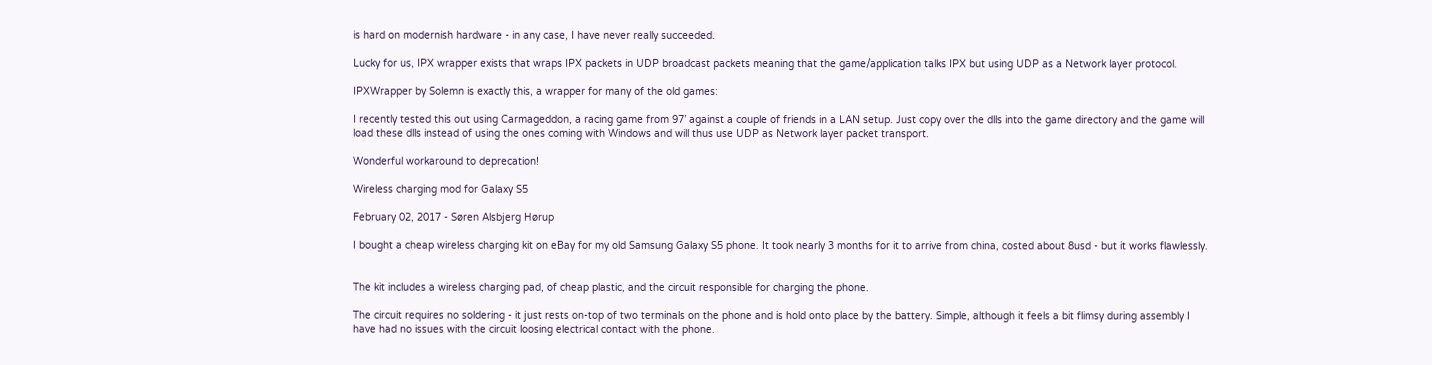is hard on modernish hardware - in any case, I have never really succeeded.

Lucky for us, IPX wrapper exists that wraps IPX packets in UDP broadcast packets meaning that the game/application talks IPX but using UDP as a Network layer protocol.

IPXWrapper by Solemn is exactly this, a wrapper for many of the old games:

I recently tested this out using Carmageddon, a racing game from 97’ against a couple of friends in a LAN setup. Just copy over the dlls into the game directory and the game will load these dlls instead of using the ones coming with Windows and will thus use UDP as Network layer packet transport.

Wonderful workaround to deprecation!

Wireless charging mod for Galaxy S5

February 02, 2017 - Søren Alsbjerg Hørup

I bought a cheap wireless charging kit on eBay for my old Samsung Galaxy S5 phone. It took nearly 3 months for it to arrive from china, costed about 8usd - but it works flawlessly.


The kit includes a wireless charging pad, of cheap plastic, and the circuit responsible for charging the phone.

The circuit requires no soldering - it just rests on-top of two terminals on the phone and is hold onto place by the battery. Simple, although it feels a bit flimsy during assembly I have had no issues with the circuit loosing electrical contact with the phone.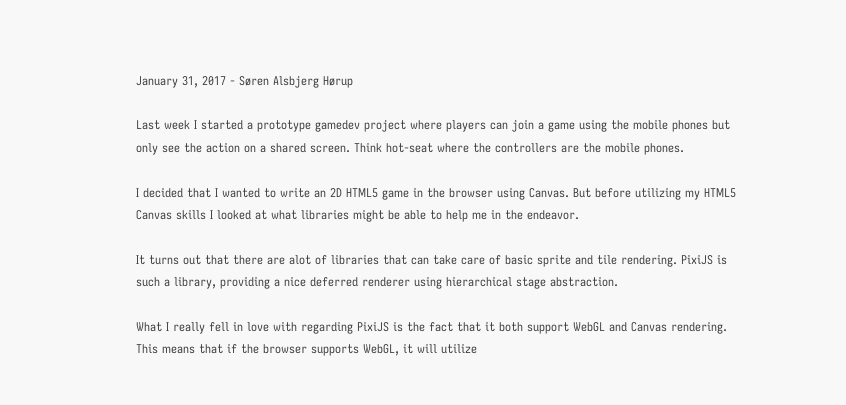January 31, 2017 - Søren Alsbjerg Hørup

Last week I started a prototype gamedev project where players can join a game using the mobile phones but only see the action on a shared screen. Think hot-seat where the controllers are the mobile phones.

I decided that I wanted to write an 2D HTML5 game in the browser using Canvas. But before utilizing my HTML5 Canvas skills I looked at what libraries might be able to help me in the endeavor.

It turns out that there are alot of libraries that can take care of basic sprite and tile rendering. PixiJS is such a library, providing a nice deferred renderer using hierarchical stage abstraction.

What I really fell in love with regarding PixiJS is the fact that it both support WebGL and Canvas rendering. This means that if the browser supports WebGL, it will utilize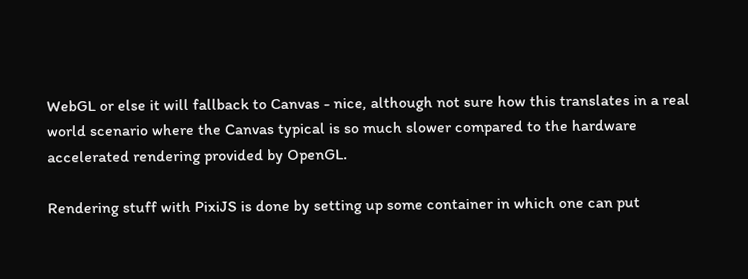WebGL or else it will fallback to Canvas - nice, although not sure how this translates in a real world scenario where the Canvas typical is so much slower compared to the hardware accelerated rendering provided by OpenGL.

Rendering stuff with PixiJS is done by setting up some container in which one can put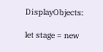DisplayObjects:

let stage = new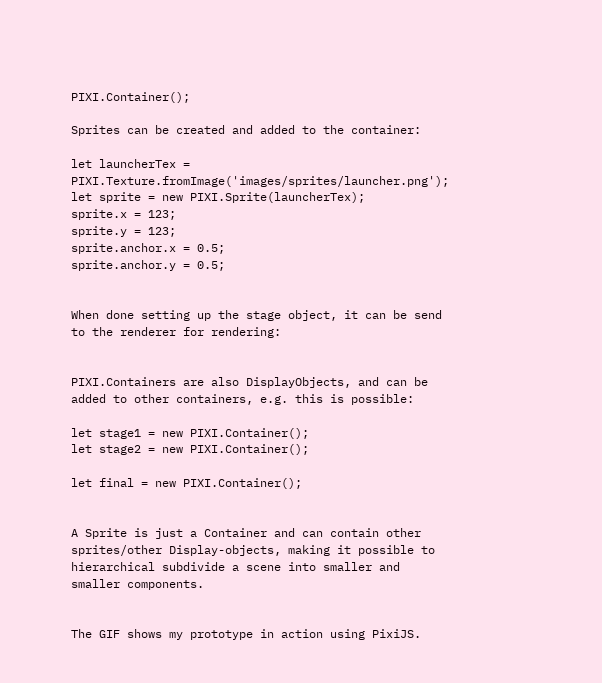PIXI.Container();

Sprites can be created and added to the container:

let launcherTex = PIXI.Texture.fromImage('images/sprites/launcher.png');
let sprite = new PIXI.Sprite(launcherTex);
sprite.x = 123;
sprite.y = 123;
sprite.anchor.x = 0.5;
sprite.anchor.y = 0.5;


When done setting up the stage object, it can be send to the renderer for rendering:


PIXI.Containers are also DisplayObjects, and can be added to other containers, e.g. this is possible:

let stage1 = new PIXI.Container();
let stage2 = new PIXI.Container();

let final = new PIXI.Container();


A Sprite is just a Container and can contain other sprites/other Display-objects, making it possible to hierarchical subdivide a scene into smaller and smaller components.


The GIF shows my prototype in action using PixiJS.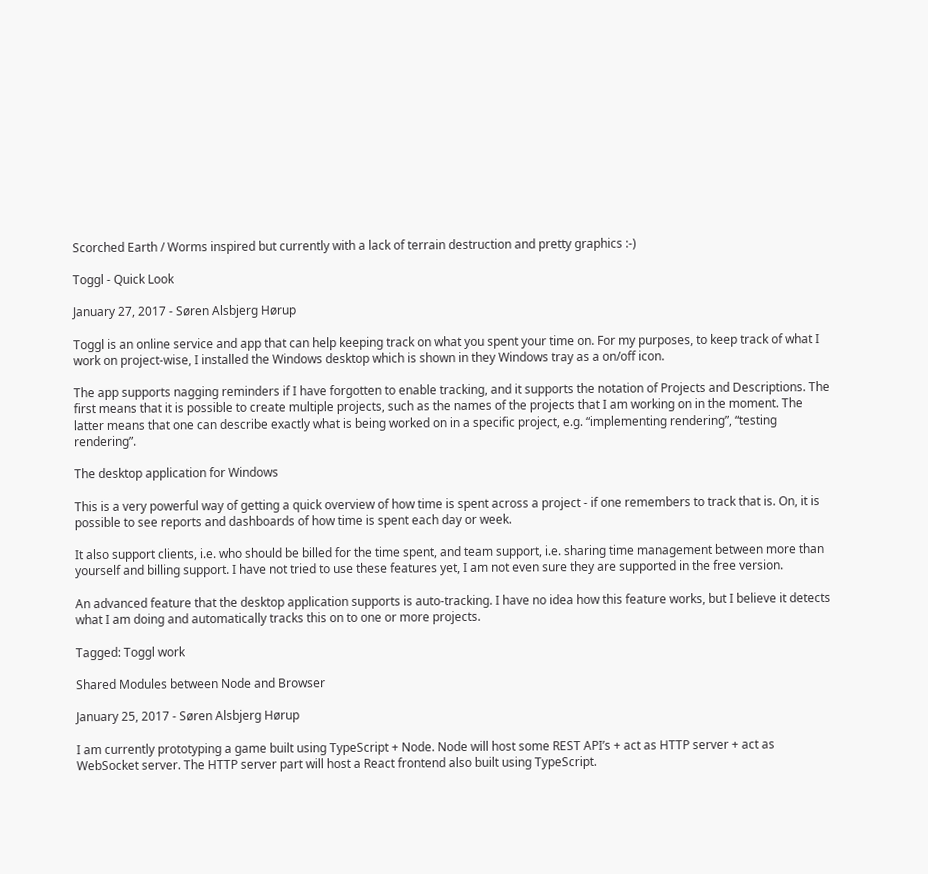Scorched Earth / Worms inspired but currently with a lack of terrain destruction and pretty graphics :-)

Toggl - Quick Look

January 27, 2017 - Søren Alsbjerg Hørup

Toggl is an online service and app that can help keeping track on what you spent your time on. For my purposes, to keep track of what I work on project-wise, I installed the Windows desktop which is shown in they Windows tray as a on/off icon.

The app supports nagging reminders if I have forgotten to enable tracking, and it supports the notation of Projects and Descriptions. The first means that it is possible to create multiple projects, such as the names of the projects that I am working on in the moment. The latter means that one can describe exactly what is being worked on in a specific project, e.g. “implementing rendering”, “testing rendering”.

The desktop application for Windows

This is a very powerful way of getting a quick overview of how time is spent across a project - if one remembers to track that is. On, it is possible to see reports and dashboards of how time is spent each day or week.

It also support clients, i.e. who should be billed for the time spent, and team support, i.e. sharing time management between more than yourself and billing support. I have not tried to use these features yet, I am not even sure they are supported in the free version.

An advanced feature that the desktop application supports is auto-tracking. I have no idea how this feature works, but I believe it detects what I am doing and automatically tracks this on to one or more projects.

Tagged: Toggl work

Shared Modules between Node and Browser

January 25, 2017 - Søren Alsbjerg Hørup

I am currently prototyping a game built using TypeScript + Node. Node will host some REST API’s + act as HTTP server + act as WebSocket server. The HTTP server part will host a React frontend also built using TypeScript.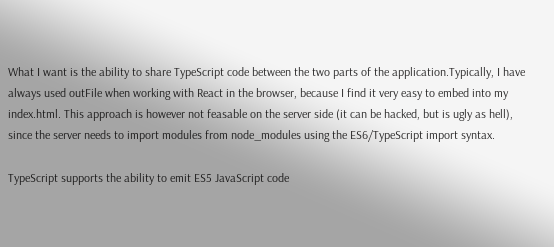What I want is the ability to share TypeScript code between the two parts of the application.Typically, I have always used outFile when working with React in the browser, because I find it very easy to embed into my index.html. This approach is however not feasable on the server side (it can be hacked, but is ugly as hell), since the server needs to import modules from node_modules using the ES6/TypeScript import syntax.

TypeScript supports the ability to emit ES5 JavaScript code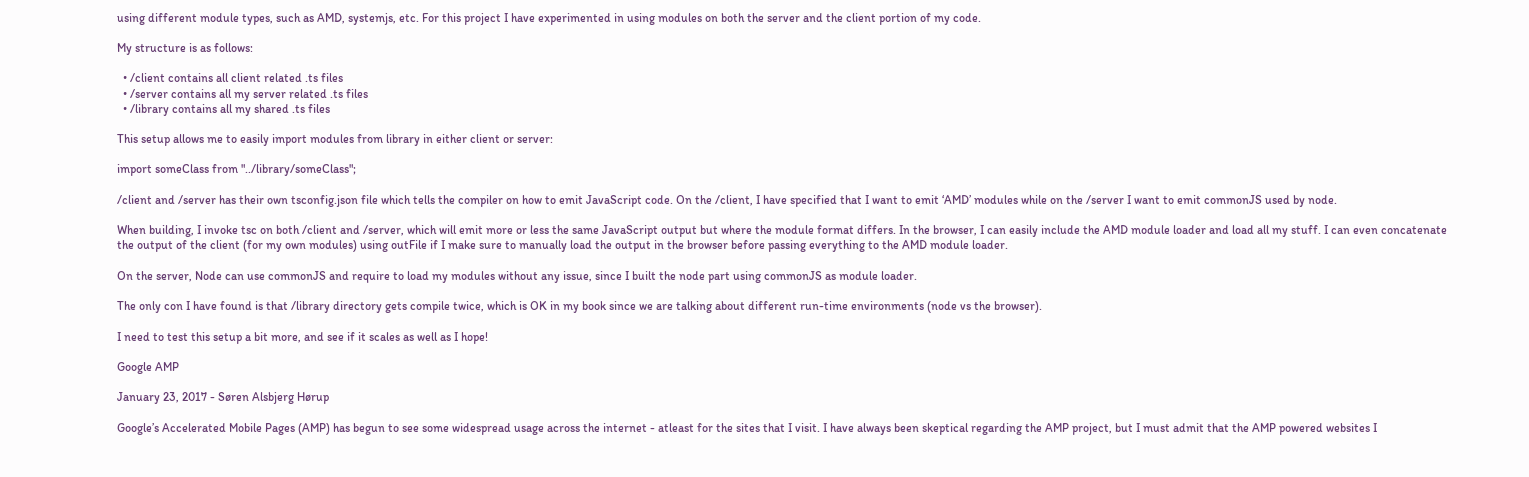using different module types, such as AMD, systemjs, etc. For this project I have experimented in using modules on both the server and the client portion of my code.

My structure is as follows:

  • /client contains all client related .ts files
  • /server contains all my server related .ts files
  • /library contains all my shared .ts files

This setup allows me to easily import modules from library in either client or server:

import someClass from "../library/someClass";

/client and /server has their own tsconfig.json file which tells the compiler on how to emit JavaScript code. On the /client, I have specified that I want to emit ‘AMD’ modules while on the /server I want to emit commonJS used by node.

When building, I invoke tsc on both /client and /server, which will emit more or less the same JavaScript output but where the module format differs. In the browser, I can easily include the AMD module loader and load all my stuff. I can even concatenate the output of the client (for my own modules) using outFile if I make sure to manually load the output in the browser before passing everything to the AMD module loader.

On the server, Node can use commonJS and require to load my modules without any issue, since I built the node part using commonJS as module loader.

The only con I have found is that /library directory gets compile twice, which is OK in my book since we are talking about different run-time environments (node vs the browser).

I need to test this setup a bit more, and see if it scales as well as I hope!

Google AMP

January 23, 2017 - Søren Alsbjerg Hørup

Google’s Accelerated Mobile Pages (AMP) has begun to see some widespread usage across the internet - atleast for the sites that I visit. I have always been skeptical regarding the AMP project, but I must admit that the AMP powered websites I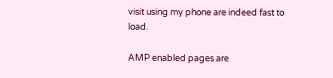visit using my phone are indeed fast to load.

AMP enabled pages are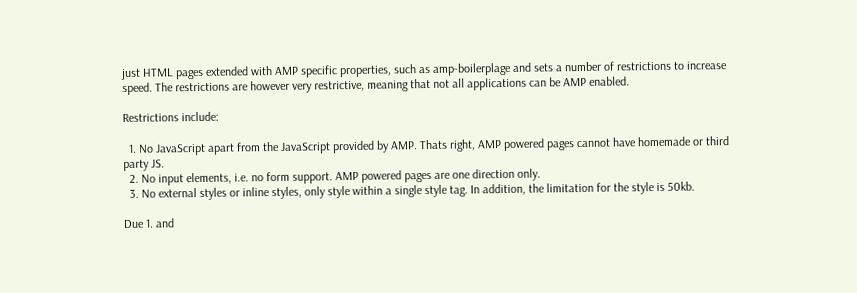just HTML pages extended with AMP specific properties, such as amp-boilerplage and sets a number of restrictions to increase speed. The restrictions are however very restrictive, meaning that not all applications can be AMP enabled.

Restrictions include:

  1. No JavaScript apart from the JavaScript provided by AMP. Thats right, AMP powered pages cannot have homemade or third party JS.
  2. No input elements, i.e. no form support. AMP powered pages are one direction only.
  3. No external styles or inline styles, only style within a single style tag. In addition, the limitation for the style is 50kb.

Due 1. and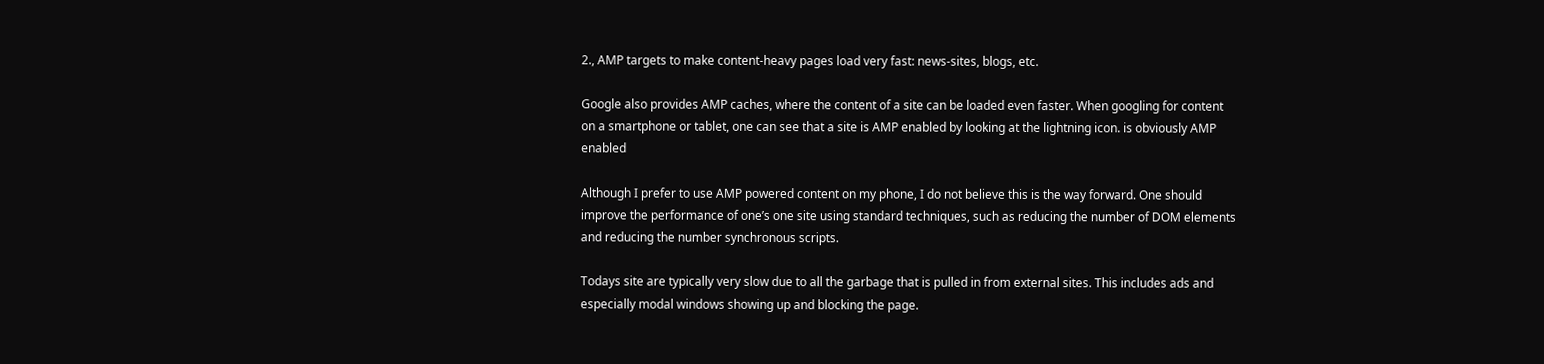2., AMP targets to make content-heavy pages load very fast: news-sites, blogs, etc.

Google also provides AMP caches, where the content of a site can be loaded even faster. When googling for content on a smartphone or tablet, one can see that a site is AMP enabled by looking at the lightning icon. is obviously AMP enabled

Although I prefer to use AMP powered content on my phone, I do not believe this is the way forward. One should improve the performance of one’s one site using standard techniques, such as reducing the number of DOM elements and reducing the number synchronous scripts.

Todays site are typically very slow due to all the garbage that is pulled in from external sites. This includes ads and especially modal windows showing up and blocking the page.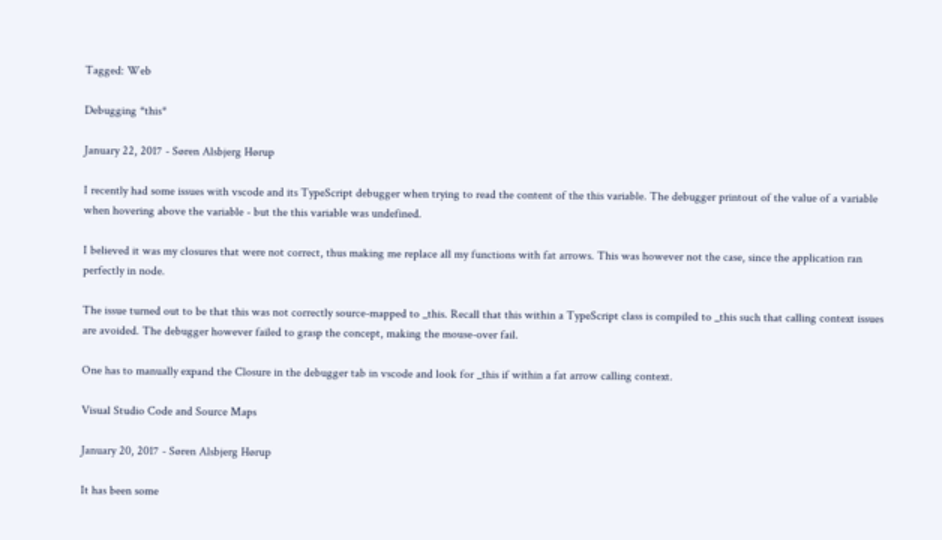Tagged: Web

Debugging *this*

January 22, 2017 - Søren Alsbjerg Hørup

I recently had some issues with vscode and its TypeScript debugger when trying to read the content of the this variable. The debugger printout of the value of a variable when hovering above the variable - but the this variable was undefined.

I believed it was my closures that were not correct, thus making me replace all my functions with fat arrows. This was however not the case, since the application ran perfectly in node.

The issue turned out to be that this was not correctly source-mapped to _this. Recall that this within a TypeScript class is compiled to _this such that calling context issues are avoided. The debugger however failed to grasp the concept, making the mouse-over fail.

One has to manually expand the Closure in the debugger tab in vscode and look for _this if within a fat arrow calling context.

Visual Studio Code and Source Maps

January 20, 2017 - Søren Alsbjerg Hørup

It has been some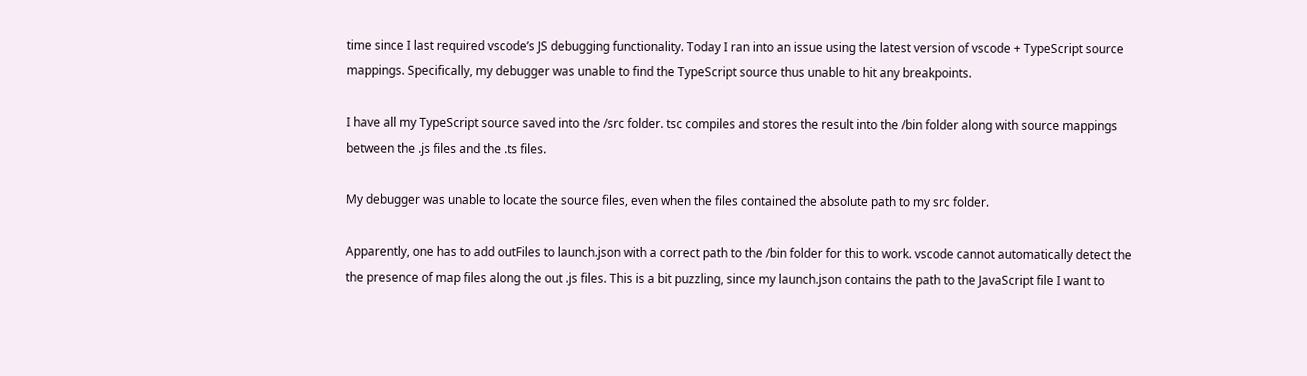time since I last required vscode’s JS debugging functionality. Today I ran into an issue using the latest version of vscode + TypeScript source mappings. Specifically, my debugger was unable to find the TypeScript source thus unable to hit any breakpoints.

I have all my TypeScript source saved into the /src folder. tsc compiles and stores the result into the /bin folder along with source mappings between the .js files and the .ts files.

My debugger was unable to locate the source files, even when the files contained the absolute path to my src folder.

Apparently, one has to add outFiles to launch.json with a correct path to the /bin folder for this to work. vscode cannot automatically detect the the presence of map files along the out .js files. This is a bit puzzling, since my launch.json contains the path to the JavaScript file I want to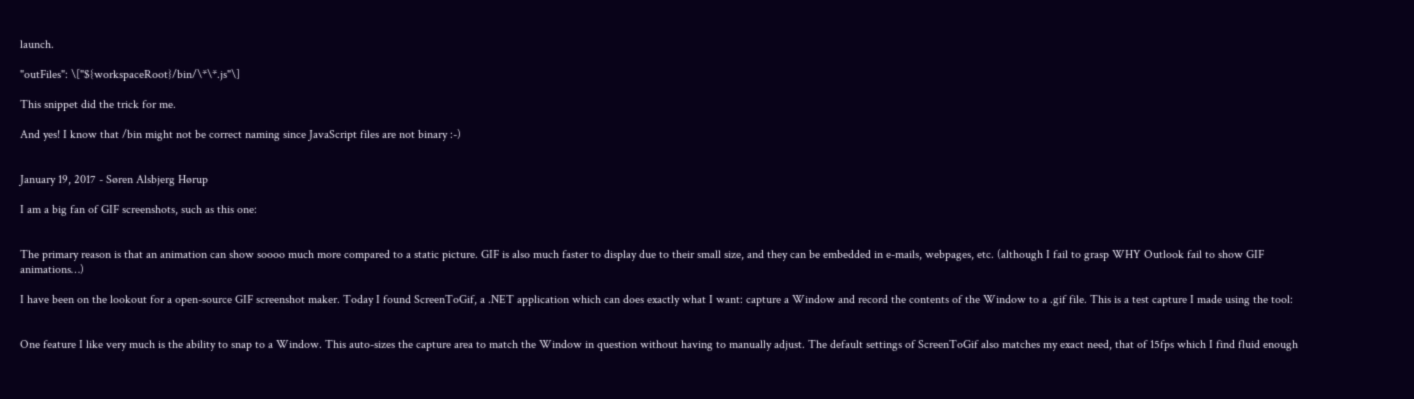launch.

"outFiles": \["${workspaceRoot}/bin/\*\*.js"\]

This snippet did the trick for me.

And yes! I know that /bin might not be correct naming since JavaScript files are not binary :-)


January 19, 2017 - Søren Alsbjerg Hørup

I am a big fan of GIF screenshots, such as this one:


The primary reason is that an animation can show soooo much more compared to a static picture. GIF is also much faster to display due to their small size, and they can be embedded in e-mails, webpages, etc. (although I fail to grasp WHY Outlook fail to show GIF animations…)

I have been on the lookout for a open-source GIF screenshot maker. Today I found ScreenToGif, a .NET application which can does exactly what I want: capture a Window and record the contents of the Window to a .gif file. This is a test capture I made using the tool:


One feature I like very much is the ability to snap to a Window. This auto-sizes the capture area to match the Window in question without having to manually adjust. The default settings of ScreenToGif also matches my exact need, that of 15fps which I find fluid enough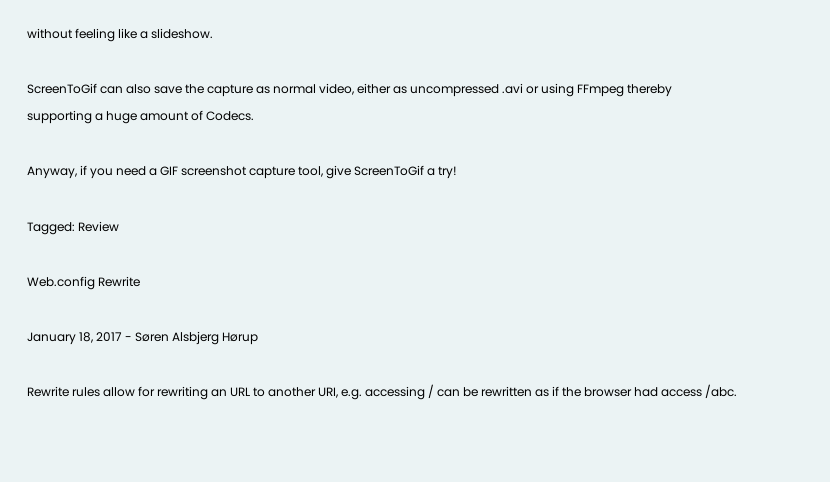without feeling like a slideshow.

ScreenToGif can also save the capture as normal video, either as uncompressed .avi or using FFmpeg thereby supporting a huge amount of Codecs.

Anyway, if you need a GIF screenshot capture tool, give ScreenToGif a try!

Tagged: Review

Web.config Rewrite

January 18, 2017 - Søren Alsbjerg Hørup

Rewrite rules allow for rewriting an URL to another URI, e.g. accessing / can be rewritten as if the browser had access /abc.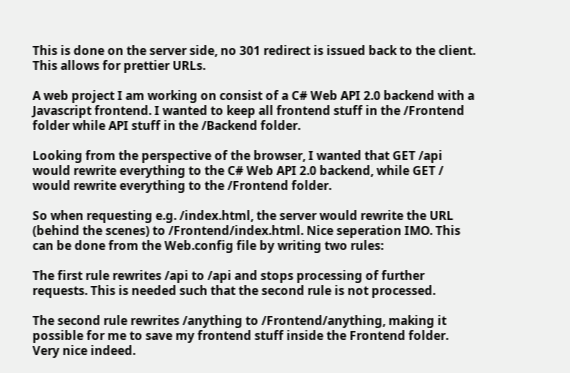This is done on the server side, no 301 redirect is issued back to the client. This allows for prettier URLs.

A web project I am working on consist of a C# Web API 2.0 backend with a Javascript frontend. I wanted to keep all frontend stuff in the /Frontend folder while API stuff in the /Backend folder.

Looking from the perspective of the browser, I wanted that GET /api would rewrite everything to the C# Web API 2.0 backend, while GET / would rewrite everything to the /Frontend folder.

So when requesting e.g. /index.html, the server would rewrite the URL (behind the scenes) to /Frontend/index.html. Nice seperation IMO. This can be done from the Web.config file by writing two rules:

The first rule rewrites /api to /api and stops processing of further requests. This is needed such that the second rule is not processed.

The second rule rewrites /anything to /Frontend/anything, making it possible for me to save my frontend stuff inside the Frontend folder. Very nice indeed.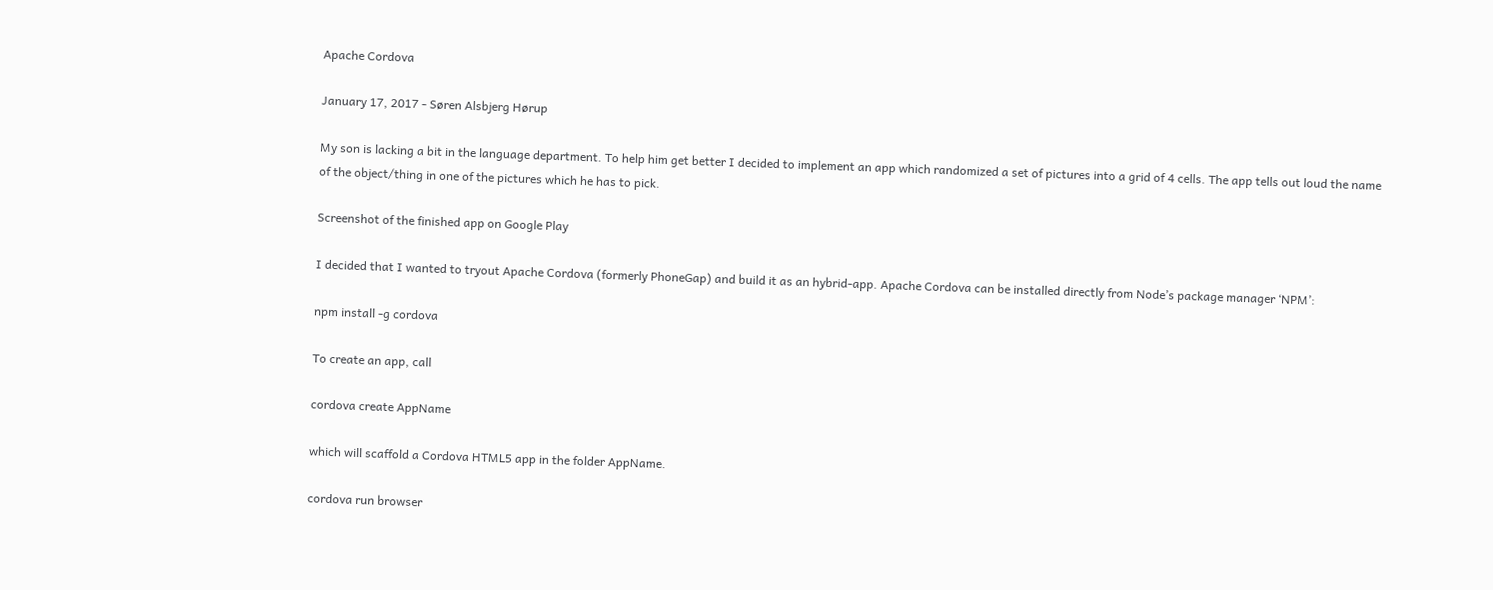Apache Cordova

January 17, 2017 - Søren Alsbjerg Hørup

My son is lacking a bit in the language department. To help him get better I decided to implement an app which randomized a set of pictures into a grid of 4 cells. The app tells out loud the name of the object/thing in one of the pictures which he has to pick.

Screenshot of the finished app on Google Play

I decided that I wanted to tryout Apache Cordova (formerly PhoneGap) and build it as an hybrid-app. Apache Cordova can be installed directly from Node’s package manager ‘NPM’:

npm install -g cordova

To create an app, call

cordova create AppName

which will scaffold a Cordova HTML5 app in the folder AppName.

cordova run browser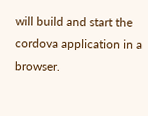will build and start the cordova application in a browser.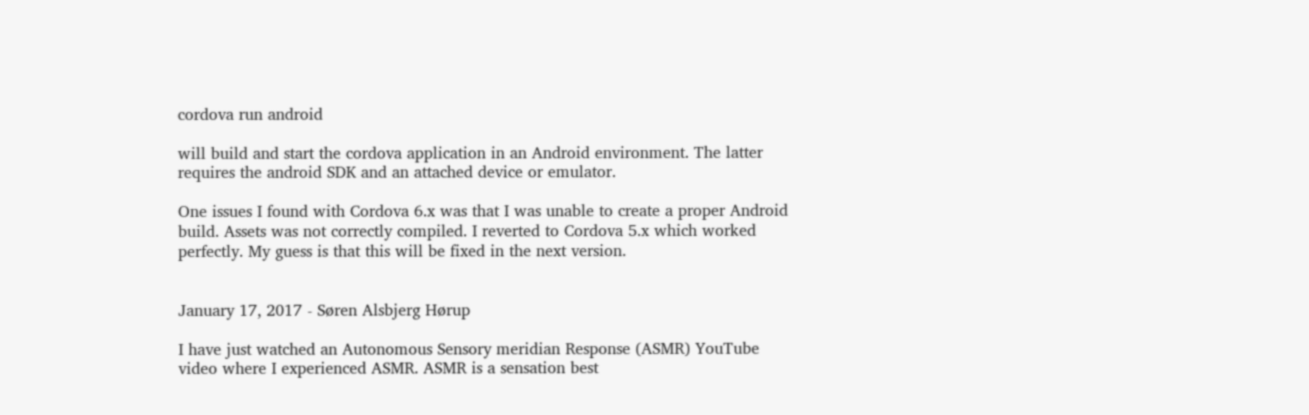cordova run android

will build and start the cordova application in an Android environment. The latter requires the android SDK and an attached device or emulator.

One issues I found with Cordova 6.x was that I was unable to create a proper Android build. Assets was not correctly compiled. I reverted to Cordova 5.x which worked perfectly. My guess is that this will be fixed in the next version.


January 17, 2017 - Søren Alsbjerg Hørup

I have just watched an Autonomous Sensory meridian Response (ASMR) YouTube video where I experienced ASMR. ASMR is a sensation best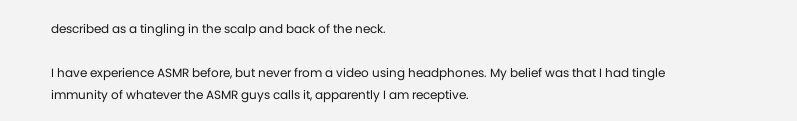described as a tingling in the scalp and back of the neck.

I have experience ASMR before, but never from a video using headphones. My belief was that I had tingle immunity of whatever the ASMR guys calls it, apparently I am receptive.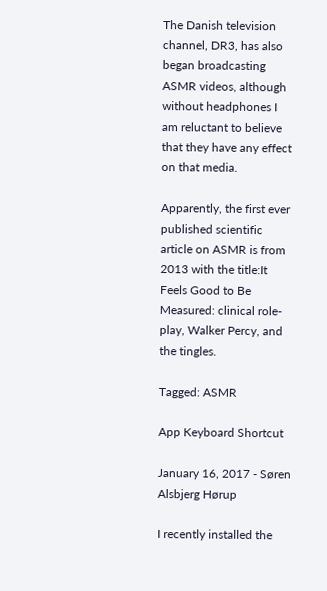The Danish television channel, DR3, has also began broadcasting ASMR videos, although without headphones I am reluctant to believe that they have any effect on that media.

Apparently, the first ever published scientific article on ASMR is from 2013 with the title:It Feels Good to Be Measured: clinical role-play, Walker Percy, and the tingles.

Tagged: ASMR

App Keyboard Shortcut

January 16, 2017 - Søren Alsbjerg Hørup

I recently installed the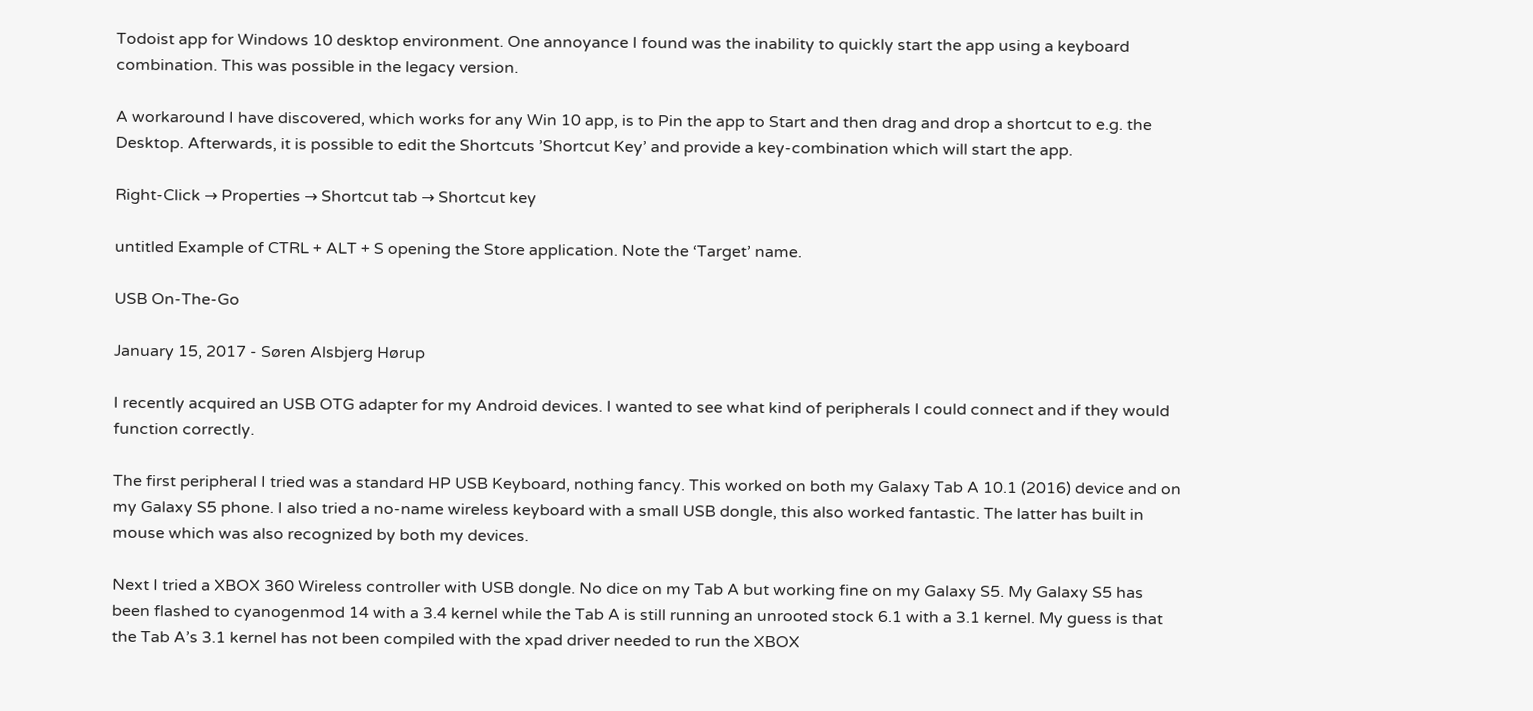Todoist app for Windows 10 desktop environment. One annoyance I found was the inability to quickly start the app using a keyboard combination. This was possible in the legacy version.

A workaround I have discovered, which works for any Win 10 app, is to Pin the app to Start and then drag and drop a shortcut to e.g. the Desktop. Afterwards, it is possible to edit the Shortcuts ’Shortcut Key’ and provide a key-combination which will start the app.

Right-Click → Properties → Shortcut tab → Shortcut key

untitled Example of CTRL + ALT + S opening the Store application. Note the ‘Target’ name.

USB On-The-Go

January 15, 2017 - Søren Alsbjerg Hørup

I recently acquired an USB OTG adapter for my Android devices. I wanted to see what kind of peripherals I could connect and if they would function correctly.

The first peripheral I tried was a standard HP USB Keyboard, nothing fancy. This worked on both my Galaxy Tab A 10.1 (2016) device and on my Galaxy S5 phone. I also tried a no-name wireless keyboard with a small USB dongle, this also worked fantastic. The latter has built in mouse which was also recognized by both my devices.

Next I tried a XBOX 360 Wireless controller with USB dongle. No dice on my Tab A but working fine on my Galaxy S5. My Galaxy S5 has been flashed to cyanogenmod 14 with a 3.4 kernel while the Tab A is still running an unrooted stock 6.1 with a 3.1 kernel. My guess is that the Tab A’s 3.1 kernel has not been compiled with the xpad driver needed to run the XBOX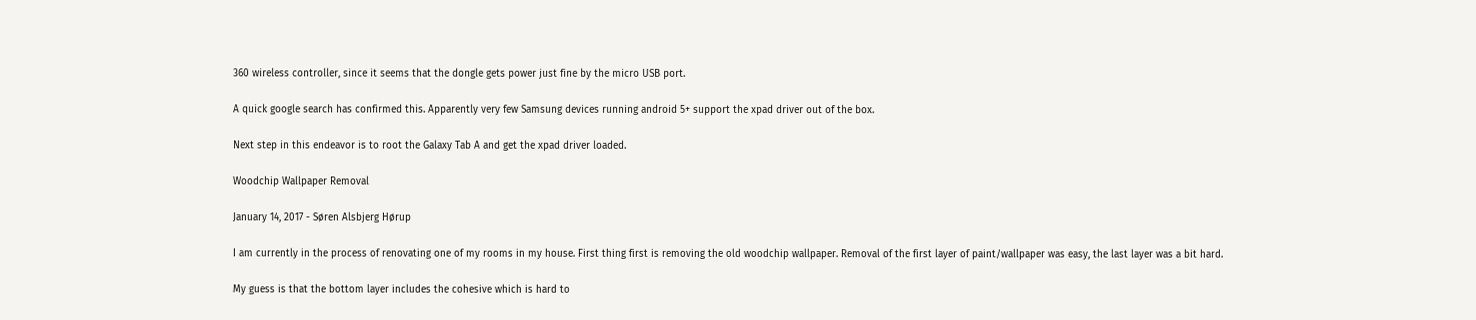360 wireless controller, since it seems that the dongle gets power just fine by the micro USB port.

A quick google search has confirmed this. Apparently very few Samsung devices running android 5+ support the xpad driver out of the box.

Next step in this endeavor is to root the Galaxy Tab A and get the xpad driver loaded.

Woodchip Wallpaper Removal

January 14, 2017 - Søren Alsbjerg Hørup

I am currently in the process of renovating one of my rooms in my house. First thing first is removing the old woodchip wallpaper. Removal of the first layer of paint/wallpaper was easy, the last layer was a bit hard.

My guess is that the bottom layer includes the cohesive which is hard to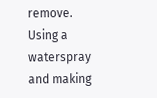remove. Using a waterspray and making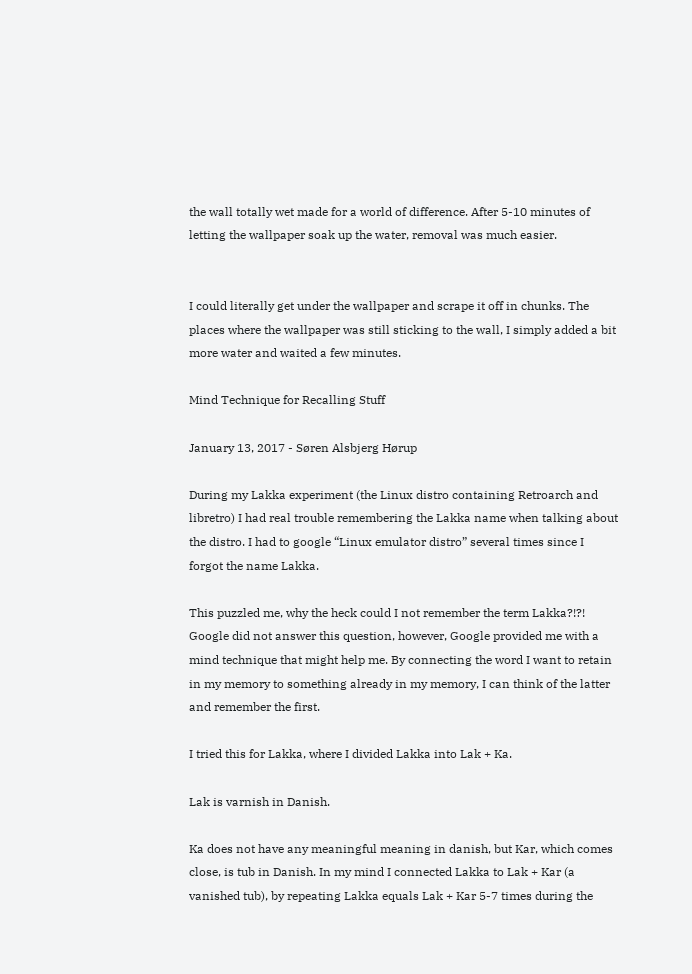the wall totally wet made for a world of difference. After 5-10 minutes of letting the wallpaper soak up the water, removal was much easier.


I could literally get under the wallpaper and scrape it off in chunks. The places where the wallpaper was still sticking to the wall, I simply added a bit more water and waited a few minutes.

Mind Technique for Recalling Stuff

January 13, 2017 - Søren Alsbjerg Hørup

During my Lakka experiment (the Linux distro containing Retroarch and libretro) I had real trouble remembering the Lakka name when talking about the distro. I had to google “Linux emulator distro” several times since I forgot the name Lakka.

This puzzled me, why the heck could I not remember the term Lakka?!?! Google did not answer this question, however, Google provided me with a mind technique that might help me. By connecting the word I want to retain in my memory to something already in my memory, I can think of the latter and remember the first.

I tried this for Lakka, where I divided Lakka into Lak + Ka.

Lak is varnish in Danish.

Ka does not have any meaningful meaning in danish, but Kar, which comes close, is tub in Danish. In my mind I connected Lakka to Lak + Kar (a vanished tub), by repeating Lakka equals Lak + Kar 5-7 times during the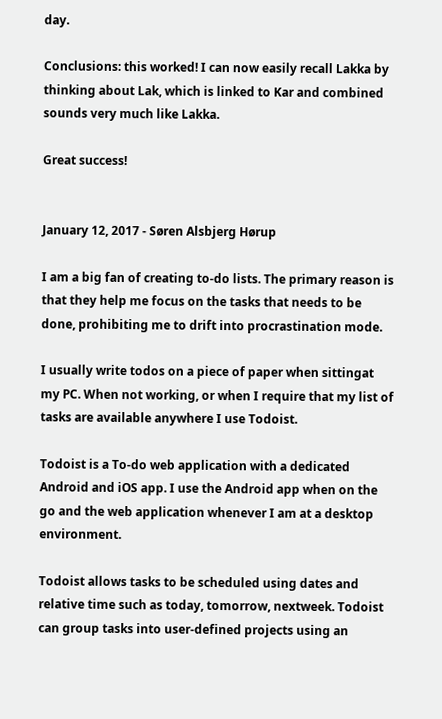day.

Conclusions: this worked! I can now easily recall Lakka by thinking about Lak, which is linked to Kar and combined sounds very much like Lakka.

Great success!


January 12, 2017 - Søren Alsbjerg Hørup

I am a big fan of creating to-do lists. The primary reason is that they help me focus on the tasks that needs to be done, prohibiting me to drift into procrastination mode.

I usually write todos on a piece of paper when sittingat my PC. When not working, or when I require that my list of tasks are available anywhere I use Todoist.

Todoist is a To-do web application with a dedicated Android and iOS app. I use the Android app when on the go and the web application whenever I am at a desktop environment.

Todoist allows tasks to be scheduled using dates and relative time such as today, tomorrow, nextweek. Todoist can group tasks into user-defined projects using an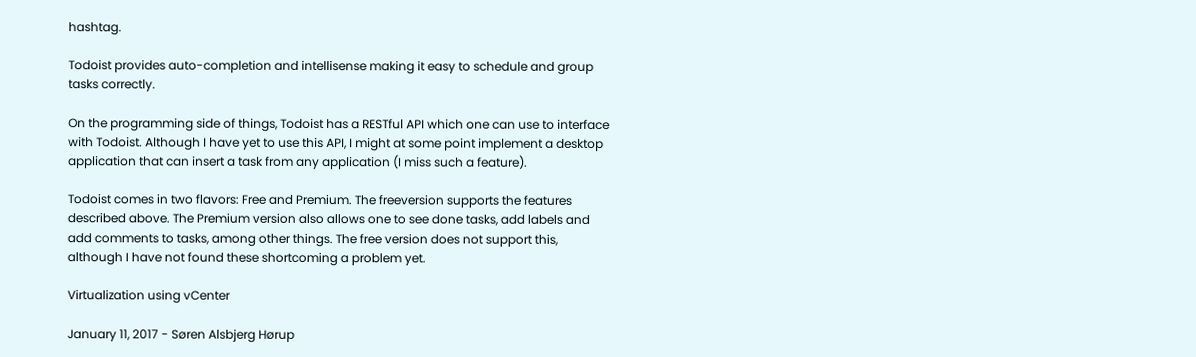hashtag.

Todoist provides auto-completion and intellisense making it easy to schedule and group tasks correctly.

On the programming side of things, Todoist has a RESTful API which one can use to interface with Todoist. Although I have yet to use this API, I might at some point implement a desktop application that can insert a task from any application (I miss such a feature).

Todoist comes in two flavors: Free and Premium. The freeversion supports the features described above. The Premium version also allows one to see done tasks, add labels and add comments to tasks, among other things. The free version does not support this, although I have not found these shortcoming a problem yet.

Virtualization using vCenter

January 11, 2017 - Søren Alsbjerg Hørup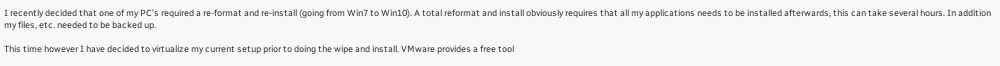I recently decided that one of my PC’s required a re-format and re-install (going from Win7 to Win10). A total reformat and install obviously requires that all my applications needs to be installed afterwards, this can take several hours. In addition my files, etc. needed to be backed up.

This time however I have decided to virtualize my current setup prior to doing the wipe and install. VMware provides a free tool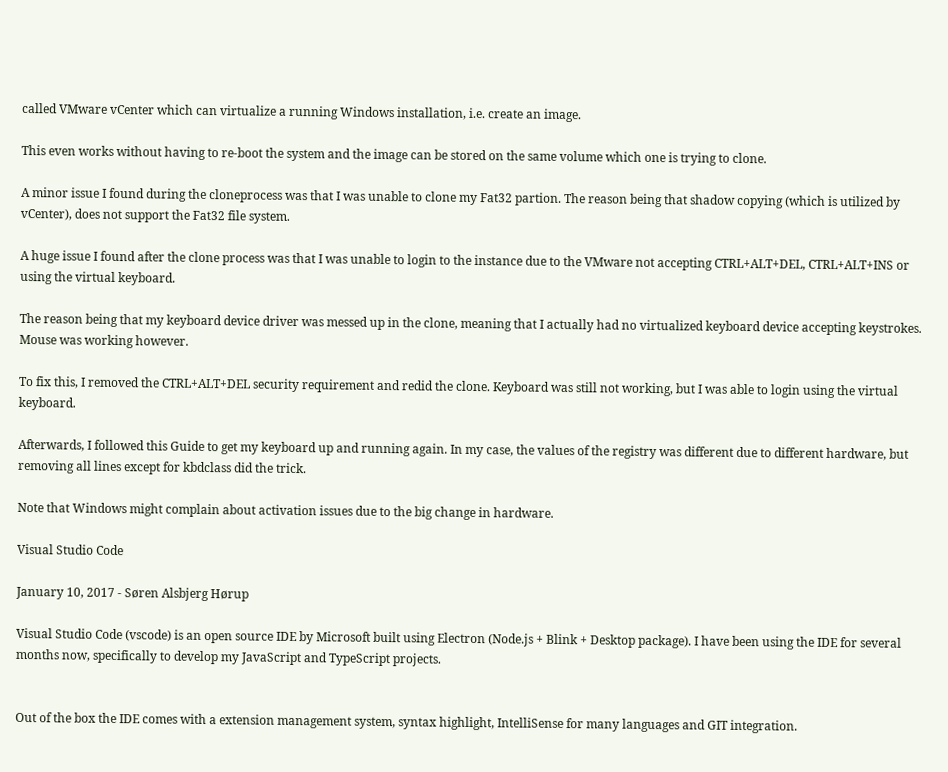called VMware vCenter which can virtualize a running Windows installation, i.e. create an image.

This even works without having to re-boot the system and the image can be stored on the same volume which one is trying to clone.

A minor issue I found during the cloneprocess was that I was unable to clone my Fat32 partion. The reason being that shadow copying (which is utilized by vCenter), does not support the Fat32 file system.

A huge issue I found after the clone process was that I was unable to login to the instance due to the VMware not accepting CTRL+ALT+DEL, CTRL+ALT+INS or using the virtual keyboard.

The reason being that my keyboard device driver was messed up in the clone, meaning that I actually had no virtualized keyboard device accepting keystrokes. Mouse was working however.

To fix this, I removed the CTRL+ALT+DEL security requirement and redid the clone. Keyboard was still not working, but I was able to login using the virtual keyboard.

Afterwards, I followed this Guide to get my keyboard up and running again. In my case, the values of the registry was different due to different hardware, but removing all lines except for kbdclass did the trick.

Note that Windows might complain about activation issues due to the big change in hardware.

Visual Studio Code

January 10, 2017 - Søren Alsbjerg Hørup

Visual Studio Code (vscode) is an open source IDE by Microsoft built using Electron (Node.js + Blink + Desktop package). I have been using the IDE for several months now, specifically to develop my JavaScript and TypeScript projects.


Out of the box the IDE comes with a extension management system, syntax highlight, IntelliSense for many languages and GIT integration.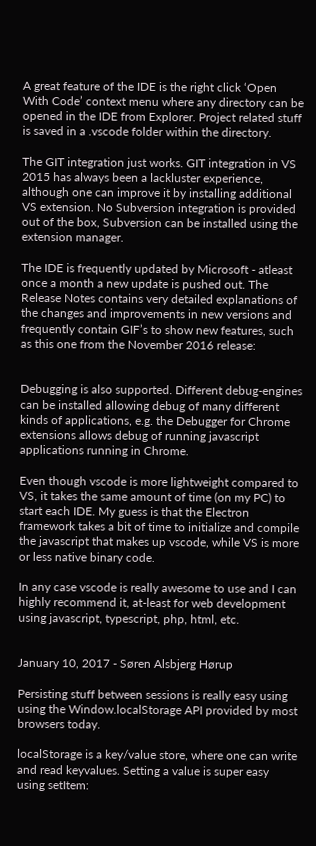A great feature of the IDE is the right click ‘Open With Code’ context menu where any directory can be opened in the IDE from Explorer. Project related stuff is saved in a .vscode folder within the directory.

The GIT integration just works. GIT integration in VS 2015 has always been a lackluster experience, although one can improve it by installing additional VS extension. No Subversion integration is provided out of the box, Subversion can be installed using the extension manager.

The IDE is frequently updated by Microsoft - atleast once a month a new update is pushed out. The Release Notes contains very detailed explanations of the changes and improvements in new versions and frequently contain GIF’s to show new features, such as this one from the November 2016 release:


Debugging is also supported. Different debug-engines can be installed allowing debug of many different kinds of applications, e.g. the Debugger for Chrome extensions allows debug of running javascript applications running in Chrome.

Even though vscode is more lightweight compared to VS, it takes the same amount of time (on my PC) to start each IDE. My guess is that the Electron framework takes a bit of time to initialize and compile the javascript that makes up vscode, while VS is more or less native binary code.

In any case vscode is really awesome to use and I can highly recommend it, at-least for web development using javascript, typescript, php, html, etc.


January 10, 2017 - Søren Alsbjerg Hørup

Persisting stuff between sessions is really easy using using the Window.localStorage API provided by most browsers today.

localStorage is a key/value store, where one can write and read keyvalues. Setting a value is super easy using setItem: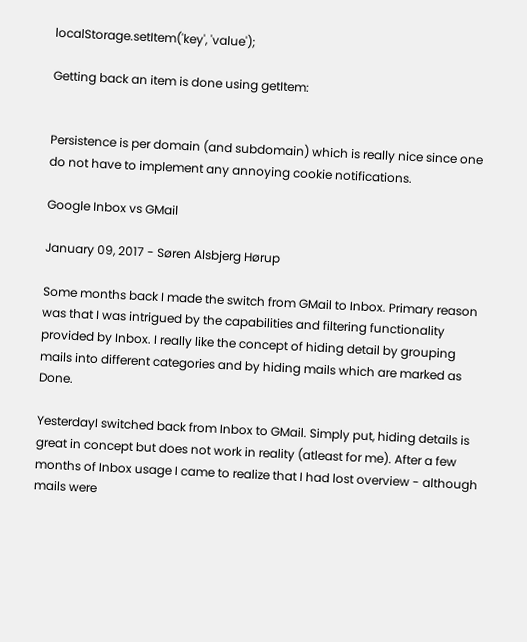localStorage.setItem('key', 'value');

Getting back an item is done using getItem:


Persistence is per domain (and subdomain) which is really nice since one do not have to implement any annoying cookie notifications.

Google Inbox vs GMail

January 09, 2017 - Søren Alsbjerg Hørup

Some months back I made the switch from GMail to Inbox. Primary reason was that I was intrigued by the capabilities and filtering functionality provided by Inbox. I really like the concept of hiding detail by grouping mails into different categories and by hiding mails which are marked as Done.

YesterdayI switched back from Inbox to GMail. Simply put, hiding details is great in concept but does not work in reality (atleast for me). After a few months of Inbox usage I came to realize that I had lost overview - although mails were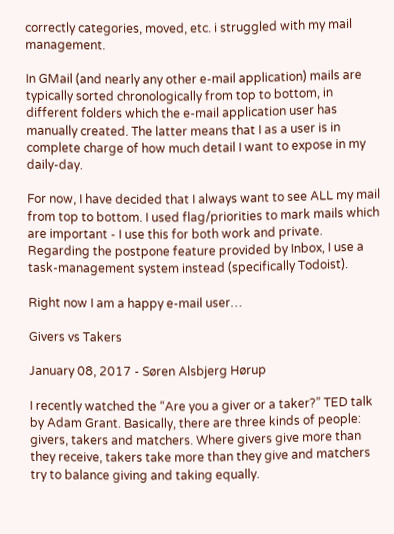correctly categories, moved, etc. i struggled with my mail management.

In GMail (and nearly any other e-mail application) mails are typically sorted chronologically from top to bottom, in different folders which the e-mail application user has manually created. The latter means that I as a user is in complete charge of how much detail I want to expose in my daily-day.

For now, I have decided that I always want to see ALL my mail from top to bottom. I used flag/priorities to mark mails which are important - I use this for both work and private. Regarding the postpone feature provided by Inbox, I use a task-management system instead (specifically Todoist).

Right now I am a happy e-mail user…

Givers vs Takers

January 08, 2017 - Søren Alsbjerg Hørup

I recently watched the “Are you a giver or a taker?” TED talk by Adam Grant. Basically, there are three kinds of people: givers, takers and matchers. Where givers give more than they receive, takers take more than they give and matchers try to balance giving and taking equally.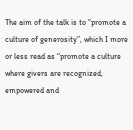The aim of the talk is to “promote a culture of generosity”, which I more or less read as “promote a culture where givers are recognized, empowered and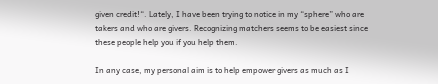given credit!“. Lately, I have been trying to notice in my “sphere” who are takers and who are givers. Recognizing matchers seems to be easiest since these people help you if you help them.

In any case, my personal aim is to help empower givers as much as I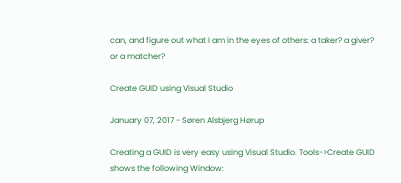can, and figure out what I am in the eyes of others: a taker? a giver? or a matcher?

Create GUID using Visual Studio

January 07, 2017 - Søren Alsbjerg Hørup

Creating a GUID is very easy using Visual Studio. Tools->Create GUID shows the following Window: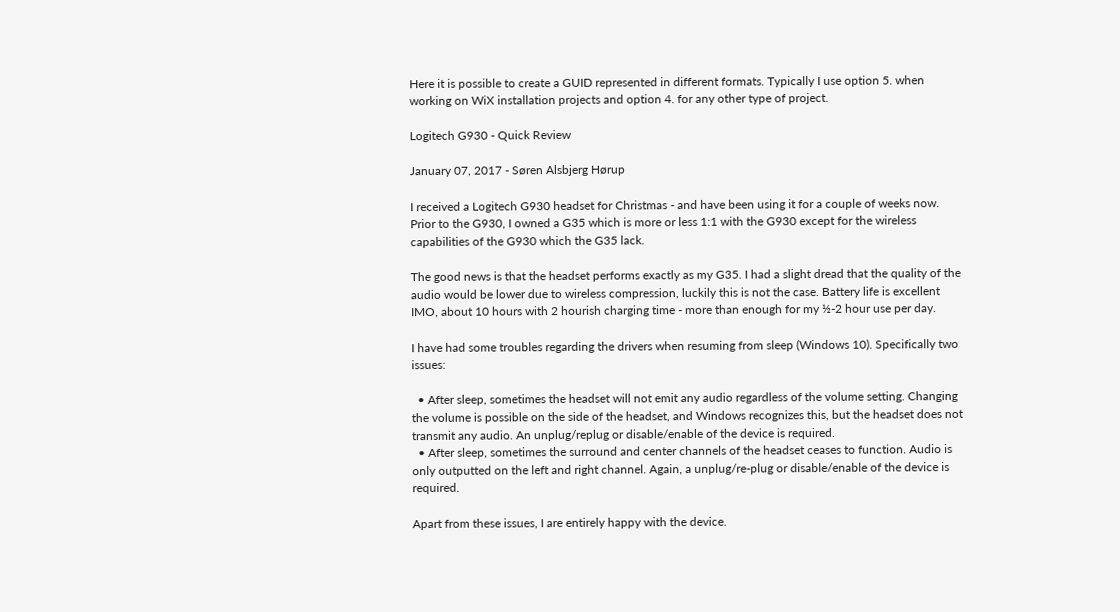Here it is possible to create a GUID represented in different formats. Typically I use option 5. when working on WiX installation projects and option 4. for any other type of project.

Logitech G930 - Quick Review

January 07, 2017 - Søren Alsbjerg Hørup

I received a Logitech G930 headset for Christmas - and have been using it for a couple of weeks now. Prior to the G930, I owned a G35 which is more or less 1:1 with the G930 except for the wireless capabilities of the G930 which the G35 lack.

The good news is that the headset performs exactly as my G35. I had a slight dread that the quality of the audio would be lower due to wireless compression, luckily this is not the case. Battery life is excellent IMO, about 10 hours with 2 hourish charging time - more than enough for my ½-2 hour use per day.

I have had some troubles regarding the drivers when resuming from sleep (Windows 10). Specifically two issues:

  • After sleep, sometimes the headset will not emit any audio regardless of the volume setting. Changing the volume is possible on the side of the headset, and Windows recognizes this, but the headset does not transmit any audio. An unplug/replug or disable/enable of the device is required.
  • After sleep, sometimes the surround and center channels of the headset ceases to function. Audio is only outputted on the left and right channel. Again, a unplug/re-plug or disable/enable of the device is required.

Apart from these issues, I are entirely happy with the device.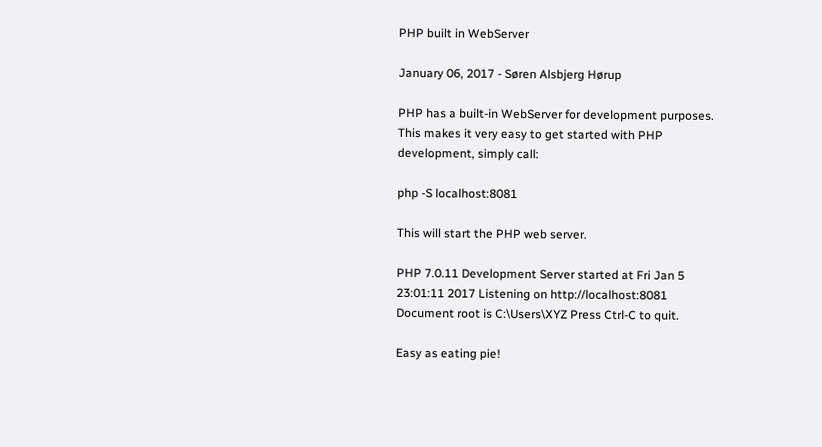PHP built in WebServer

January 06, 2017 - Søren Alsbjerg Hørup

PHP has a built-in WebServer for development purposes. This makes it very easy to get started with PHP development, simply call:

php -S localhost:8081

This will start the PHP web server.

PHP 7.0.11 Development Server started at Fri Jan 5 23:01:11 2017 Listening on http://localhost:8081 Document root is C:\Users\XYZ Press Ctrl-C to quit.

Easy as eating pie!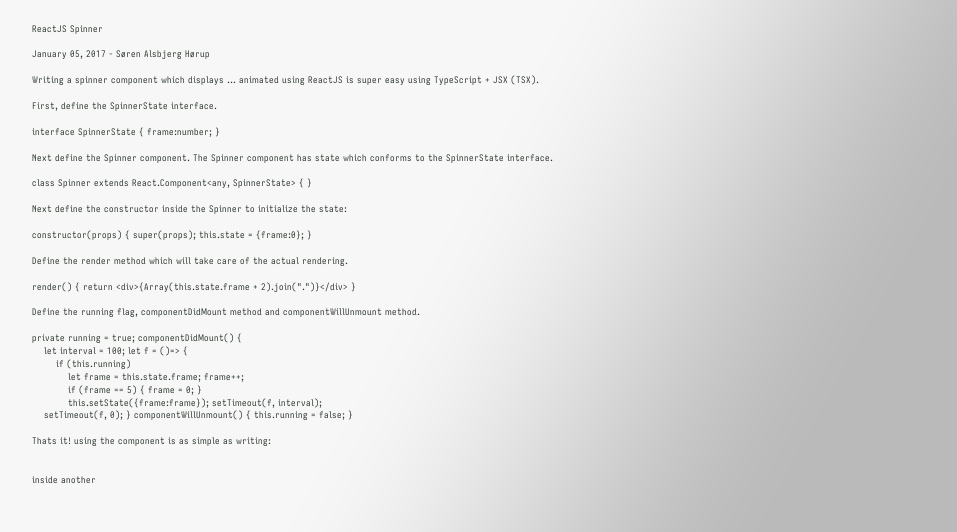ReactJS Spinner

January 05, 2017 - Søren Alsbjerg Hørup

Writing a spinner component which displays ... animated using ReactJS is super easy using TypeScript + JSX (TSX).

First, define the SpinnerState interface.

interface SpinnerState { frame:number; }

Next define the Spinner component. The Spinner component has state which conforms to the SpinnerState interface.

class Spinner extends React.Component<any, SpinnerState> { }

Next define the constructor inside the Spinner to initialize the state:

constructor(props) { super(props); this.state = {frame:0}; }

Define the render method which will take care of the actual rendering.

render() { return <div>{Array(this.state.frame + 2).join(".")}</div> }

Define the running flag, componentDidMount method and componentWillUnmount method.

private running = true; componentDidMount() {
    let interval = 100; let f = ()=> {
        if (this.running)
            let frame = this.state.frame; frame++;
            if (frame == 5) { frame = 0; }
            this.setState({frame:frame}); setTimeout(f, interval);
    setTimeout(f, 0); } componentWillUnmount() { this.running = false; }

Thats it! using the component is as simple as writing:


inside another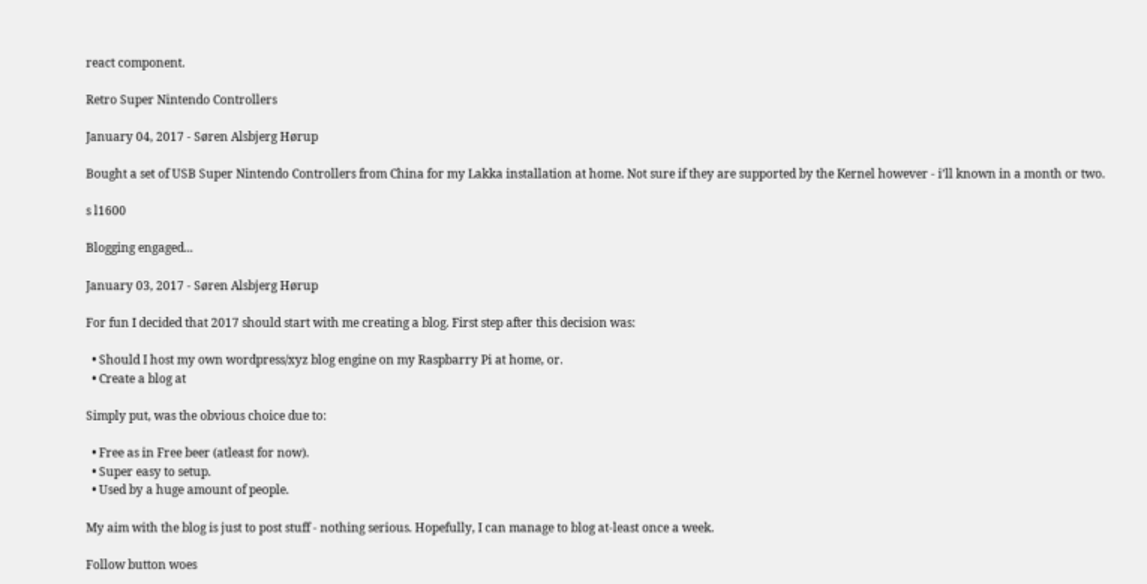react component.

Retro Super Nintendo Controllers

January 04, 2017 - Søren Alsbjerg Hørup

Bought a set of USB Super Nintendo Controllers from China for my Lakka installation at home. Not sure if they are supported by the Kernel however - i’ll known in a month or two.

s l1600

Blogging engaged...

January 03, 2017 - Søren Alsbjerg Hørup

For fun I decided that 2017 should start with me creating a blog. First step after this decision was:

  • Should I host my own wordpress/xyz blog engine on my Raspbarry Pi at home, or.
  • Create a blog at

Simply put, was the obvious choice due to:

  • Free as in Free beer (atleast for now).
  • Super easy to setup.
  • Used by a huge amount of people.

My aim with the blog is just to post stuff - nothing serious. Hopefully, I can manage to blog at-least once a week.

Follow button woes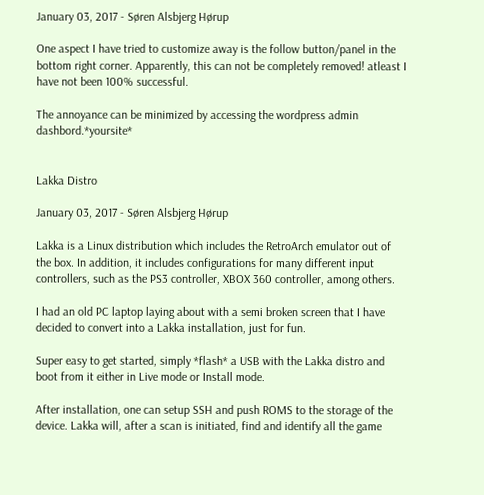January 03, 2017 - Søren Alsbjerg Hørup

One aspect I have tried to customize away is the follow button/panel in the bottom right corner. Apparently, this can not be completely removed! atleast I have not been 100% successful.

The annoyance can be minimized by accessing the wordpress admin dashbord.*yoursite*


Lakka Distro

January 03, 2017 - Søren Alsbjerg Hørup

Lakka is a Linux distribution which includes the RetroArch emulator out of the box. In addition, it includes configurations for many different input controllers, such as the PS3 controller, XBOX 360 controller, among others.

I had an old PC laptop laying about with a semi broken screen that I have decided to convert into a Lakka installation, just for fun.

Super easy to get started, simply *flash* a USB with the Lakka distro and boot from it either in Live mode or Install mode.

After installation, one can setup SSH and push ROMS to the storage of the device. Lakka will, after a scan is initiated, find and identify all the game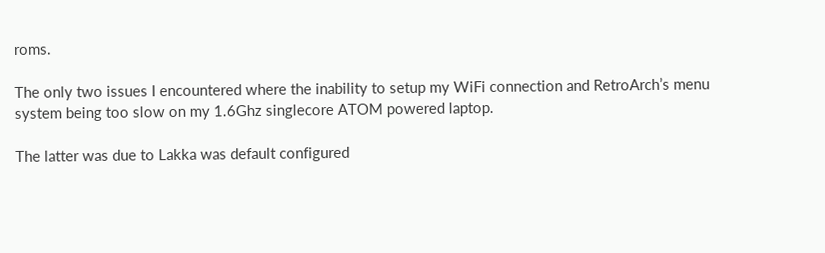roms.

The only two issues I encountered where the inability to setup my WiFi connection and RetroArch’s menu system being too slow on my 1.6Ghz singlecore ATOM powered laptop.

The latter was due to Lakka was default configured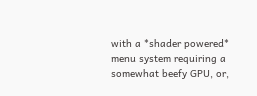with a *shader powered* menu system requiring a somewhat beefy GPU, or,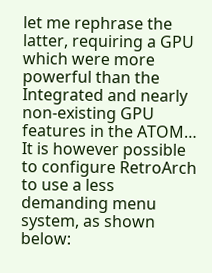let me rephrase the latter, requiring a GPU which were more powerful than the Integrated and nearly non-existing GPU features in the ATOM… It is however possible to configure RetroArch to use a less demanding menu system, as shown below: